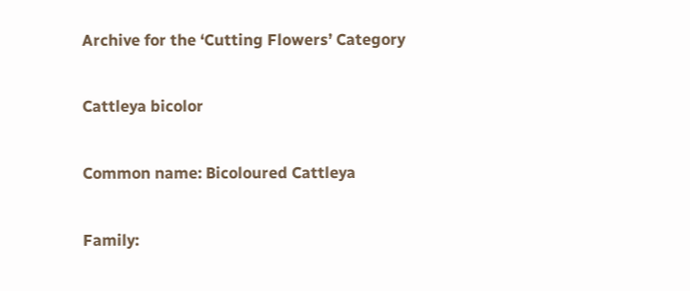Archive for the ‘Cutting Flowers’ Category

Cattleya bicolor

Common name: Bicoloured Cattleya

Family: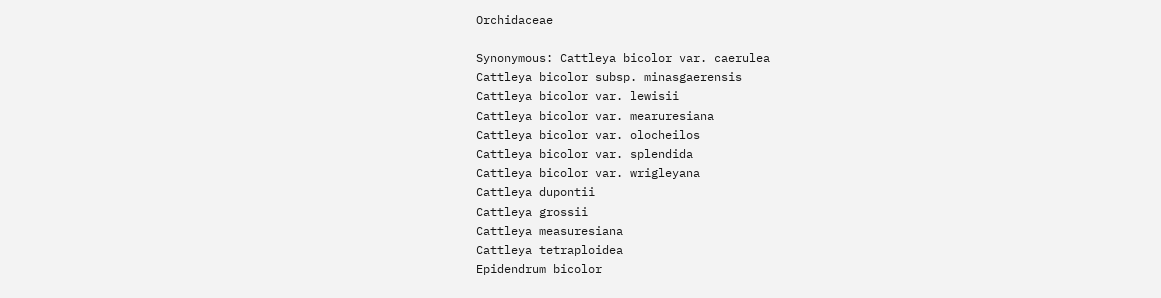Orchidaceae

Synonymous: Cattleya bicolor var. caerulea
Cattleya bicolor subsp. minasgaerensis
Cattleya bicolor var. lewisii
Cattleya bicolor var. mearuresiana
Cattleya bicolor var. olocheilos
Cattleya bicolor var. splendida
Cattleya bicolor var. wrigleyana
Cattleya dupontii
Cattleya grossii
Cattleya measuresiana
Cattleya tetraploidea
Epidendrum bicolor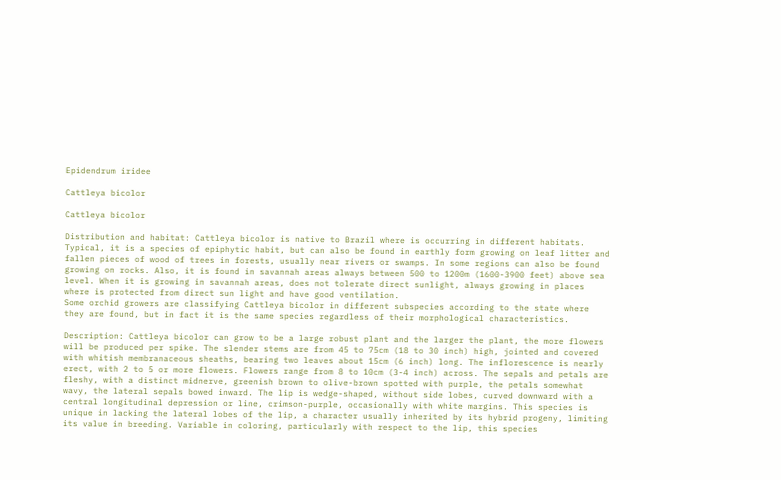Epidendrum iridee

Cattleya bicolor

Cattleya bicolor

Distribution and habitat: Cattleya bicolor is native to Brazil where is occurring in different habitats. Typical, it is a species of epiphytic habit, but can also be found in earthly form growing on leaf litter and fallen pieces of wood of trees in forests, usually near rivers or swamps. In some regions can also be found growing on rocks. Also, it is found in savannah areas always between 500 to 1200m (1600-3900 feet) above sea level. When it is growing in savannah areas, does not tolerate direct sunlight, always growing in places where is protected from direct sun light and have good ventilation.
Some orchid growers are classifying Cattleya bicolor in different subspecies according to the state where they are found, but in fact it is the same species regardless of their morphological characteristics.

Description: Cattleya bicolor can grow to be a large robust plant and the larger the plant, the more flowers will be produced per spike. The slender stems are from 45 to 75cm (18 to 30 inch) high, jointed and covered with whitish membranaceous sheaths, bearing two leaves about 15cm (6 inch) long. The inflorescence is nearly erect, with 2 to 5 or more flowers. Flowers range from 8 to 10cm (3-4 inch) across. The sepals and petals are fleshy, with a distinct midnerve, greenish brown to olive-brown spotted with purple, the petals somewhat wavy, the lateral sepals bowed inward. The lip is wedge-shaped, without side lobes, curved downward with a central longitudinal depression or line, crimson-purple, occasionally with white margins. This species is unique in lacking the lateral lobes of the lip, a character usually inherited by its hybrid progeny, limiting its value in breeding. Variable in coloring, particularly with respect to the lip, this species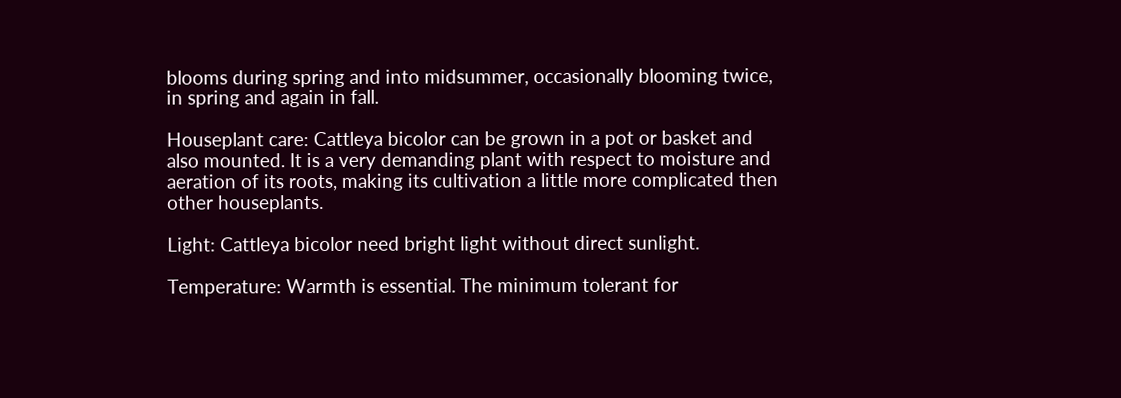blooms during spring and into midsummer, occasionally blooming twice, in spring and again in fall.

Houseplant care: Cattleya bicolor can be grown in a pot or basket and also mounted. It is a very demanding plant with respect to moisture and aeration of its roots, making its cultivation a little more complicated then other houseplants.

Light: Cattleya bicolor need bright light without direct sunlight.

Temperature: Warmth is essential. The minimum tolerant for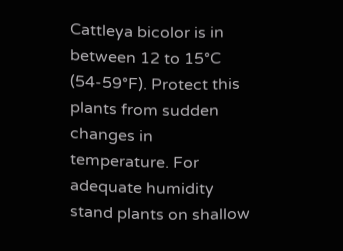Cattleya bicolor is in between 12 to 15°C (54-59°F). Protect this plants from sudden changes in temperature. For adequate humidity stand plants on shallow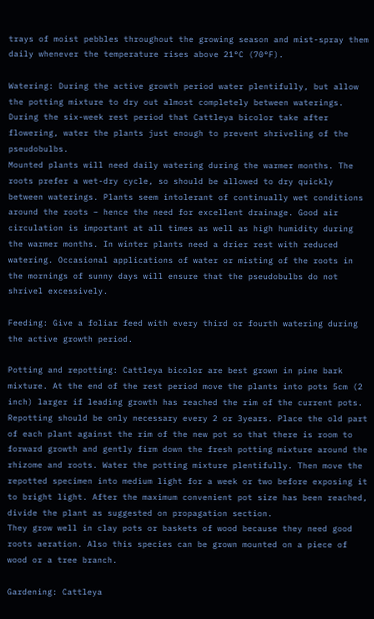trays of moist pebbles throughout the growing season and mist-spray them daily whenever the temperature rises above 21°C (70°F).

Watering: During the active growth period water plentifully, but allow the potting mixture to dry out almost completely between waterings. During the six-week rest period that Cattleya bicolor take after flowering, water the plants just enough to prevent shriveling of the pseudobulbs.
Mounted plants will need daily watering during the warmer months. The roots prefer a wet-dry cycle, so should be allowed to dry quickly between waterings. Plants seem intolerant of continually wet conditions around the roots – hence the need for excellent drainage. Good air circulation is important at all times as well as high humidity during the warmer months. In winter plants need a drier rest with reduced watering. Occasional applications of water or misting of the roots in the mornings of sunny days will ensure that the pseudobulbs do not shrivel excessively.

Feeding: Give a foliar feed with every third or fourth watering during the active growth period.

Potting and repotting: Cattleya bicolor are best grown in pine bark mixture. At the end of the rest period move the plants into pots 5cm (2 inch) larger if leading growth has reached the rim of the current pots. Repotting should be only necessary every 2 or 3years. Place the old part of each plant against the rim of the new pot so that there is room to forward growth and gently firm down the fresh potting mixture around the rhizome and roots. Water the potting mixture plentifully. Then move the repotted specimen into medium light for a week or two before exposing it to bright light. After the maximum convenient pot size has been reached, divide the plant as suggested on propagation section.
They grow well in clay pots or baskets of wood because they need good roots aeration. Also this species can be grown mounted on a piece of wood or a tree branch.

Gardening: Cattleya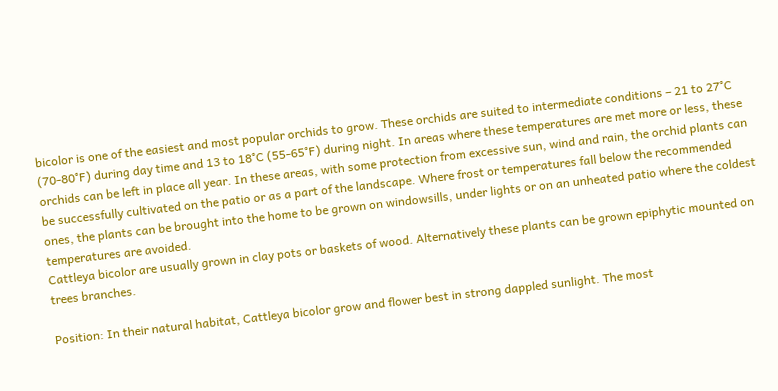bicolor is one of the easiest and most popular orchids to grow. These orchids are suited to intermediate conditions – 21 to 27°C (70-80°F) during day time and 13 to 18°C (55-65°F) during night. In areas where these temperatures are met more or less, these orchids can be left in place all year. In these areas, with some protection from excessive sun, wind and rain, the orchid plants can be successfully cultivated on the patio or as a part of the landscape. Where frost or temperatures fall below the recommended ones, the plants can be brought into the home to be grown on windowsills, under lights or on an unheated patio where the coldest temperatures are avoided.
Cattleya bicolor are usually grown in clay pots or baskets of wood. Alternatively these plants can be grown epiphytic mounted on trees branches.

Position: In their natural habitat, Cattleya bicolor grow and flower best in strong dappled sunlight. The most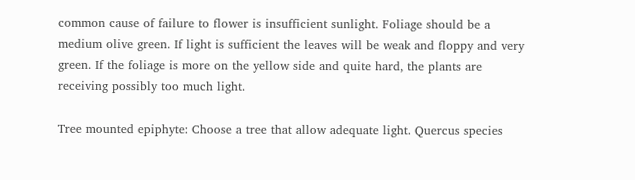common cause of failure to flower is insufficient sunlight. Foliage should be a medium olive green. If light is sufficient the leaves will be weak and floppy and very green. If the foliage is more on the yellow side and quite hard, the plants are receiving possibly too much light.

Tree mounted epiphyte: Choose a tree that allow adequate light. Quercus species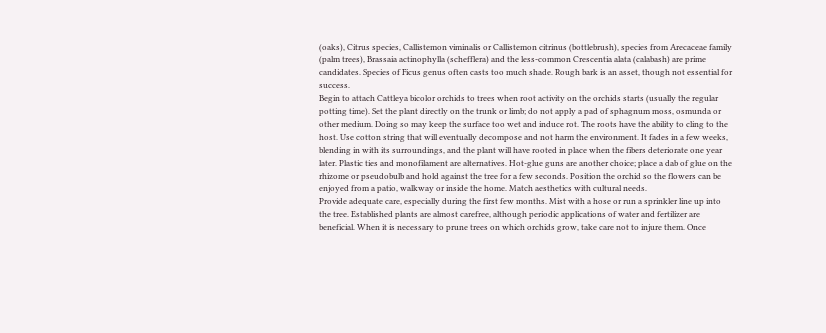(oaks), Citrus species, Callistemon viminalis or Callistemon citrinus (bottlebrush), species from Arecaceae family (palm trees), Brassaia actinophylla (schefflera) and the less-common Crescentia alata (calabash) are prime candidates. Species of Ficus genus often casts too much shade. Rough bark is an asset, though not essential for success.
Begin to attach Cattleya bicolor orchids to trees when root activity on the orchids starts (usually the regular potting time). Set the plant directly on the trunk or limb; do not apply a pad of sphagnum moss, osmunda or other medium. Doing so may keep the surface too wet and induce rot. The roots have the ability to cling to the host. Use cotton string that will eventually decompose and not harm the environment. It fades in a few weeks, blending in with its surroundings, and the plant will have rooted in place when the fibers deteriorate one year later. Plastic ties and monofilament are alternatives. Hot-glue guns are another choice; place a dab of glue on the rhizome or pseudobulb and hold against the tree for a few seconds. Position the orchid so the flowers can be enjoyed from a patio, walkway or inside the home. Match aesthetics with cultural needs.
Provide adequate care, especially during the first few months. Mist with a hose or run a sprinkler line up into the tree. Established plants are almost carefree, although periodic applications of water and fertilizer are beneficial. When it is necessary to prune trees on which orchids grow, take care not to injure them. Once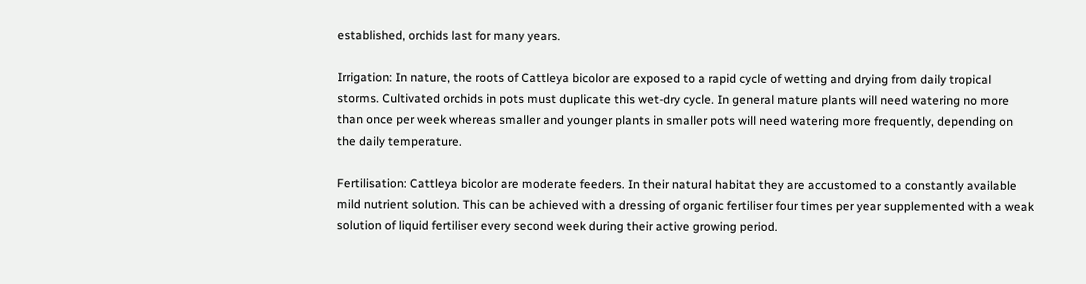established, orchids last for many years.

Irrigation: In nature, the roots of Cattleya bicolor are exposed to a rapid cycle of wetting and drying from daily tropical storms. Cultivated orchids in pots must duplicate this wet-dry cycle. In general mature plants will need watering no more than once per week whereas smaller and younger plants in smaller pots will need watering more frequently, depending on the daily temperature.

Fertilisation: Cattleya bicolor are moderate feeders. In their natural habitat they are accustomed to a constantly available mild nutrient solution. This can be achieved with a dressing of organic fertiliser four times per year supplemented with a weak solution of liquid fertiliser every second week during their active growing period.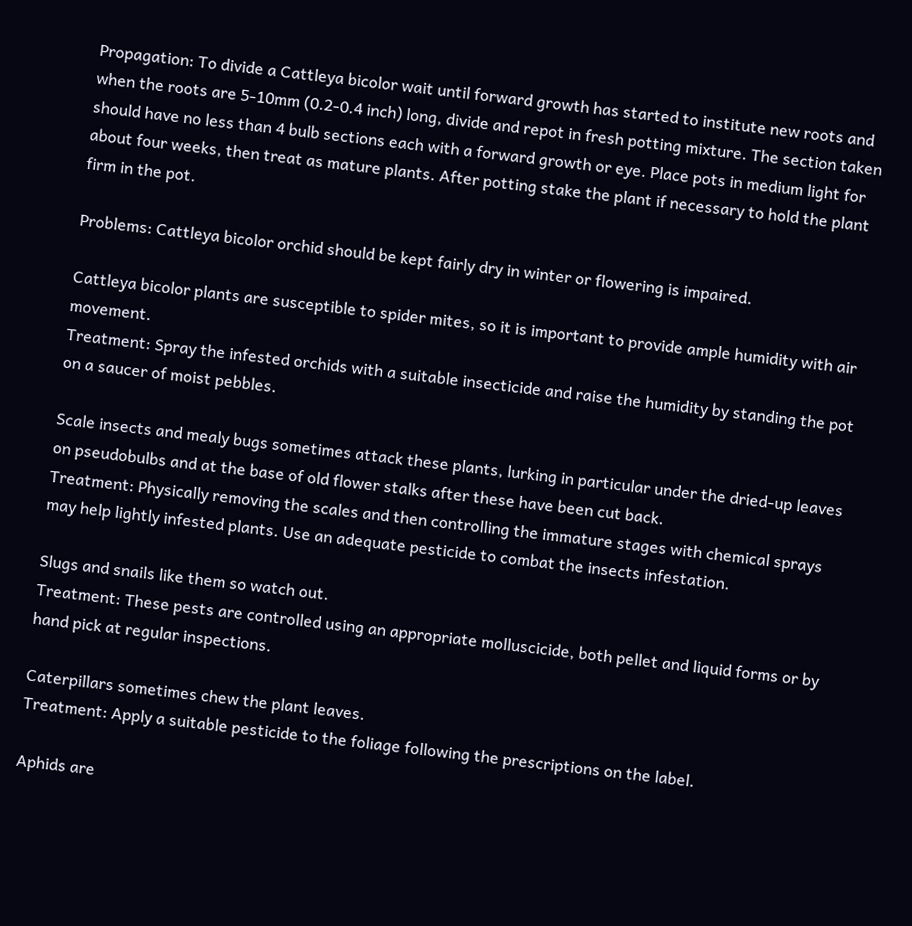Propagation: To divide a Cattleya bicolor wait until forward growth has started to institute new roots and when the roots are 5-10mm (0.2-0.4 inch) long, divide and repot in fresh potting mixture. The section taken should have no less than 4 bulb sections each with a forward growth or eye. Place pots in medium light for about four weeks, then treat as mature plants. After potting stake the plant if necessary to hold the plant firm in the pot.

Problems: Cattleya bicolor orchid should be kept fairly dry in winter or flowering is impaired.

Cattleya bicolor plants are susceptible to spider mites, so it is important to provide ample humidity with air movement.
Treatment: Spray the infested orchids with a suitable insecticide and raise the humidity by standing the pot on a saucer of moist pebbles.

Scale insects and mealy bugs sometimes attack these plants, lurking in particular under the dried-up leaves on pseudobulbs and at the base of old flower stalks after these have been cut back.
Treatment: Physically removing the scales and then controlling the immature stages with chemical sprays may help lightly infested plants. Use an adequate pesticide to combat the insects infestation.

Slugs and snails like them so watch out.
Treatment: These pests are controlled using an appropriate molluscicide, both pellet and liquid forms or by hand pick at regular inspections.

Caterpillars sometimes chew the plant leaves.
Treatment: Apply a suitable pesticide to the foliage following the prescriptions on the label.

Aphids are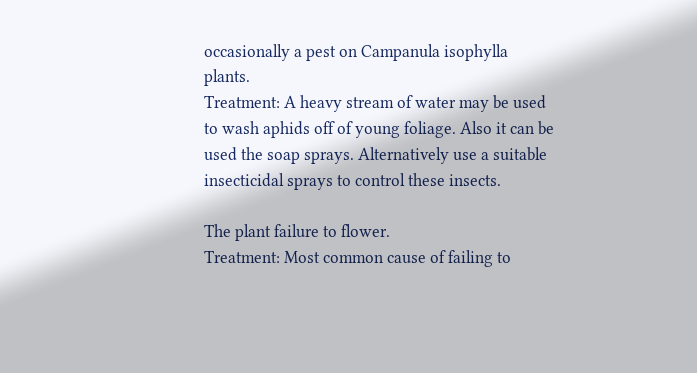occasionally a pest on Campanula isophylla plants.
Treatment: A heavy stream of water may be used to wash aphids off of young foliage. Also it can be used the soap sprays. Alternatively use a suitable insecticidal sprays to control these insects.

The plant failure to flower.
Treatment: Most common cause of failing to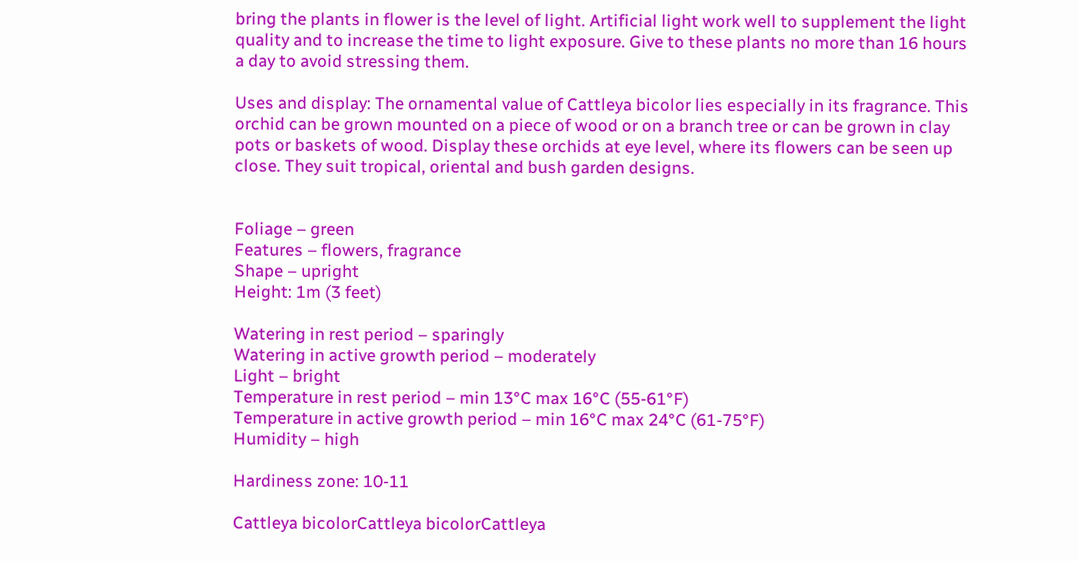bring the plants in flower is the level of light. Artificial light work well to supplement the light quality and to increase the time to light exposure. Give to these plants no more than 16 hours a day to avoid stressing them.

Uses and display: The ornamental value of Cattleya bicolor lies especially in its fragrance. This orchid can be grown mounted on a piece of wood or on a branch tree or can be grown in clay pots or baskets of wood. Display these orchids at eye level, where its flowers can be seen up close. They suit tropical, oriental and bush garden designs.


Foliage – green
Features – flowers, fragrance
Shape – upright
Height: 1m (3 feet)

Watering in rest period – sparingly
Watering in active growth period – moderately
Light – bright
Temperature in rest period – min 13°C max 16°C (55-61°F)
Temperature in active growth period – min 16°C max 24°C (61-75°F)
Humidity – high

Hardiness zone: 10-11

Cattleya bicolorCattleya bicolorCattleya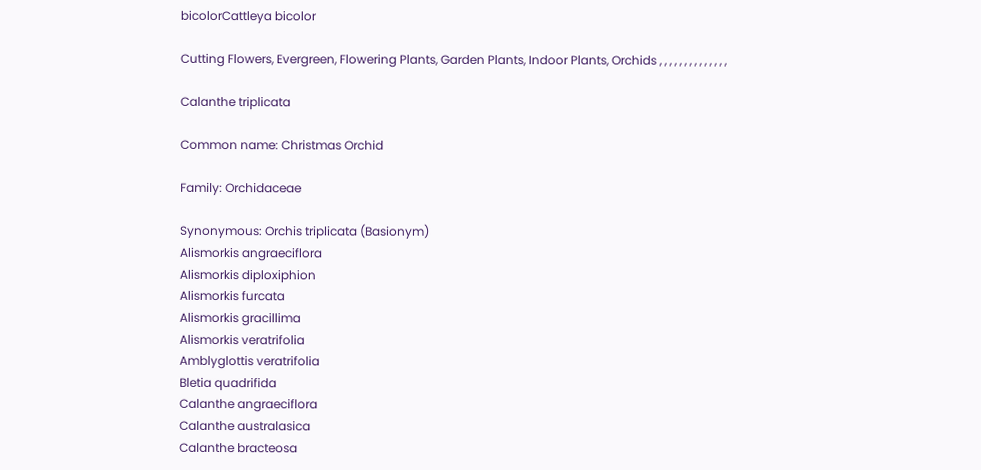bicolorCattleya bicolor

Cutting Flowers, Evergreen, Flowering Plants, Garden Plants, Indoor Plants, Orchids , , , , , , , , , , , , , ,

Calanthe triplicata

Common name: Christmas Orchid

Family: Orchidaceae

Synonymous: Orchis triplicata (Basionym)
Alismorkis angraeciflora
Alismorkis diploxiphion
Alismorkis furcata
Alismorkis gracillima
Alismorkis veratrifolia
Amblyglottis veratrifolia
Bletia quadrifida
Calanthe angraeciflora
Calanthe australasica
Calanthe bracteosa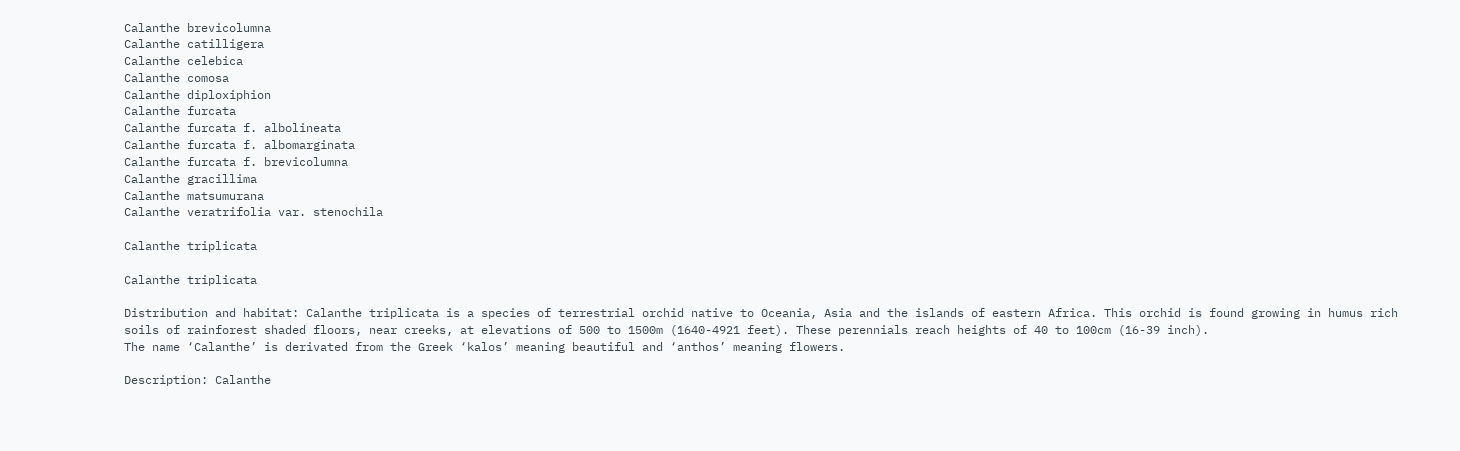Calanthe brevicolumna
Calanthe catilligera
Calanthe celebica
Calanthe comosa
Calanthe diploxiphion
Calanthe furcata
Calanthe furcata f. albolineata
Calanthe furcata f. albomarginata
Calanthe furcata f. brevicolumna
Calanthe gracillima
Calanthe matsumurana
Calanthe veratrifolia var. stenochila

Calanthe triplicata

Calanthe triplicata

Distribution and habitat: Calanthe triplicata is a species of terrestrial orchid native to Oceania, Asia and the islands of eastern Africa. This orchid is found growing in humus rich soils of rainforest shaded floors, near creeks, at elevations of 500 to 1500m (1640-4921 feet). These perennials reach heights of 40 to 100cm (16-39 inch).
The name ‘Calanthe’ is derivated from the Greek ‘kalos’ meaning beautiful and ‘anthos’ meaning flowers.

Description: Calanthe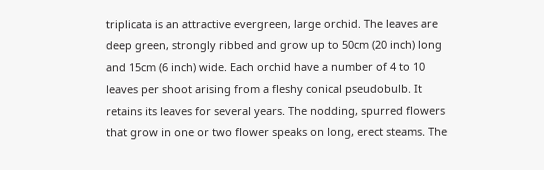triplicata is an attractive evergreen, large orchid. The leaves are deep green, strongly ribbed and grow up to 50cm (20 inch) long and 15cm (6 inch) wide. Each orchid have a number of 4 to 10 leaves per shoot arising from a fleshy conical pseudobulb. It retains its leaves for several years. The nodding, spurred flowers that grow in one or two flower speaks on long, erect steams. The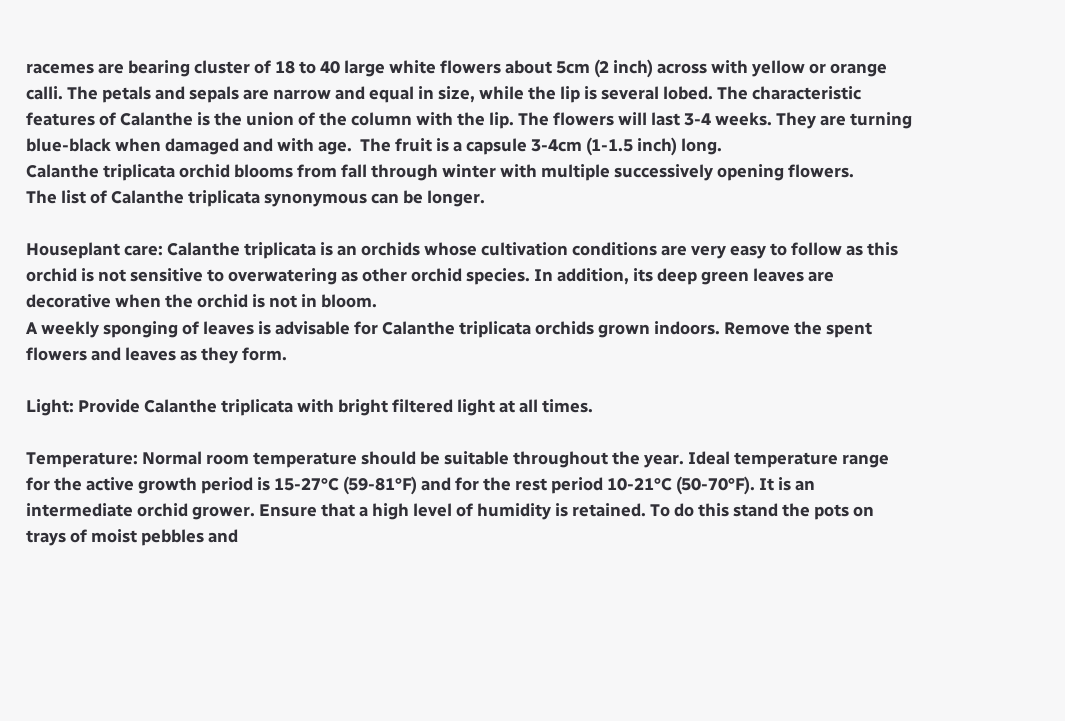racemes are bearing cluster of 18 to 40 large white flowers about 5cm (2 inch) across with yellow or orange calli. The petals and sepals are narrow and equal in size, while the lip is several lobed. The characteristic features of Calanthe is the union of the column with the lip. The flowers will last 3-4 weeks. They are turning blue-black when damaged and with age.  The fruit is a capsule 3-4cm (1-1.5 inch) long.
Calanthe triplicata orchid blooms from fall through winter with multiple successively opening flowers.
The list of Calanthe triplicata synonymous can be longer.

Houseplant care: Calanthe triplicata is an orchids whose cultivation conditions are very easy to follow as this orchid is not sensitive to overwatering as other orchid species. In addition, its deep green leaves are decorative when the orchid is not in bloom.
A weekly sponging of leaves is advisable for Calanthe triplicata orchids grown indoors. Remove the spent flowers and leaves as they form.

Light: Provide Calanthe triplicata with bright filtered light at all times.

Temperature: Normal room temperature should be suitable throughout the year. Ideal temperature range for the active growth period is 15-27°C (59-81°F) and for the rest period 10-21°C (50-70°F). It is an intermediate orchid grower. Ensure that a high level of humidity is retained. To do this stand the pots on trays of moist pebbles and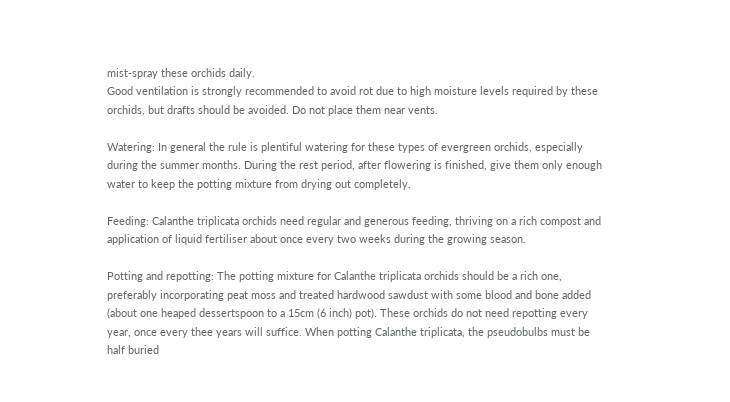mist-spray these orchids daily.
Good ventilation is strongly recommended to avoid rot due to high moisture levels required by these orchids, but drafts should be avoided. Do not place them near vents.

Watering: In general the rule is plentiful watering for these types of evergreen orchids, especially during the summer months. During the rest period, after flowering is finished, give them only enough water to keep the potting mixture from drying out completely.

Feeding: Calanthe triplicata orchids need regular and generous feeding, thriving on a rich compost and application of liquid fertiliser about once every two weeks during the growing season.

Potting and repotting: The potting mixture for Calanthe triplicata orchids should be a rich one, preferably incorporating peat moss and treated hardwood sawdust with some blood and bone added (about one heaped dessertspoon to a 15cm (6 inch) pot). These orchids do not need repotting every year, once every thee years will suffice. When potting Calanthe triplicata, the pseudobulbs must be half buried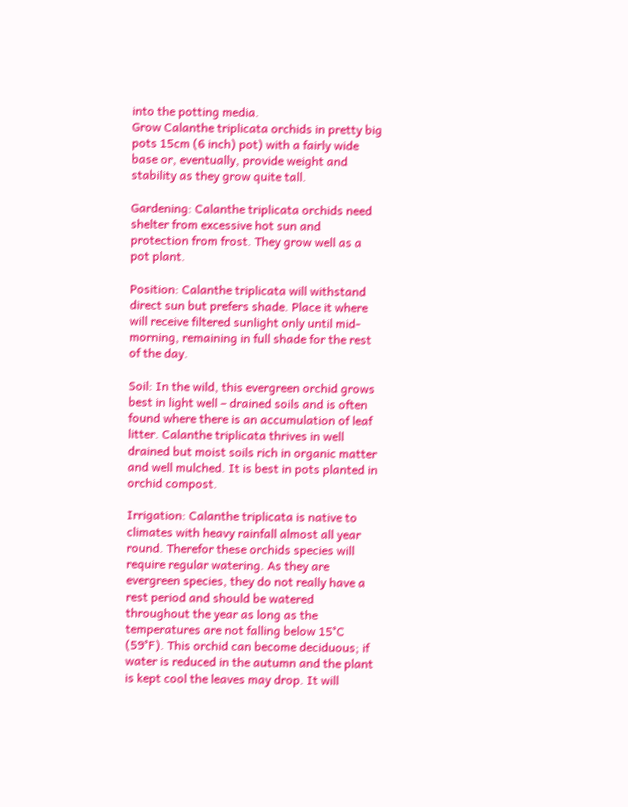into the potting media.
Grow Calanthe triplicata orchids in pretty big pots 15cm (6 inch) pot) with a fairly wide base or, eventually, provide weight and stability as they grow quite tall.

Gardening: Calanthe triplicata orchids need shelter from excessive hot sun and protection from frost. They grow well as a pot plant.

Position: Calanthe triplicata will withstand direct sun but prefers shade. Place it where will receive filtered sunlight only until mid-morning, remaining in full shade for the rest of the day.

Soil: In the wild, this evergreen orchid grows best in light well – drained soils and is often found where there is an accumulation of leaf litter. Calanthe triplicata thrives in well drained but moist soils rich in organic matter and well mulched. It is best in pots planted in orchid compost.

Irrigation: Calanthe triplicata is native to climates with heavy rainfall almost all year round. Therefor these orchids species will require regular watering. As they are evergreen species, they do not really have a rest period and should be watered throughout the year as long as the temperatures are not falling below 15°C (59°F). This orchid can become deciduous; if water is reduced in the autumn and the plant is kept cool the leaves may drop. It will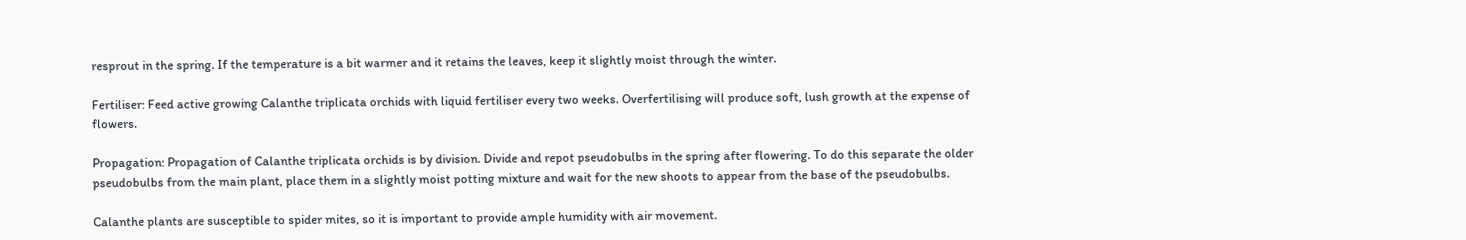resprout in the spring. If the temperature is a bit warmer and it retains the leaves, keep it slightly moist through the winter.

Fertiliser: Feed active growing Calanthe triplicata orchids with liquid fertiliser every two weeks. Overfertilising will produce soft, lush growth at the expense of flowers.

Propagation: Propagation of Calanthe triplicata orchids is by division. Divide and repot pseudobulbs in the spring after flowering. To do this separate the older pseudobulbs from the main plant, place them in a slightly moist potting mixture and wait for the new shoots to appear from the base of the pseudobulbs.

Calanthe plants are susceptible to spider mites, so it is important to provide ample humidity with air movement.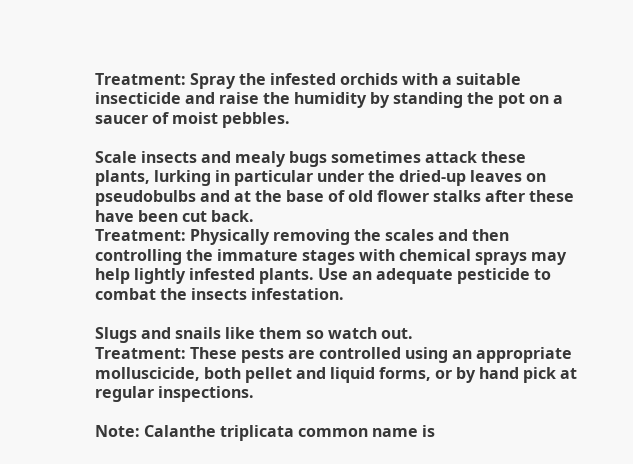Treatment: Spray the infested orchids with a suitable insecticide and raise the humidity by standing the pot on a saucer of moist pebbles.

Scale insects and mealy bugs sometimes attack these plants, lurking in particular under the dried-up leaves on pseudobulbs and at the base of old flower stalks after these have been cut back.
Treatment: Physically removing the scales and then controlling the immature stages with chemical sprays may help lightly infested plants. Use an adequate pesticide to combat the insects infestation.

Slugs and snails like them so watch out.
Treatment: These pests are controlled using an appropriate molluscicide, both pellet and liquid forms, or by hand pick at regular inspections.

Note: Calanthe triplicata common name is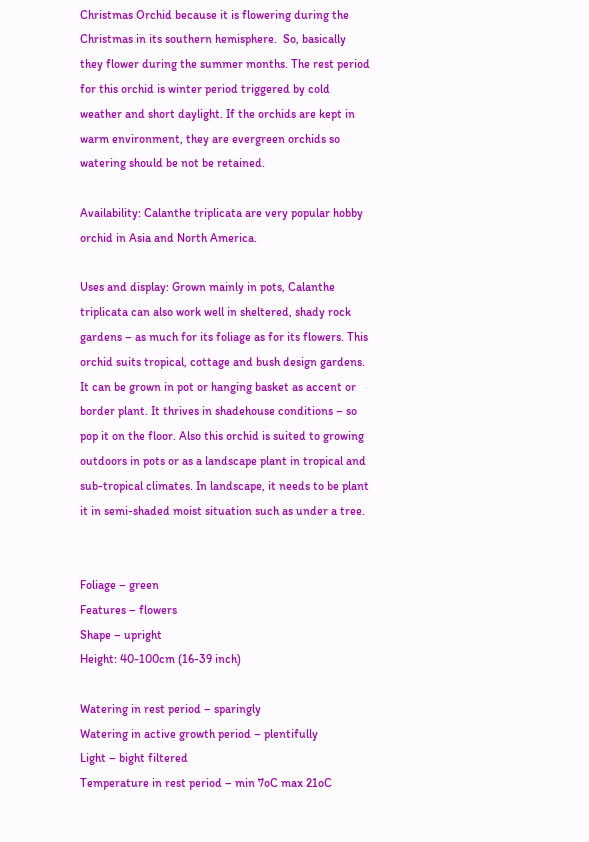Christmas Orchid because it is flowering during the Christmas in its southern hemisphere.  So, basically they flower during the summer months. The rest period for this orchid is winter period triggered by cold weather and short daylight. If the orchids are kept in warm environment, they are evergreen orchids so watering should be not be retained.

Availability: Calanthe triplicata are very popular hobby orchid in Asia and North America.

Uses and display: Grown mainly in pots, Calanthe triplicata can also work well in sheltered, shady rock gardens – as much for its foliage as for its flowers. This orchid suits tropical, cottage and bush design gardens. It can be grown in pot or hanging basket as accent or border plant. It thrives in shadehouse conditions – so pop it on the floor. Also this orchid is suited to growing outdoors in pots or as a landscape plant in tropical and sub-tropical climates. In landscape, it needs to be plant it in semi-shaded moist situation such as under a tree.


Foliage – green
Features – flowers
Shape – upright
Height: 40-100cm (16-39 inch)

Watering in rest period – sparingly
Watering in active growth period – plentifully
Light – bight filtered
Temperature in rest period – min 7oC max 21oC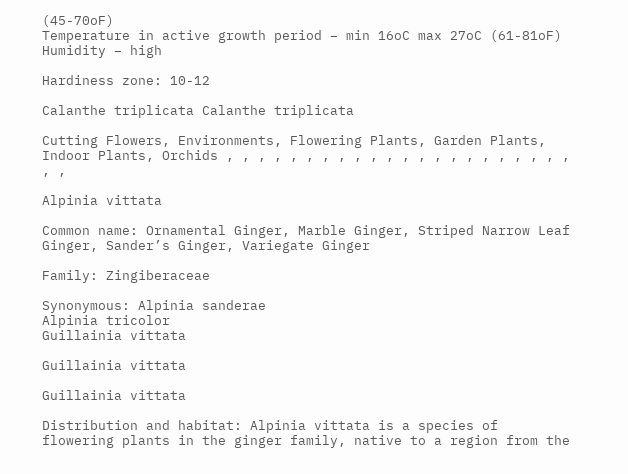(45-70oF)
Temperature in active growth period – min 16oC max 27oC (61-81oF)
Humidity – high

Hardiness zone: 10-12

Calanthe triplicata Calanthe triplicata

Cutting Flowers, Environments, Flowering Plants, Garden Plants, Indoor Plants, Orchids , , , , , , , , , , , , , , , , , , , , , , , ,

Alpinia vittata

Common name: Ornamental Ginger, Marble Ginger, Striped Narrow Leaf Ginger, Sander’s Ginger, Variegate Ginger

Family: Zingiberaceae

Synonymous: Alpinia sanderae
Alpinia tricolor
Guillainia vittata

Guillainia vittata

Guillainia vittata

Distribution and habitat: Alpinia vittata is a species of flowering plants in the ginger family, native to a region from the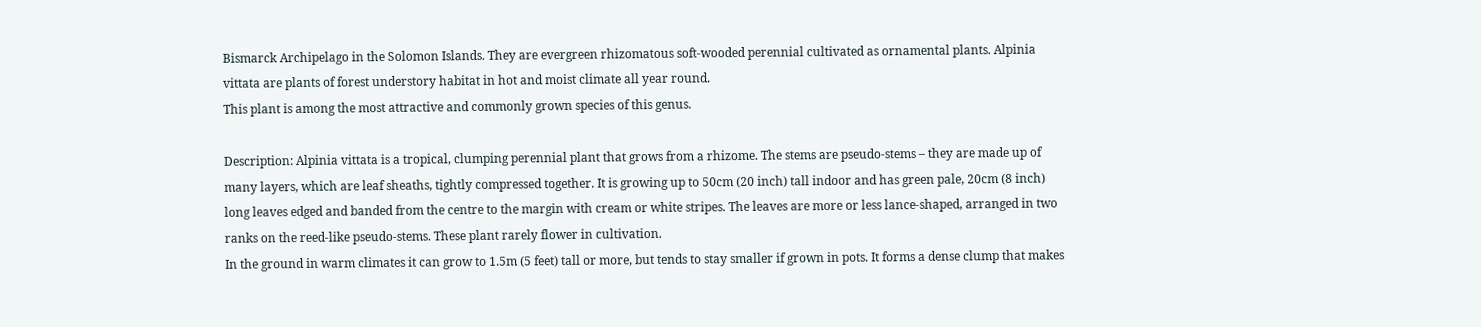Bismarck Archipelago in the Solomon Islands. They are evergreen rhizomatous soft-wooded perennial cultivated as ornamental plants. Alpinia vittata are plants of forest understory habitat in hot and moist climate all year round.
This plant is among the most attractive and commonly grown species of this genus.

Description: Alpinia vittata is a tropical, clumping perennial plant that grows from a rhizome. The stems are pseudo-stems – they are made up of many layers, which are leaf sheaths, tightly compressed together. It is growing up to 50cm (20 inch) tall indoor and has green pale, 20cm (8 inch) long leaves edged and banded from the centre to the margin with cream or white stripes. The leaves are more or less lance-shaped, arranged in two ranks on the reed-like pseudo-stems. These plant rarely flower in cultivation.
In the ground in warm climates it can grow to 1.5m (5 feet) tall or more, but tends to stay smaller if grown in pots. It forms a dense clump that makes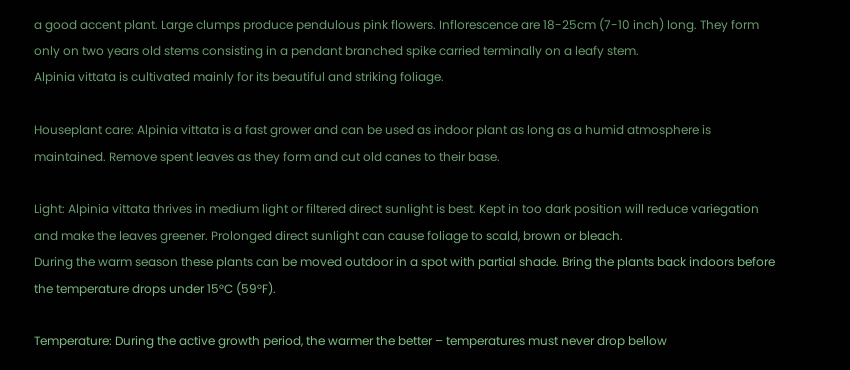a good accent plant. Large clumps produce pendulous pink flowers. Inflorescence are 18-25cm (7-10 inch) long. They form only on two years old stems consisting in a pendant branched spike carried terminally on a leafy stem.
Alpinia vittata is cultivated mainly for its beautiful and striking foliage.

Houseplant care: Alpinia vittata is a fast grower and can be used as indoor plant as long as a humid atmosphere is maintained. Remove spent leaves as they form and cut old canes to their base.

Light: Alpinia vittata thrives in medium light or filtered direct sunlight is best. Kept in too dark position will reduce variegation and make the leaves greener. Prolonged direct sunlight can cause foliage to scald, brown or bleach.
During the warm season these plants can be moved outdoor in a spot with partial shade. Bring the plants back indoors before the temperature drops under 15°C (59°F).

Temperature: During the active growth period, the warmer the better – temperatures must never drop bellow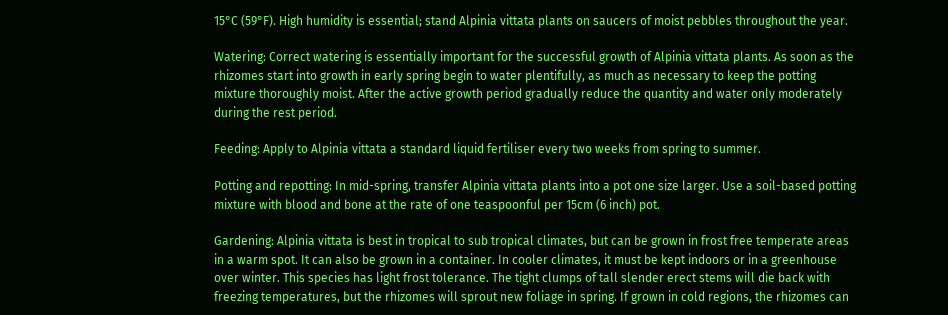15°C (59°F). High humidity is essential; stand Alpinia vittata plants on saucers of moist pebbles throughout the year.

Watering: Correct watering is essentially important for the successful growth of Alpinia vittata plants. As soon as the rhizomes start into growth in early spring begin to water plentifully, as much as necessary to keep the potting mixture thoroughly moist. After the active growth period gradually reduce the quantity and water only moderately during the rest period.

Feeding: Apply to Alpinia vittata a standard liquid fertiliser every two weeks from spring to summer.

Potting and repotting: In mid-spring, transfer Alpinia vittata plants into a pot one size larger. Use a soil-based potting mixture with blood and bone at the rate of one teaspoonful per 15cm (6 inch) pot.

Gardening: Alpinia vittata is best in tropical to sub tropical climates, but can be grown in frost free temperate areas in a warm spot. It can also be grown in a container. In cooler climates, it must be kept indoors or in a greenhouse over winter. This species has light frost tolerance. The tight clumps of tall slender erect stems will die back with freezing temperatures, but the rhizomes will sprout new foliage in spring. If grown in cold regions, the rhizomes can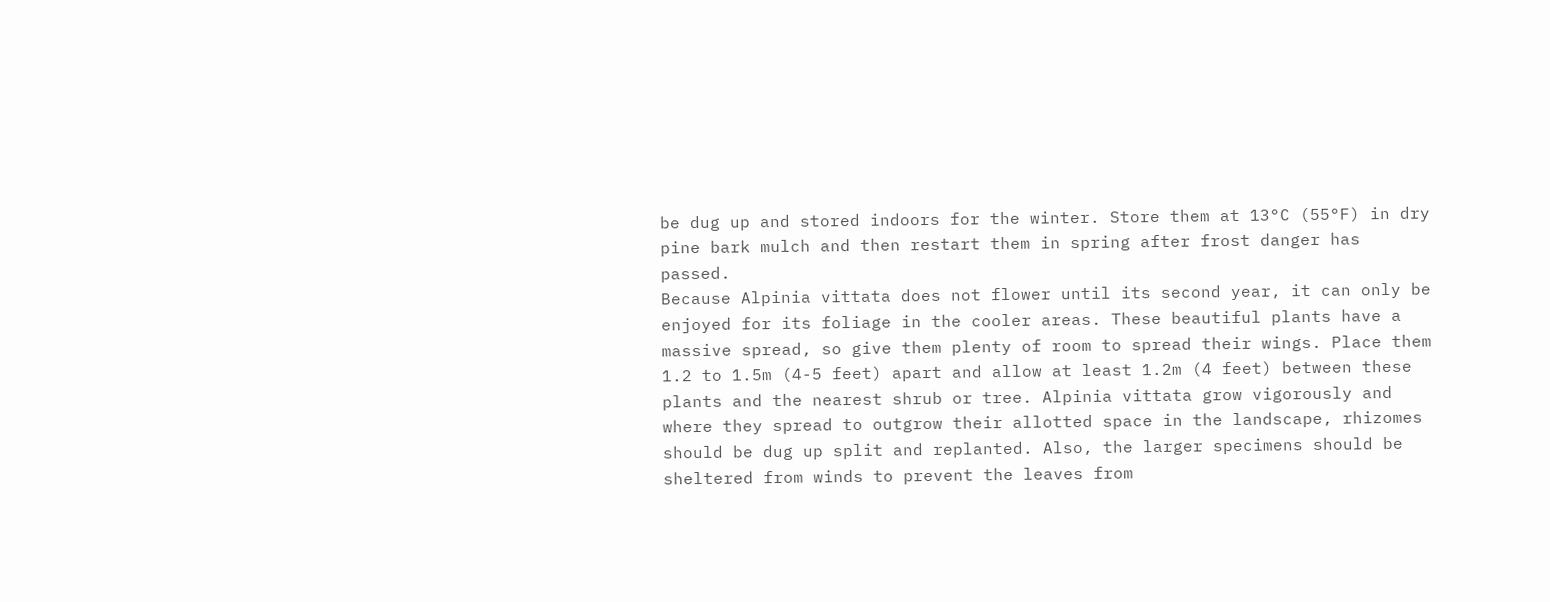be dug up and stored indoors for the winter. Store them at 13°C (55°F) in dry pine bark mulch and then restart them in spring after frost danger has passed.
Because Alpinia vittata does not flower until its second year, it can only be enjoyed for its foliage in the cooler areas. These beautiful plants have a massive spread, so give them plenty of room to spread their wings. Place them 1.2 to 1.5m (4-5 feet) apart and allow at least 1.2m (4 feet) between these plants and the nearest shrub or tree. Alpinia vittata grow vigorously and where they spread to outgrow their allotted space in the landscape, rhizomes should be dug up split and replanted. Also, the larger specimens should be sheltered from winds to prevent the leaves from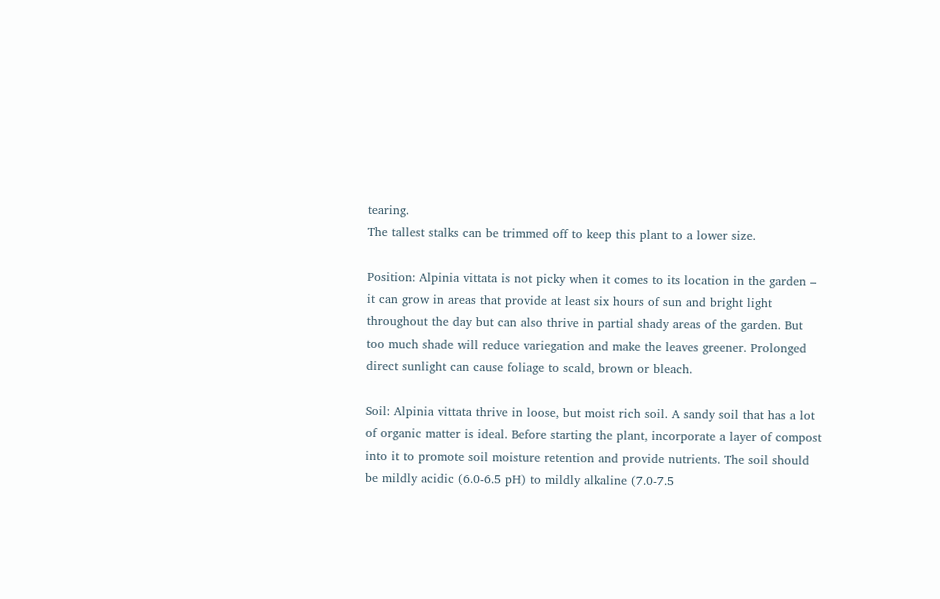tearing.
The tallest stalks can be trimmed off to keep this plant to a lower size.

Position: Alpinia vittata is not picky when it comes to its location in the garden – it can grow in areas that provide at least six hours of sun and bright light throughout the day but can also thrive in partial shady areas of the garden. But too much shade will reduce variegation and make the leaves greener. Prolonged direct sunlight can cause foliage to scald, brown or bleach.

Soil: Alpinia vittata thrive in loose, but moist rich soil. A sandy soil that has a lot of organic matter is ideal. Before starting the plant, incorporate a layer of compost into it to promote soil moisture retention and provide nutrients. The soil should be mildly acidic (6.0-6.5 pH) to mildly alkaline (7.0-7.5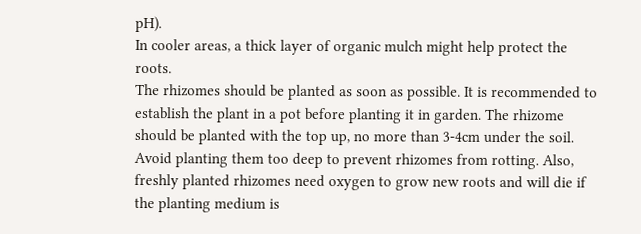pH).
In cooler areas, a thick layer of organic mulch might help protect the roots.
The rhizomes should be planted as soon as possible. It is recommended to establish the plant in a pot before planting it in garden. The rhizome should be planted with the top up, no more than 3-4cm under the soil. Avoid planting them too deep to prevent rhizomes from rotting. Also, freshly planted rhizomes need oxygen to grow new roots and will die if the planting medium is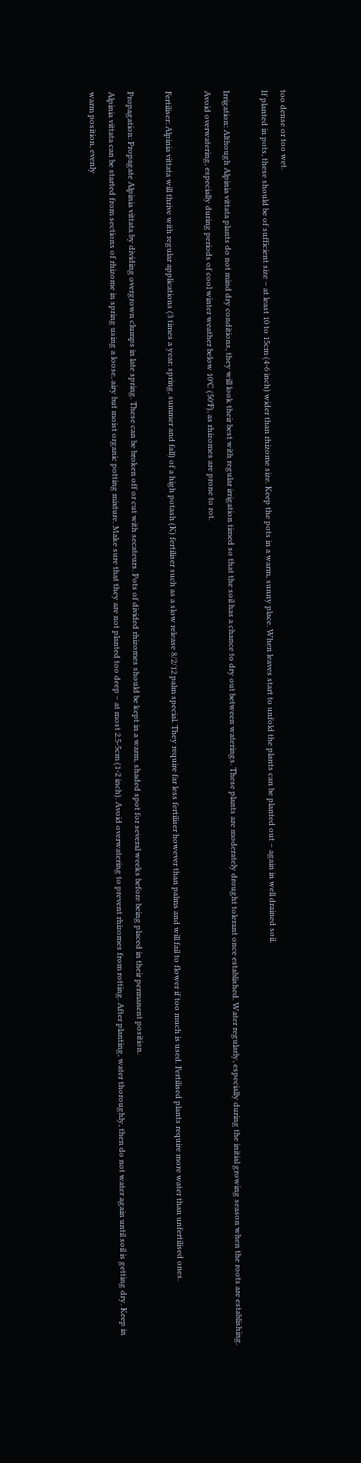too dense or too wet.
If planted in pots, these should be of sufficient size – at least 10 to 15cm (4-6 inch) wider than rhizome size. Keep the pots in a warm, sunny place. When leaves start to unfold the plants can be planted out – again in well drained soil.

Irrigation: Although Alpinia vittata plants do not mind dry conditions, they will look their best with regular irrigation timed so that the soil has a chance to dry out between waterings. These plants are moderately drought tolerant once established. Water regularly, especially during the initial growing season when the roots are establishing. Avoid overwatering, especially during periods of cool winter weather below 10°C (50°F), as rhizomes are prone to rot.

Fertiliser: Alpinia vittata will thrive with regular applications (3 times a year: spring, summer and fall) of a high potash (K) fertiliser such as a slow release 8/2/12 palm special. They require far less fertiliser however than palms and will fail to flower if too much is used. Fertilised plants require more water than unfertilised ones.

Propagation: Propagate Alpinia vittata by dividing overgrown clumps in late spring. These can be broken off or cut with secateurs. Pots of divided rhizomes should be kept in a warm, shaded spot for several weeks before being placed in their permanent position.
Alpinia vittata can be started from sections of rhizome in spring using a loose, airy but moist organic potting mixture. Make sure that they are not planted too deep – at most 2.5-5cm (1-2 inch). Avoid overwatering to prevent rhizomes from rotting. After planting, water thoroughly, then do not water again until soil is getting dry. Keep in warm position, evenly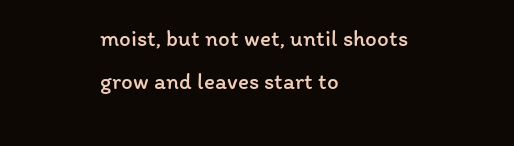moist, but not wet, until shoots grow and leaves start to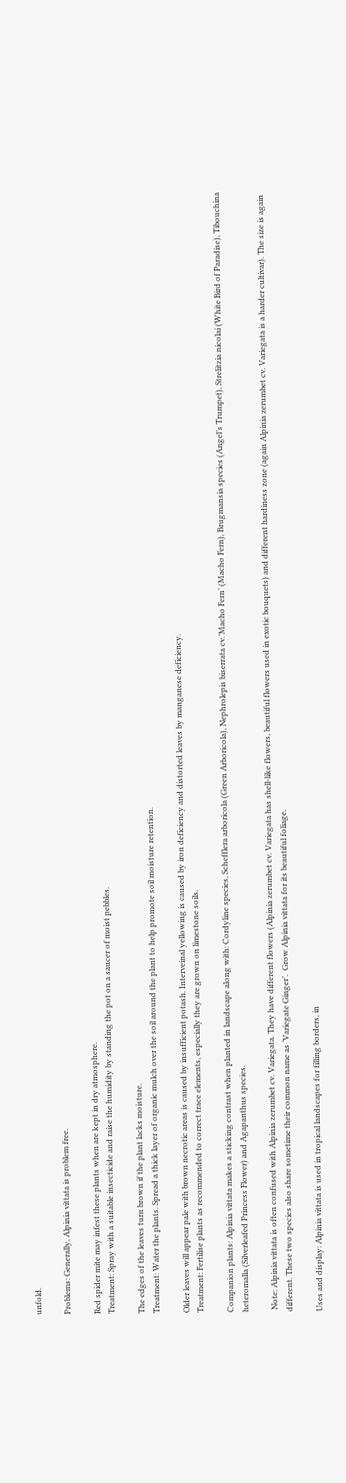unfold.

Problems: Generally, Alpinia vittata is problem free.

Red spider mite may infest these plants when are kept in dry atmosphere.
Treatment: Spray with a suitable insecticide and raise the humidity by standing the pot on a saucer of moist pebbles.

The edges of the leaves turn brown if the plant lacks moisture.
Treatment: Water the plants. Spread a thick layer of organic mulch over the soil around the plant to help promote soil moisture retention.

Older leaves will appear pale with brown necrotic areas is caused by insufficient potash. Interveinal yellowing is caused by iron deficiency and distorted leaves by manganese deficiency.
Treatment: Fertilise plants as recommended to correct trace elements, especially they are grown on limestone soils.

Companion plants: Alpinia vittata makes a sticking contrast when planted in landscape along with: Cordyline species, Schefflera arboricola (Green Arboricola), Nephrolepis biserrata cv.’Macho Fern’ (Macho Fern), Brugmansia species (Angel’s Trumpet), Strelitzia nicolai (White Bird of Paradise), Tibouchina heteromalla (Silverleafed Princess Flower) and Agapanthus species.

 Note: Alpinia vittata is often confused with Alpinia zerumbet cv. Variegata. They have different flowers (Alpinia zerumbet cv. Variegata has shell-like flowers, beautiful flowers used in exotic bouquets) and different hardiness zone (again Alpinia zerumbet cv. Variegata is a harder cultivar). The size is again different. These two species also share sometime their common name as ‘Variegate Ginger’.  Grow Alpinia vittata for its beautiful foliage.

Uses and display: Alpinia vittata is used in tropical landscapes for filling borders, in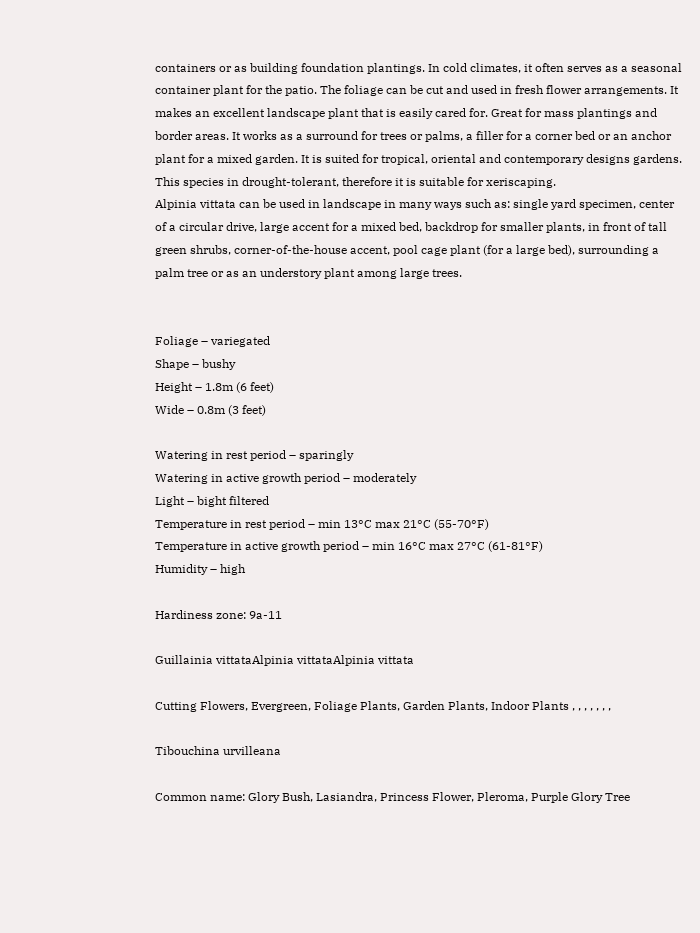containers or as building foundation plantings. In cold climates, it often serves as a seasonal container plant for the patio. The foliage can be cut and used in fresh flower arrangements. It makes an excellent landscape plant that is easily cared for. Great for mass plantings and border areas. It works as a surround for trees or palms, a filler for a corner bed or an anchor plant for a mixed garden. It is suited for tropical, oriental and contemporary designs gardens. This species in drought-tolerant, therefore it is suitable for xeriscaping.
Alpinia vittata can be used in landscape in many ways such as: single yard specimen, center of a circular drive, large accent for a mixed bed, backdrop for smaller plants, in front of tall green shrubs, corner-of-the-house accent, pool cage plant (for a large bed), surrounding a palm tree or as an understory plant among large trees.


Foliage – variegated
Shape – bushy
Height – 1.8m (6 feet)
Wide – 0.8m (3 feet)

Watering in rest period – sparingly
Watering in active growth period – moderately
Light – bight filtered
Temperature in rest period – min 13°C max 21°C (55-70°F)
Temperature in active growth period – min 16°C max 27°C (61-81°F)
Humidity – high

Hardiness zone: 9a-11

Guillainia vittataAlpinia vittataAlpinia vittata

Cutting Flowers, Evergreen, Foliage Plants, Garden Plants, Indoor Plants , , , , , , ,

Tibouchina urvilleana

Common name: Glory Bush, Lasiandra, Princess Flower, Pleroma, Purple Glory Tree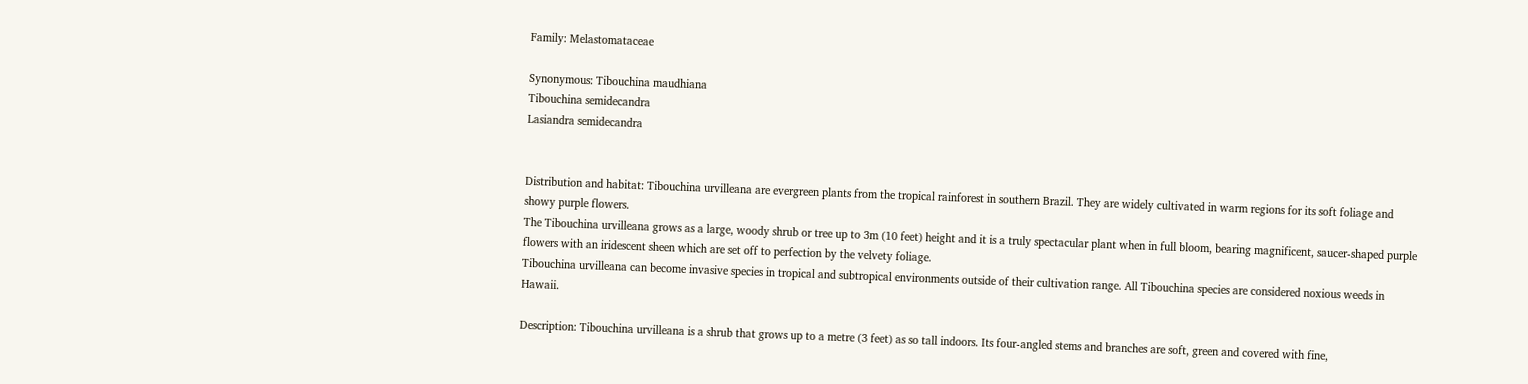Family: Melastomataceae

Synonymous: Tibouchina maudhiana
Tibouchina semidecandra
Lasiandra semidecandra


Distribution and habitat: Tibouchina urvilleana are evergreen plants from the tropical rainforest in southern Brazil. They are widely cultivated in warm regions for its soft foliage and showy purple flowers.
The Tibouchina urvilleana grows as a large, woody shrub or tree up to 3m (10 feet) height and it is a truly spectacular plant when in full bloom, bearing magnificent, saucer-shaped purple flowers with an iridescent sheen which are set off to perfection by the velvety foliage.
Tibouchina urvilleana can become invasive species in tropical and subtropical environments outside of their cultivation range. All Tibouchina species are considered noxious weeds in Hawaii.

Description: Tibouchina urvilleana is a shrub that grows up to a metre (3 feet) as so tall indoors. Its four-angled stems and branches are soft, green and covered with fine,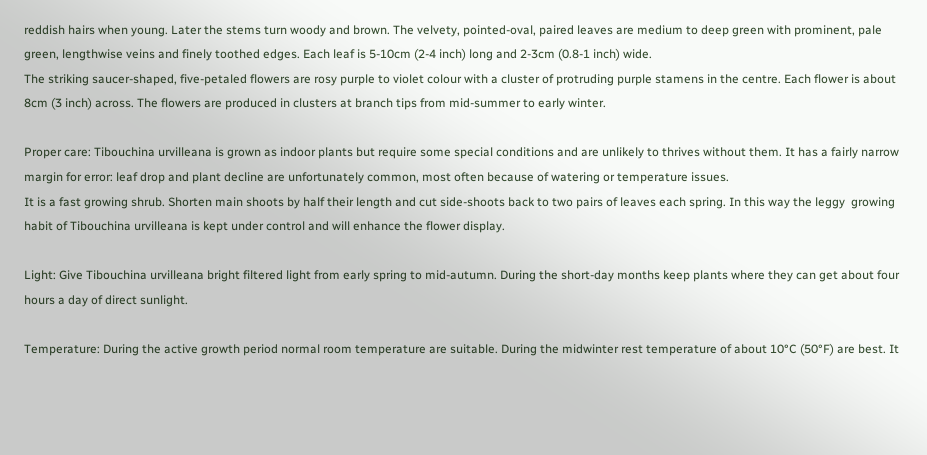reddish hairs when young. Later the stems turn woody and brown. The velvety, pointed-oval, paired leaves are medium to deep green with prominent, pale green, lengthwise veins and finely toothed edges. Each leaf is 5-10cm (2-4 inch) long and 2-3cm (0.8-1 inch) wide.
The striking saucer-shaped, five-petaled flowers are rosy purple to violet colour with a cluster of protruding purple stamens in the centre. Each flower is about 8cm (3 inch) across. The flowers are produced in clusters at branch tips from mid-summer to early winter.

Proper care: Tibouchina urvilleana is grown as indoor plants but require some special conditions and are unlikely to thrives without them. It has a fairly narrow margin for error: leaf drop and plant decline are unfortunately common, most often because of watering or temperature issues.
It is a fast growing shrub. Shorten main shoots by half their length and cut side-shoots back to two pairs of leaves each spring. In this way the leggy  growing habit of Tibouchina urvilleana is kept under control and will enhance the flower display.

Light: Give Tibouchina urvilleana bright filtered light from early spring to mid-autumn. During the short-day months keep plants where they can get about four hours a day of direct sunlight.

Temperature: During the active growth period normal room temperature are suitable. During the midwinter rest temperature of about 10°C (50°F) are best. It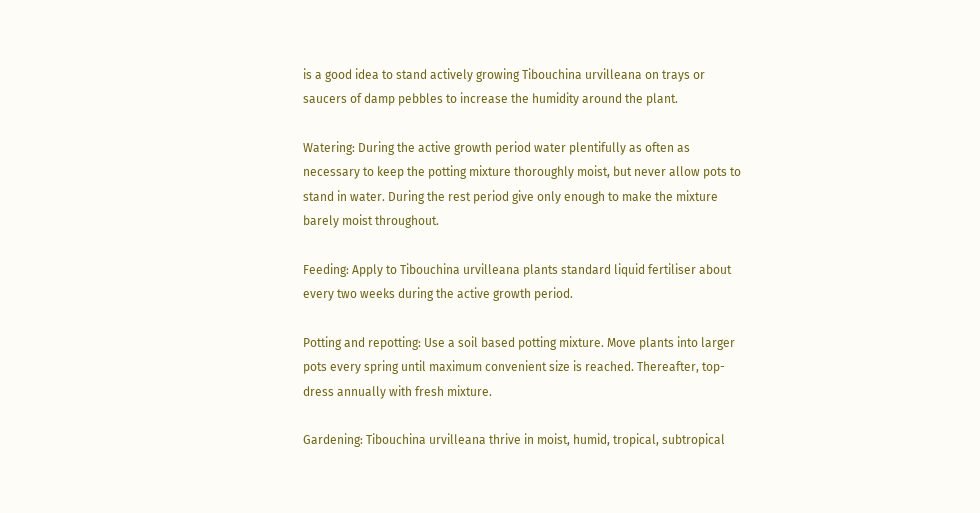is a good idea to stand actively growing Tibouchina urvilleana on trays or saucers of damp pebbles to increase the humidity around the plant.

Watering: During the active growth period water plentifully as often as necessary to keep the potting mixture thoroughly moist, but never allow pots to stand in water. During the rest period give only enough to make the mixture barely moist throughout.

Feeding: Apply to Tibouchina urvilleana plants standard liquid fertiliser about every two weeks during the active growth period.

Potting and repotting: Use a soil based potting mixture. Move plants into larger pots every spring until maximum convenient size is reached. Thereafter, top-dress annually with fresh mixture.

Gardening: Tibouchina urvilleana thrive in moist, humid, tropical, subtropical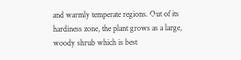and warmly temperate regions. Out of its hardiness zone, the plant grows as a large, woody shrub which is best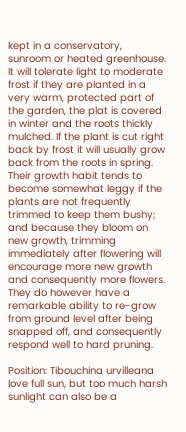kept in a conservatory, sunroom or heated greenhouse. It will tolerate light to moderate frost if they are planted in a very warm, protected part of the garden, the plat is covered in winter and the roots thickly mulched. If the plant is cut right back by frost it will usually grow back from the roots in spring.
Their growth habit tends to become somewhat leggy if the plants are not frequently trimmed to keep them bushy; and because they bloom on new growth, trimming immediately after flowering will encourage more new growth and consequently more flowers. They do however have a remarkable ability to re-grow from ground level after being snapped off, and consequently respond well to hard pruning.

Position: Tibouchina urvilleana love full sun, but too much harsh sunlight can also be a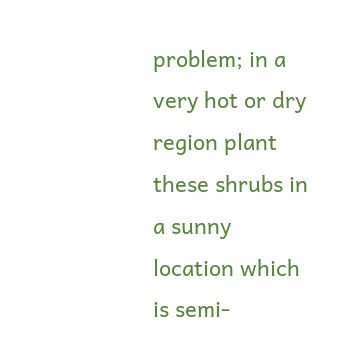problem; in a very hot or dry region plant these shrubs in a sunny location which is semi-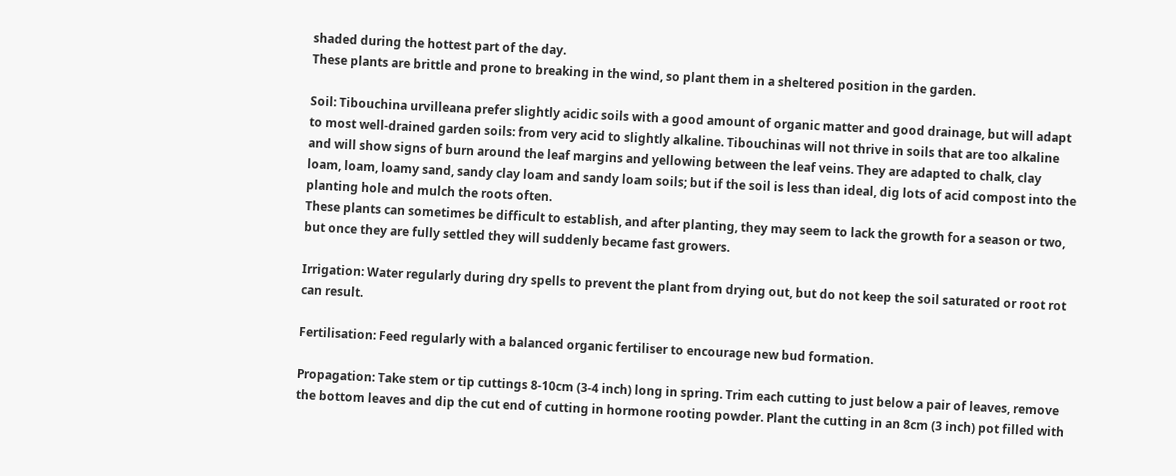shaded during the hottest part of the day.
These plants are brittle and prone to breaking in the wind, so plant them in a sheltered position in the garden.

Soil: Tibouchina urvilleana prefer slightly acidic soils with a good amount of organic matter and good drainage, but will adapt to most well-drained garden soils: from very acid to slightly alkaline. Tibouchinas will not thrive in soils that are too alkaline and will show signs of burn around the leaf margins and yellowing between the leaf veins. They are adapted to chalk, clay loam, loam, loamy sand, sandy clay loam and sandy loam soils; but if the soil is less than ideal, dig lots of acid compost into the planting hole and mulch the roots often.
These plants can sometimes be difficult to establish, and after planting, they may seem to lack the growth for a season or two, but once they are fully settled they will suddenly became fast growers.

Irrigation: Water regularly during dry spells to prevent the plant from drying out, but do not keep the soil saturated or root rot can result.

Fertilisation: Feed regularly with a balanced organic fertiliser to encourage new bud formation.

Propagation: Take stem or tip cuttings 8-10cm (3-4 inch) long in spring. Trim each cutting to just below a pair of leaves, remove the bottom leaves and dip the cut end of cutting in hormone rooting powder. Plant the cutting in an 8cm (3 inch) pot filled with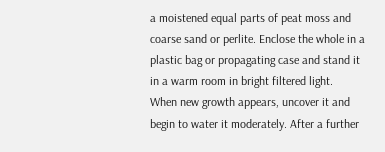a moistened equal parts of peat moss and coarse sand or perlite. Enclose the whole in a plastic bag or propagating case and stand it in a warm room in bright filtered light.
When new growth appears, uncover it and begin to water it moderately. After a further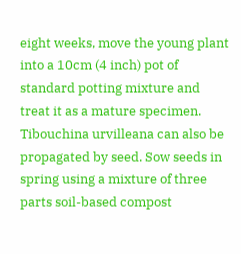eight weeks, move the young plant into a 10cm (4 inch) pot of standard potting mixture and treat it as a mature specimen.
Tibouchina urvilleana can also be propagated by seed. Sow seeds in spring using a mixture of three parts soil-based compost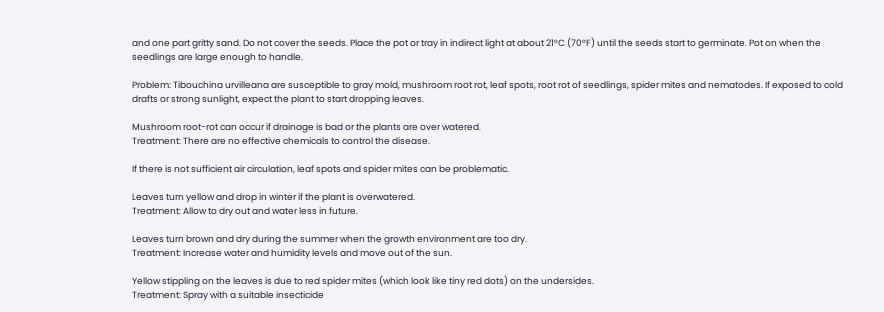and one part gritty sand. Do not cover the seeds. Place the pot or tray in indirect light at about 21°C (70°F) until the seeds start to germinate. Pot on when the seedlings are large enough to handle.

Problem: Tibouchina urvilleana are susceptible to gray mold, mushroom root rot, leaf spots, root rot of seedlings, spider mites and nematodes. If exposed to cold drafts or strong sunlight, expect the plant to start dropping leaves.

Mushroom root-rot can occur if drainage is bad or the plants are over watered.
Treatment: There are no effective chemicals to control the disease.

If there is not sufficient air circulation, leaf spots and spider mites can be problematic.

Leaves turn yellow and drop in winter if the plant is overwatered.
Treatment: Allow to dry out and water less in future.

Leaves turn brown and dry during the summer when the growth environment are too dry.
Treatment: Increase water and humidity levels and move out of the sun.

Yellow stippling on the leaves is due to red spider mites (which look like tiny red dots) on the undersides.
Treatment: Spray with a suitable insecticide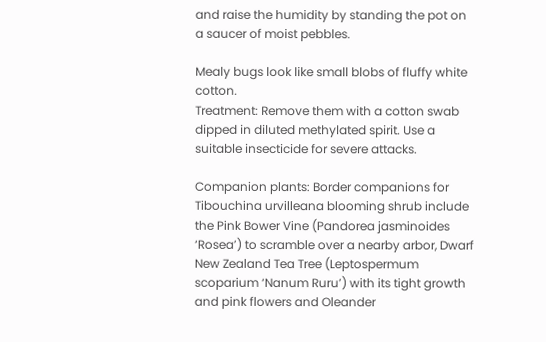and raise the humidity by standing the pot on a saucer of moist pebbles.

Mealy bugs look like small blobs of fluffy white cotton.
Treatment: Remove them with a cotton swab dipped in diluted methylated spirit. Use a suitable insecticide for severe attacks.

Companion plants: Border companions for Tibouchina urvilleana blooming shrub include the Pink Bower Vine (Pandorea jasminoides ‘Rosea’) to scramble over a nearby arbor, Dwarf New Zealand Tea Tree (Leptospermum scoparium ‘Nanum Ruru’) with its tight growth and pink flowers and Oleander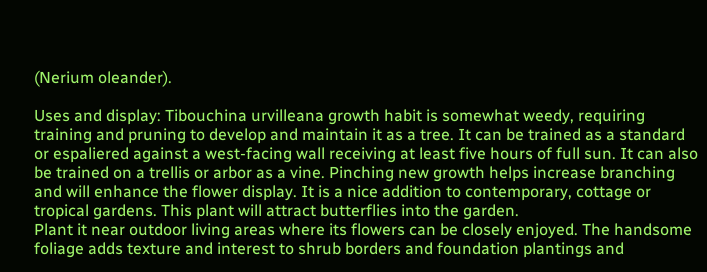(Nerium oleander).

Uses and display: Tibouchina urvilleana growth habit is somewhat weedy, requiring training and pruning to develop and maintain it as a tree. It can be trained as a standard or espaliered against a west-facing wall receiving at least five hours of full sun. It can also be trained on a trellis or arbor as a vine. Pinching new growth helps increase branching and will enhance the flower display. It is a nice addition to contemporary, cottage or tropical gardens. This plant will attract butterflies into the garden.
Plant it near outdoor living areas where its flowers can be closely enjoyed. The handsome foliage adds texture and interest to shrub borders and foundation plantings and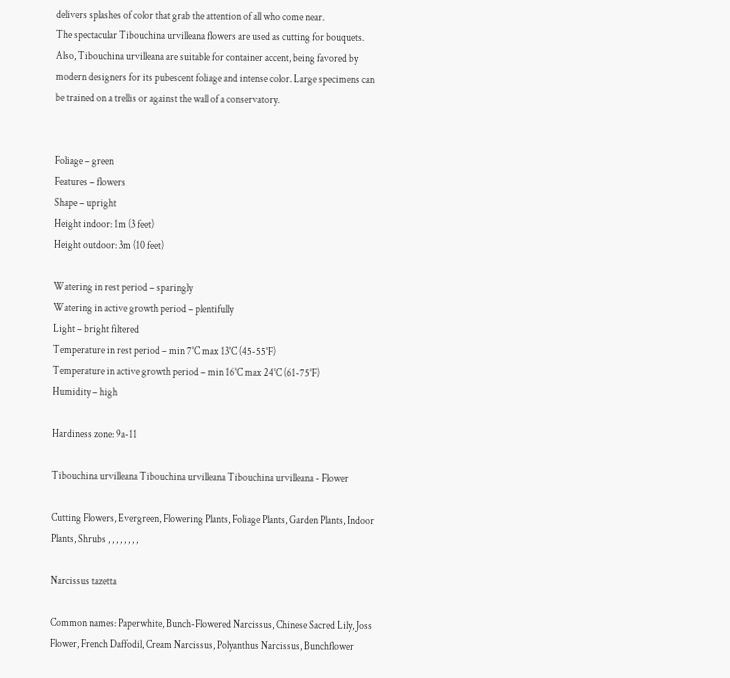delivers splashes of color that grab the attention of all who come near.
The spectacular Tibouchina urvilleana flowers are used as cutting for bouquets.
Also, Tibouchina urvilleana are suitable for container accent, being favored by modern designers for its pubescent foliage and intense color. Large specimens can be trained on a trellis or against the wall of a conservatory.


Foliage – green
Features – flowers
Shape – upright
Height indoor: 1m (3 feet)
Height outdoor: 3m (10 feet)

Watering in rest period – sparingly
Watering in active growth period – plentifully
Light – bright filtered
Temperature in rest period – min 7°C max 13°C (45-55°F)
Temperature in active growth period – min 16°C max 24°C (61-75°F)
Humidity – high

Hardiness zone: 9a-11

Tibouchina urvilleana Tibouchina urvilleana Tibouchina urvilleana - Flower

Cutting Flowers, Evergreen, Flowering Plants, Foliage Plants, Garden Plants, Indoor Plants, Shrubs , , , , , , , ,

Narcissus tazetta

Common names: Paperwhite, Bunch-Flowered Narcissus, Chinese Sacred Lily, Joss Flower, French Daffodil, Cream Narcissus, Polyanthus Narcissus, Bunchflower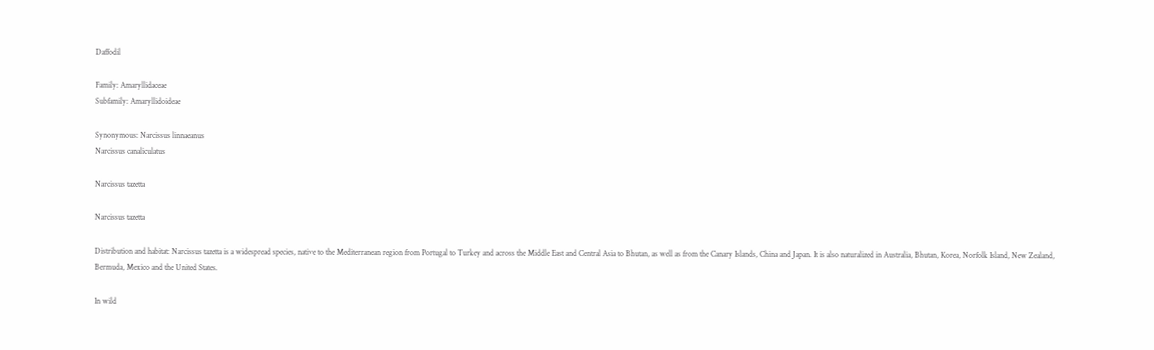Daffodil

Family: Amaryllidaceae
Subfamily: Amaryllidoideae

Synonymous: Narcissus linnaeanus
Narcissus canaliculatus

Narcissus tazetta

Narcissus tazetta

Distribution and habitat: Narcissus tazetta is a widespread species, native to the Mediterranean region from Portugal to Turkey and across the Middle East and Central Asia to Bhutan, as well as from the Canary Islands, China and Japan. It is also naturalized in Australia, Bhutan, Korea, Norfolk Island, New Zealand, Bermuda, Mexico and the United States.

In wild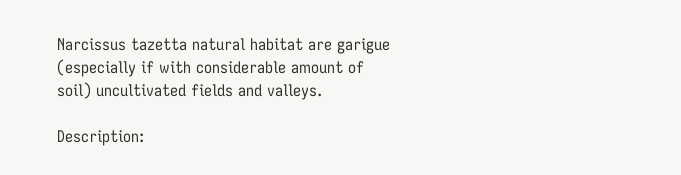Narcissus tazetta natural habitat are garigue (especially if with considerable amount of soil) uncultivated fields and valleys.

Description: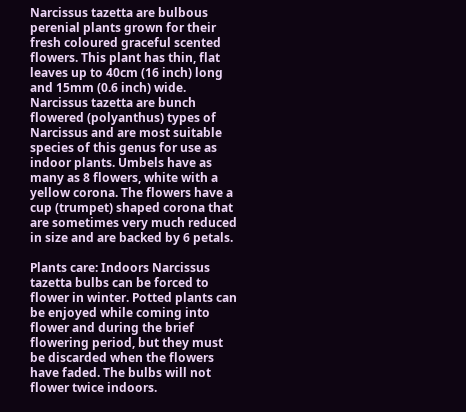Narcissus tazetta are bulbous perenial plants grown for their fresh coloured graceful scented flowers. This plant has thin, flat leaves up to 40cm (16 inch) long and 15mm (0.6 inch) wide.
Narcissus tazetta are bunch flowered (polyanthus) types of Narcissus and are most suitable species of this genus for use as indoor plants. Umbels have as many as 8 flowers, white with a yellow corona. The flowers have a cup (trumpet) shaped corona that are sometimes very much reduced in size and are backed by 6 petals.

Plants care: Indoors Narcissus tazetta bulbs can be forced to flower in winter. Potted plants can be enjoyed while coming into flower and during the brief flowering period, but they must be discarded when the flowers have faded. The bulbs will not flower twice indoors.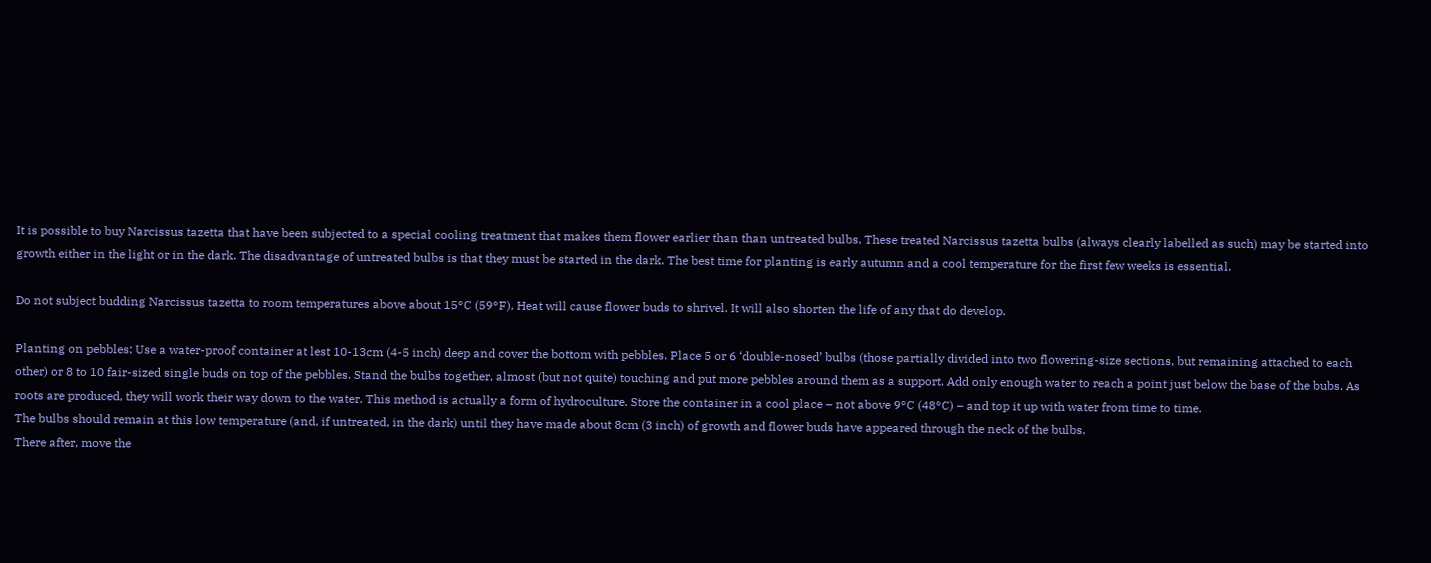It is possible to buy Narcissus tazetta that have been subjected to a special cooling treatment that makes them flower earlier than than untreated bulbs. These treated Narcissus tazetta bulbs (always clearly labelled as such) may be started into growth either in the light or in the dark. The disadvantage of untreated bulbs is that they must be started in the dark. The best time for planting is early autumn and a cool temperature for the first few weeks is essential.

Do not subject budding Narcissus tazetta to room temperatures above about 15°C (59°F). Heat will cause flower buds to shrivel. It will also shorten the life of any that do develop.

Planting on pebbles: Use a water-proof container at lest 10-13cm (4-5 inch) deep and cover the bottom with pebbles. Place 5 or 6 ‘double-nosed’ bulbs (those partially divided into two flowering-size sections, but remaining attached to each other) or 8 to 10 fair-sized single buds on top of the pebbles. Stand the bulbs together, almost (but not quite) touching and put more pebbles around them as a support. Add only enough water to reach a point just below the base of the bubs. As roots are produced, they will work their way down to the water. This method is actually a form of hydroculture. Store the container in a cool place – not above 9°C (48°C) – and top it up with water from time to time.
The bulbs should remain at this low temperature (and, if untreated, in the dark) until they have made about 8cm (3 inch) of growth and flower buds have appeared through the neck of the bulbs.
There after, move the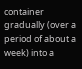container gradually (over a period of about a week) into a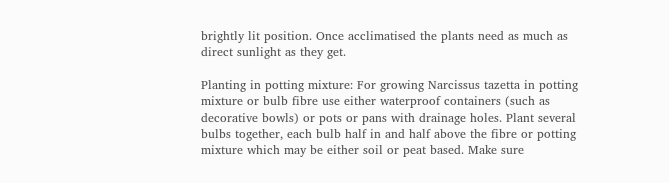brightly lit position. Once acclimatised the plants need as much as direct sunlight as they get.

Planting in potting mixture: For growing Narcissus tazetta in potting mixture or bulb fibre use either waterproof containers (such as decorative bowls) or pots or pans with drainage holes. Plant several bulbs together, each bulb half in and half above the fibre or potting mixture which may be either soil or peat based. Make sure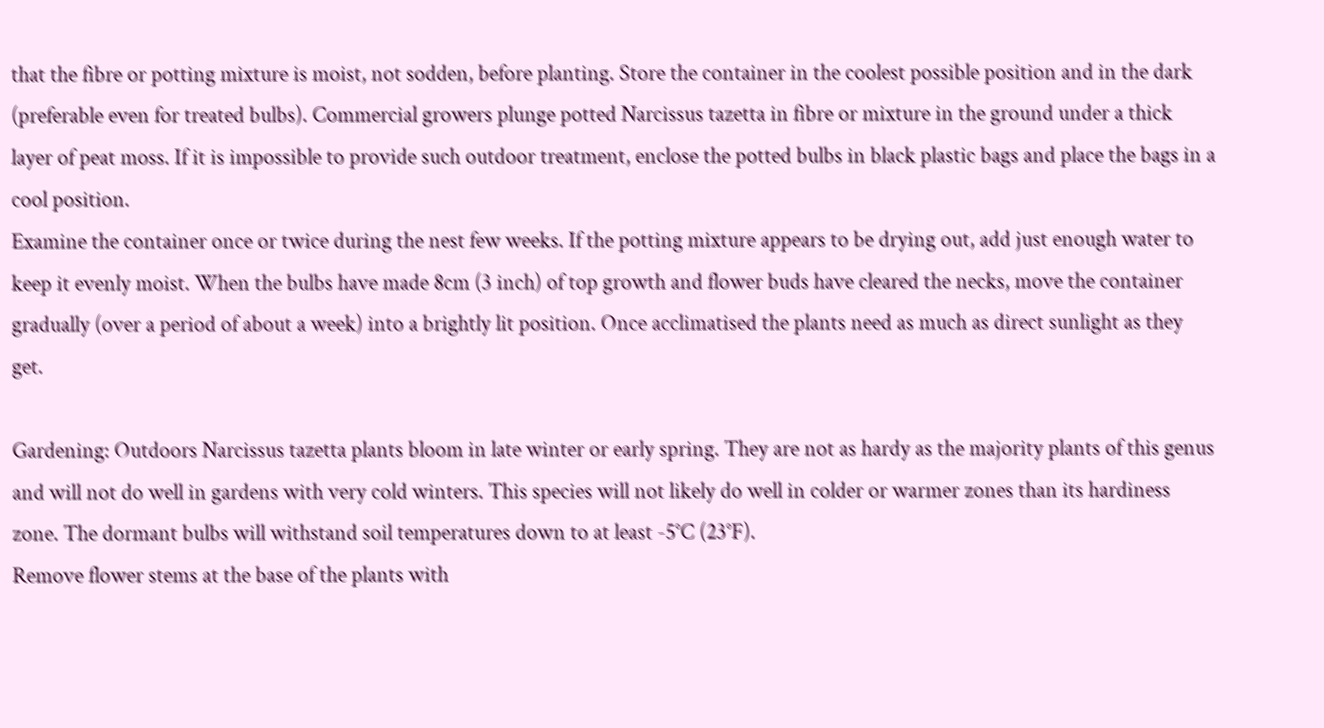that the fibre or potting mixture is moist, not sodden, before planting. Store the container in the coolest possible position and in the dark (preferable even for treated bulbs). Commercial growers plunge potted Narcissus tazetta in fibre or mixture in the ground under a thick layer of peat moss. If it is impossible to provide such outdoor treatment, enclose the potted bulbs in black plastic bags and place the bags in a cool position.
Examine the container once or twice during the nest few weeks. If the potting mixture appears to be drying out, add just enough water to keep it evenly moist. When the bulbs have made 8cm (3 inch) of top growth and flower buds have cleared the necks, move the container gradually (over a period of about a week) into a brightly lit position. Once acclimatised the plants need as much as direct sunlight as they get.

Gardening: Outdoors Narcissus tazetta plants bloom in late winter or early spring. They are not as hardy as the majority plants of this genus and will not do well in gardens with very cold winters. This species will not likely do well in colder or warmer zones than its hardiness zone. The dormant bulbs will withstand soil temperatures down to at least -5°C (23°F).
Remove flower stems at the base of the plants with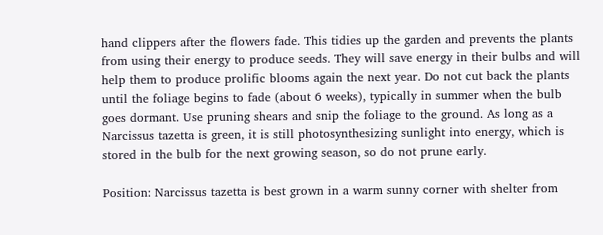hand clippers after the flowers fade. This tidies up the garden and prevents the plants from using their energy to produce seeds. They will save energy in their bulbs and will help them to produce prolific blooms again the next year. Do not cut back the plants until the foliage begins to fade (about 6 weeks), typically in summer when the bulb goes dormant. Use pruning shears and snip the foliage to the ground. As long as a Narcissus tazetta is green, it is still photosynthesizing sunlight into energy, which is stored in the bulb for the next growing season, so do not prune early.

Position: Narcissus tazetta is best grown in a warm sunny corner with shelter from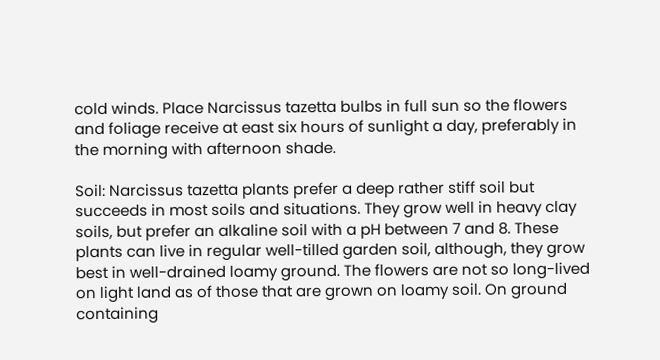cold winds. Place Narcissus tazetta bulbs in full sun so the flowers and foliage receive at east six hours of sunlight a day, preferably in the morning with afternoon shade.

Soil: Narcissus tazetta plants prefer a deep rather stiff soil but succeeds in most soils and situations. They grow well in heavy clay soils, but prefer an alkaline soil with a pH between 7 and 8. These plants can live in regular well-tilled garden soil, although, they grow best in well-drained loamy ground. The flowers are not so long-lived on light land as of those that are grown on loamy soil. On ground containing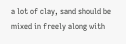a lot of clay, sand should be mixed in freely along with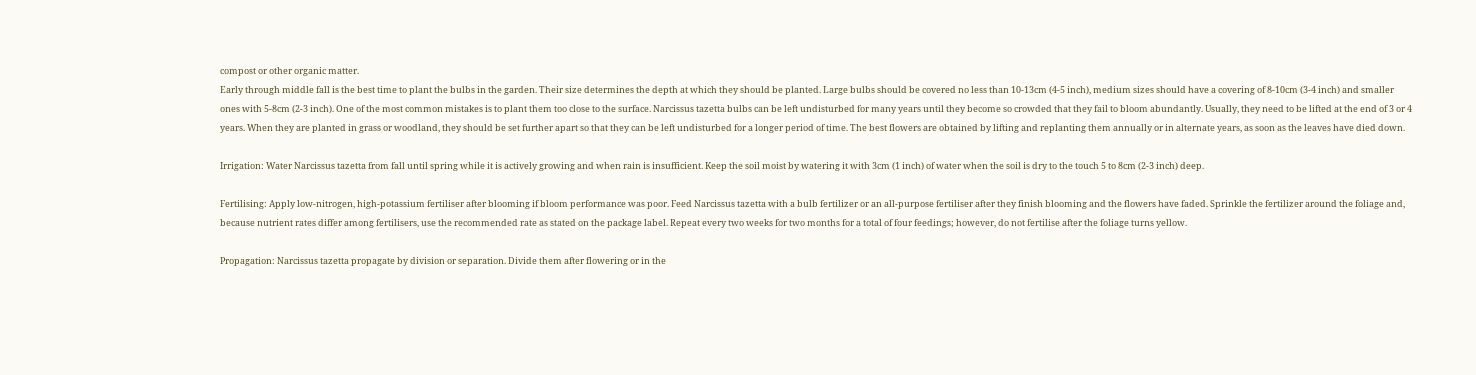compost or other organic matter.
Early through middle fall is the best time to plant the bulbs in the garden. Their size determines the depth at which they should be planted. Large bulbs should be covered no less than 10-13cm (4-5 inch), medium sizes should have a covering of 8-10cm (3-4 inch) and smaller ones with 5-8cm (2-3 inch). One of the most common mistakes is to plant them too close to the surface. Narcissus tazetta bulbs can be left undisturbed for many years until they become so crowded that they fail to bloom abundantly. Usually, they need to be lifted at the end of 3 or 4 years. When they are planted in grass or woodland, they should be set further apart so that they can be left undisturbed for a longer period of time. The best flowers are obtained by lifting and replanting them annually or in alternate years, as soon as the leaves have died down.

Irrigation: Water Narcissus tazetta from fall until spring while it is actively growing and when rain is insufficient. Keep the soil moist by watering it with 3cm (1 inch) of water when the soil is dry to the touch 5 to 8cm (2-3 inch) deep.

Fertilising: Apply low-nitrogen, high-potassium fertiliser after blooming if bloom performance was poor. Feed Narcissus tazetta with a bulb fertilizer or an all-purpose fertiliser after they finish blooming and the flowers have faded. Sprinkle the fertilizer around the foliage and, because nutrient rates differ among fertilisers, use the recommended rate as stated on the package label. Repeat every two weeks for two months for a total of four feedings; however, do not fertilise after the foliage turns yellow.

Propagation: Narcissus tazetta propagate by division or separation. Divide them after flowering or in the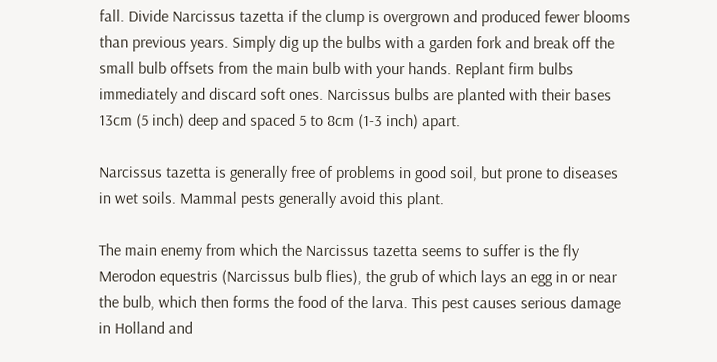fall. Divide Narcissus tazetta if the clump is overgrown and produced fewer blooms than previous years. Simply dig up the bulbs with a garden fork and break off the small bulb offsets from the main bulb with your hands. Replant firm bulbs immediately and discard soft ones. Narcissus bulbs are planted with their bases 13cm (5 inch) deep and spaced 5 to 8cm (1-3 inch) apart.

Narcissus tazetta is generally free of problems in good soil, but prone to diseases in wet soils. Mammal pests generally avoid this plant.

The main enemy from which the Narcissus tazetta seems to suffer is the fly Merodon equestris (Narcissus bulb flies), the grub of which lays an egg in or near the bulb, which then forms the food of the larva. This pest causes serious damage in Holland and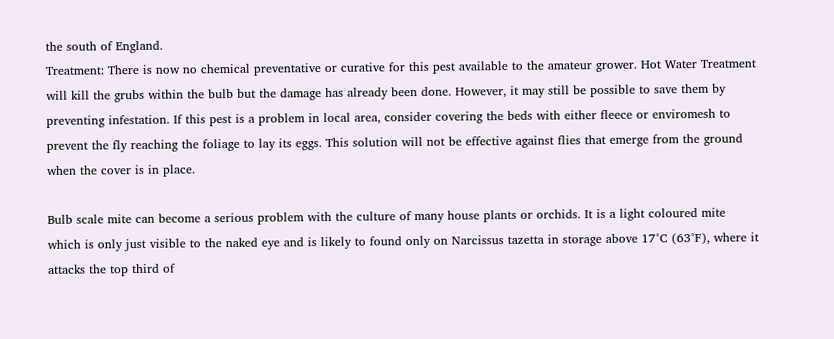the south of England.
Treatment: There is now no chemical preventative or curative for this pest available to the amateur grower. Hot Water Treatment will kill the grubs within the bulb but the damage has already been done. However, it may still be possible to save them by preventing infestation. If this pest is a problem in local area, consider covering the beds with either fleece or enviromesh to prevent the fly reaching the foliage to lay its eggs. This solution will not be effective against flies that emerge from the ground when the cover is in place.

Bulb scale mite can become a serious problem with the culture of many house plants or orchids. It is a light coloured mite which is only just visible to the naked eye and is likely to found only on Narcissus tazetta in storage above 17°C (63°F), where it attacks the top third of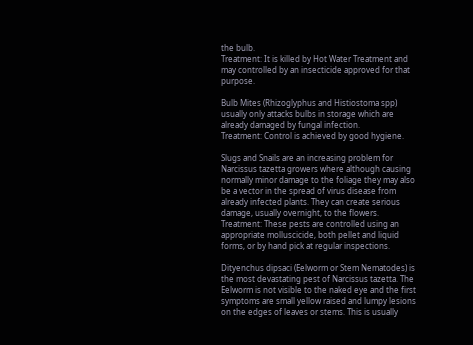the bulb.
Treatment: It is killed by Hot Water Treatment and may controlled by an insecticide approved for that purpose.

Bulb Mites (Rhizoglyphus and Histiostoma spp) usually only attacks bulbs in storage which are already damaged by fungal infection.
Treatment: Control is achieved by good hygiene.

Slugs and Snails are an increasing problem for Narcissus tazetta growers where although causing normally minor damage to the foliage they may also be a vector in the spread of virus disease from already infected plants. They can create serious damage, usually overnight, to the flowers.
Treatment: These pests are controlled using an appropriate molluscicide, both pellet and liquid forms, or by hand pick at regular inspections.

Dityenchus dipsaci (Eelworm or Stem Nematodes) is the most devastating pest of Narcissus tazetta. The Eelworm is not visible to the naked eye and the first symptoms are small yellow raised and lumpy lesions on the edges of leaves or stems. This is usually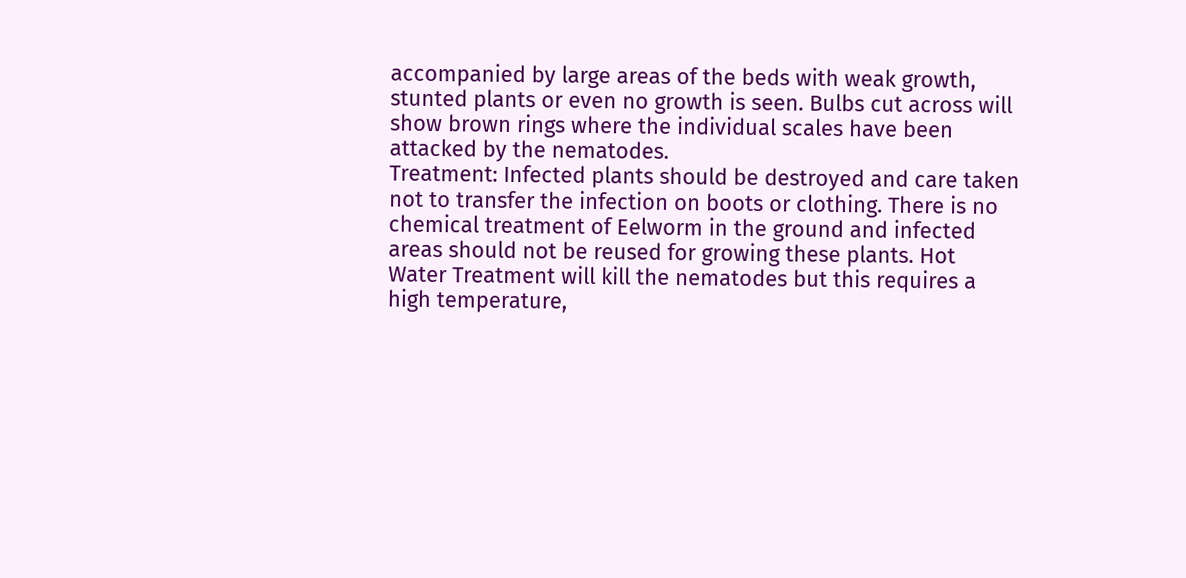accompanied by large areas of the beds with weak growth, stunted plants or even no growth is seen. Bulbs cut across will show brown rings where the individual scales have been attacked by the nematodes.
Treatment: Infected plants should be destroyed and care taken not to transfer the infection on boots or clothing. There is no chemical treatment of Eelworm in the ground and infected areas should not be reused for growing these plants. Hot Water Treatment will kill the nematodes but this requires a high temperature,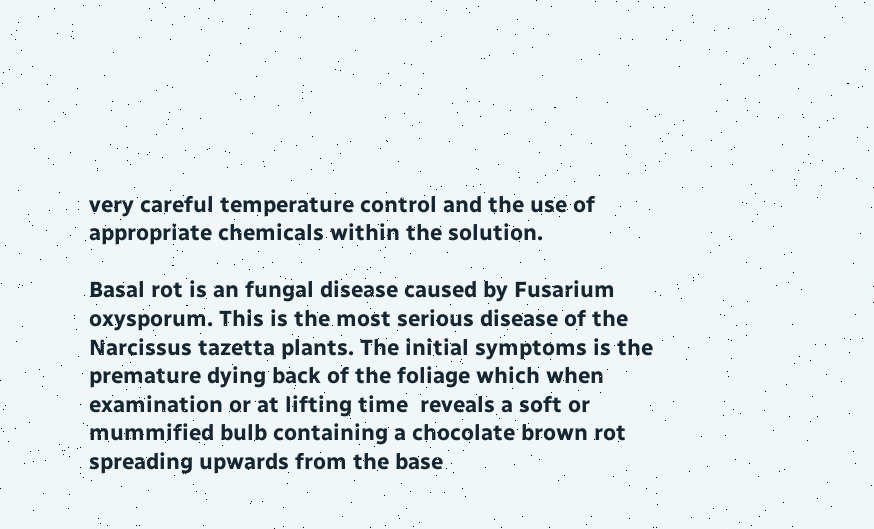very careful temperature control and the use of appropriate chemicals within the solution.

Basal rot is an fungal disease caused by Fusarium oxysporum. This is the most serious disease of the Narcissus tazetta plants. The initial symptoms is the premature dying back of the foliage which when examination or at lifting time  reveals a soft or mummified bulb containing a chocolate brown rot spreading upwards from the base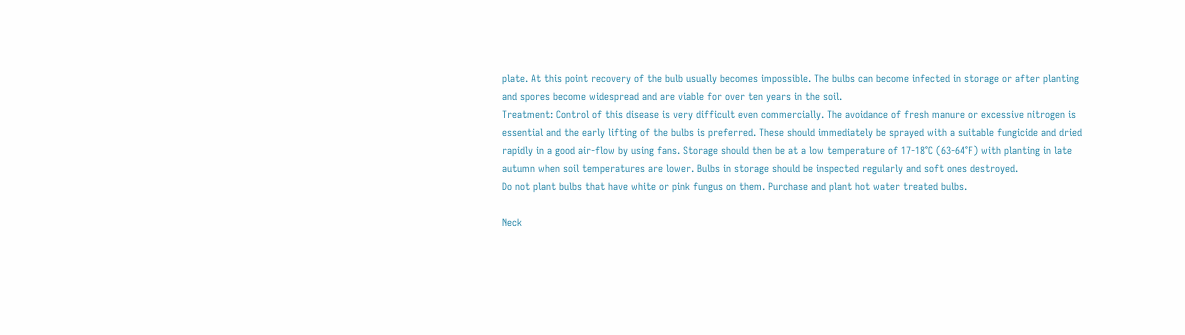plate. At this point recovery of the bulb usually becomes impossible. The bulbs can become infected in storage or after planting and spores become widespread and are viable for over ten years in the soil.
Treatment: Control of this disease is very difficult even commercially. The avoidance of fresh manure or excessive nitrogen is essential and the early lifting of the bulbs is preferred. These should immediately be sprayed with a suitable fungicide and dried rapidly in a good air-flow by using fans. Storage should then be at a low temperature of 17-18°C (63-64°F) with planting in late autumn when soil temperatures are lower. Bulbs in storage should be inspected regularly and soft ones destroyed.
Do not plant bulbs that have white or pink fungus on them. Purchase and plant hot water treated bulbs.

Neck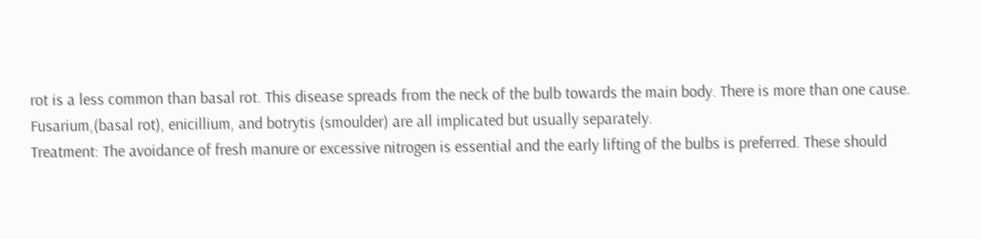rot is a less common than basal rot. This disease spreads from the neck of the bulb towards the main body. There is more than one cause. Fusarium,(basal rot), enicillium, and botrytis (smoulder) are all implicated but usually separately.
Treatment: The avoidance of fresh manure or excessive nitrogen is essential and the early lifting of the bulbs is preferred. These should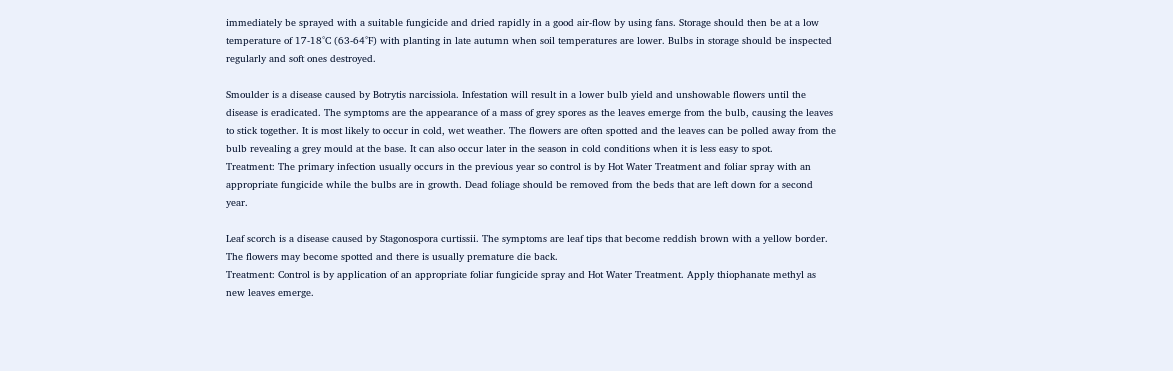immediately be sprayed with a suitable fungicide and dried rapidly in a good air-flow by using fans. Storage should then be at a low temperature of 17-18°C (63-64°F) with planting in late autumn when soil temperatures are lower. Bulbs in storage should be inspected regularly and soft ones destroyed.

Smoulder is a disease caused by Botrytis narcissiola. Infestation will result in a lower bulb yield and unshowable flowers until the disease is eradicated. The symptoms are the appearance of a mass of grey spores as the leaves emerge from the bulb, causing the leaves to stick together. It is most likely to occur in cold, wet weather. The flowers are often spotted and the leaves can be polled away from the bulb revealing a grey mould at the base. It can also occur later in the season in cold conditions when it is less easy to spot.
Treatment: The primary infection usually occurs in the previous year so control is by Hot Water Treatment and foliar spray with an appropriate fungicide while the bulbs are in growth. Dead foliage should be removed from the beds that are left down for a second year.

Leaf scorch is a disease caused by Stagonospora curtissii. The symptoms are leaf tips that become reddish brown with a yellow border. The flowers may become spotted and there is usually premature die back.
Treatment: Control is by application of an appropriate foliar fungicide spray and Hot Water Treatment. Apply thiophanate methyl as new leaves emerge.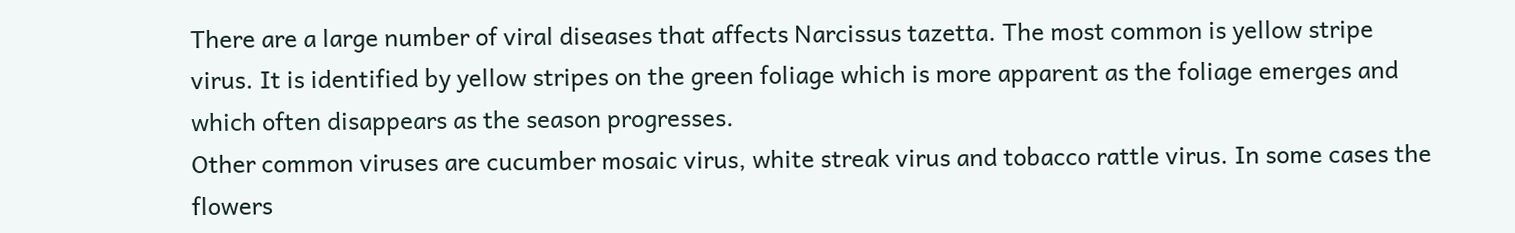There are a large number of viral diseases that affects Narcissus tazetta. The most common is yellow stripe virus. It is identified by yellow stripes on the green foliage which is more apparent as the foliage emerges and which often disappears as the season progresses.
Other common viruses are cucumber mosaic virus, white streak virus and tobacco rattle virus. In some cases the flowers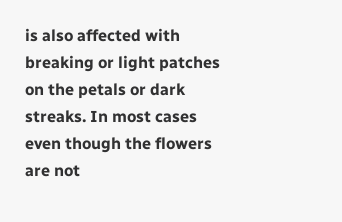is also affected with breaking or light patches on the petals or dark streaks. In most cases even though the flowers are not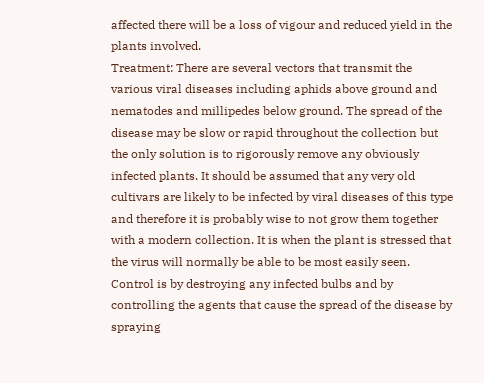affected there will be a loss of vigour and reduced yield in the plants involved.
Treatment: There are several vectors that transmit the various viral diseases including aphids above ground and nematodes and millipedes below ground. The spread of the disease may be slow or rapid throughout the collection but the only solution is to rigorously remove any obviously infected plants. It should be assumed that any very old cultivars are likely to be infected by viral diseases of this type and therefore it is probably wise to not grow them together with a modern collection. It is when the plant is stressed that the virus will normally be able to be most easily seen. Control is by destroying any infected bulbs and by controlling the agents that cause the spread of the disease by spraying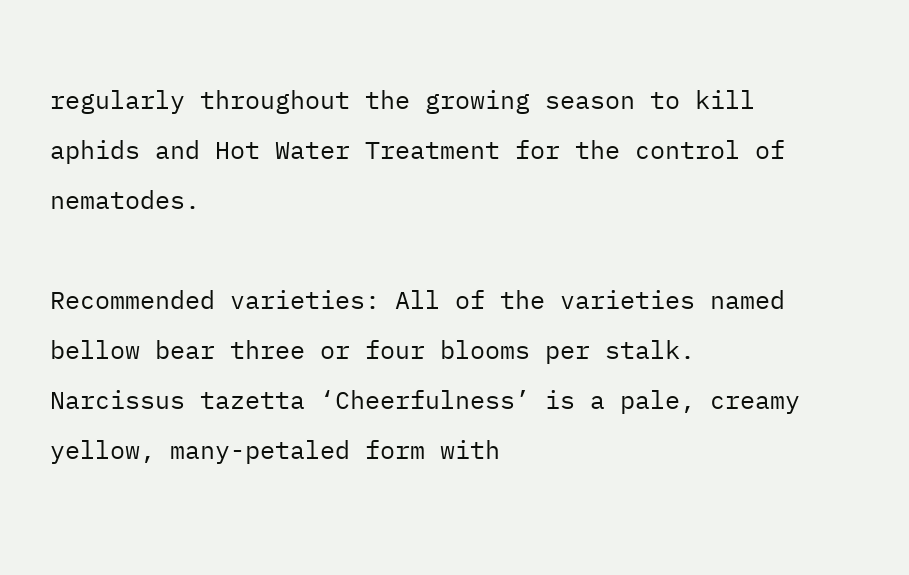regularly throughout the growing season to kill aphids and Hot Water Treatment for the control of nematodes.

Recommended varieties: All of the varieties named bellow bear three or four blooms per stalk.
Narcissus tazetta ‘Cheerfulness’ is a pale, creamy yellow, many-petaled form with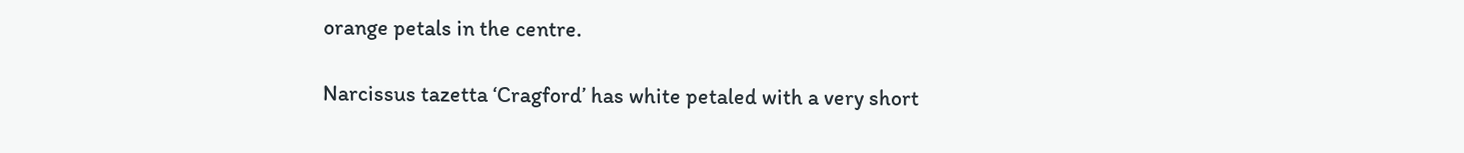orange petals in the centre.

Narcissus tazetta ‘Cragford’ has white petaled with a very short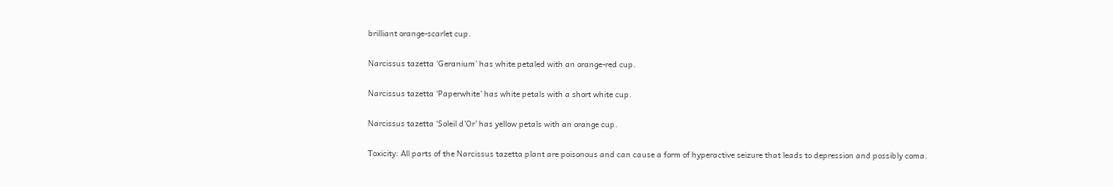brilliant orange-scarlet cup.

Narcissus tazetta ‘Geranium’ has white petaled with an orange-red cup.

Narcissus tazetta ‘Paperwhite’ has white petals with a short white cup.

Narcissus tazetta ‘Soleil d’Or’ has yellow petals with an orange cup.

Toxicity: All parts of the Narcissus tazetta plant are poisonous and can cause a form of hyperactive seizure that leads to depression and possibly coma.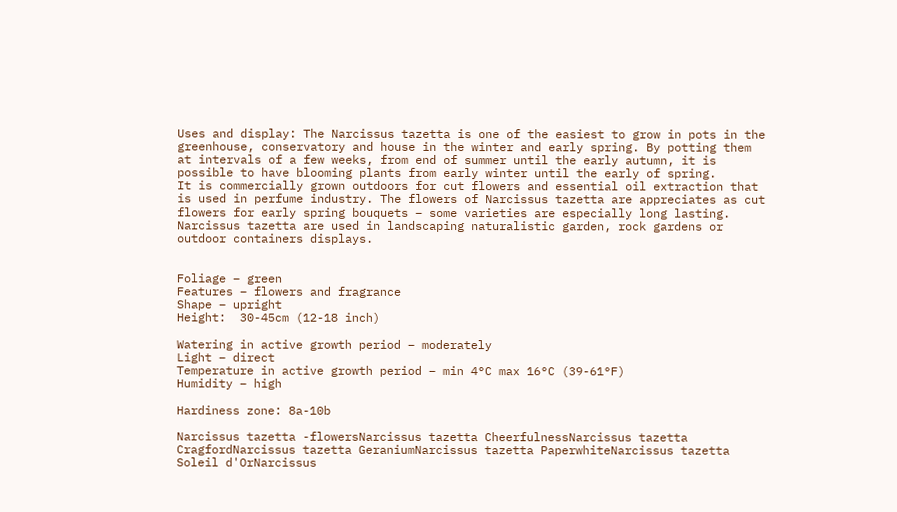Uses and display: The Narcissus tazetta is one of the easiest to grow in pots in the greenhouse, conservatory and house in the winter and early spring. By potting them at intervals of a few weeks, from end of summer until the early autumn, it is possible to have blooming plants from early winter until the early of spring.
It is commercially grown outdoors for cut flowers and essential oil extraction that is used in perfume industry. The flowers of Narcissus tazetta are appreciates as cut flowers for early spring bouquets – some varieties are especially long lasting.
Narcissus tazetta are used in landscaping naturalistic garden, rock gardens or outdoor containers displays.


Foliage – green
Features – flowers and fragrance
Shape – upright
Height:  30-45cm (12-18 inch)

Watering in active growth period – moderately
Light – direct
Temperature in active growth period – min 4°C max 16°C (39-61°F)
Humidity – high

Hardiness zone: 8a-10b

Narcissus tazetta -flowersNarcissus tazetta CheerfulnessNarcissus tazetta CragfordNarcissus tazetta GeraniumNarcissus tazetta PaperwhiteNarcissus tazetta Soleil d'OrNarcissus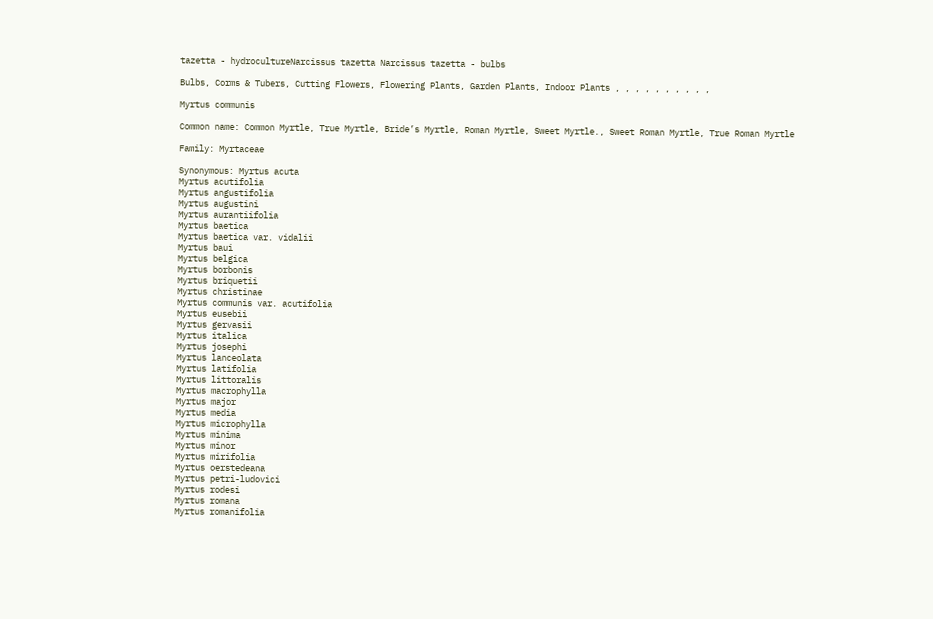tazetta - hydrocultureNarcissus tazetta Narcissus tazetta - bulbs

Bulbs, Corms & Tubers, Cutting Flowers, Flowering Plants, Garden Plants, Indoor Plants , , , , , , , , , ,

Myrtus communis

Common name: Common Myrtle, True Myrtle, Bride’s Myrtle, Roman Myrtle, Sweet Myrtle., Sweet Roman Myrtle, True Roman Myrtle

Family: Myrtaceae

Synonymous: Myrtus acuta
Myrtus acutifolia
Myrtus angustifolia
Myrtus augustini
Myrtus aurantiifolia
Myrtus baetica
Myrtus baetica var. vidalii
Myrtus baui
Myrtus belgica
Myrtus borbonis
Myrtus briquetii
Myrtus christinae
Myrtus communis var. acutifolia
Myrtus eusebii
Myrtus gervasii
Myrtus italica
Myrtus josephi
Myrtus lanceolata
Myrtus latifolia
Myrtus littoralis
Myrtus macrophylla
Myrtus major
Myrtus media
Myrtus microphylla
Myrtus minima
Myrtus minor
Myrtus mirifolia
Myrtus oerstedeana
Myrtus petri-ludovici
Myrtus rodesi
Myrtus romana
Myrtus romanifolia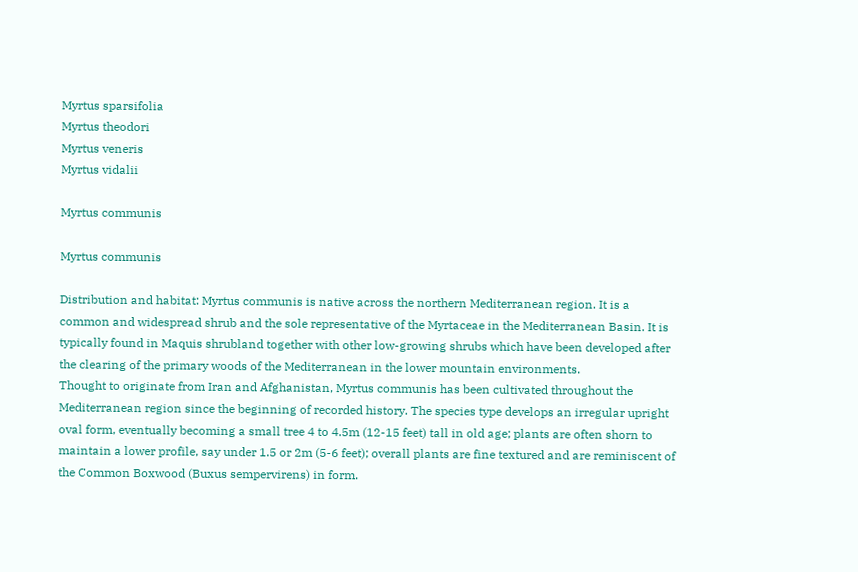Myrtus sparsifolia
Myrtus theodori
Myrtus veneris
Myrtus vidalii

Myrtus communis

Myrtus communis

Distribution and habitat: Myrtus communis is native across the northern Mediterranean region. It is a common and widespread shrub and the sole representative of the Myrtaceae in the Mediterranean Basin. It is typically found in Maquis shrubland together with other low-growing shrubs which have been developed after the clearing of the primary woods of the Mediterranean in the lower mountain environments.
Thought to originate from Iran and Afghanistan, Myrtus communis has been cultivated throughout the Mediterranean region since the beginning of recorded history. The species type develops an irregular upright oval form, eventually becoming a small tree 4 to 4.5m (12-15 feet) tall in old age; plants are often shorn to maintain a lower profile, say under 1.5 or 2m (5-6 feet); overall plants are fine textured and are reminiscent of the Common Boxwood (Buxus sempervirens) in form.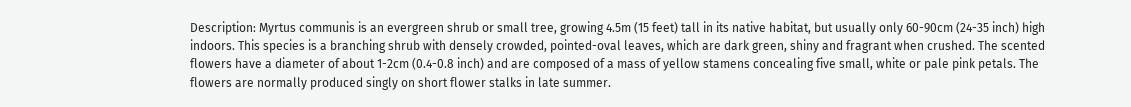Description: Myrtus communis is an evergreen shrub or small tree, growing 4.5m (15 feet) tall in its native habitat, but usually only 60-90cm (24-35 inch) high indoors. This species is a branching shrub with densely crowded, pointed-oval leaves, which are dark green, shiny and fragrant when crushed. The scented flowers have a diameter of about 1-2cm (0.4-0.8 inch) and are composed of a mass of yellow stamens concealing five small, white or pale pink petals. The flowers are normally produced singly on short flower stalks in late summer.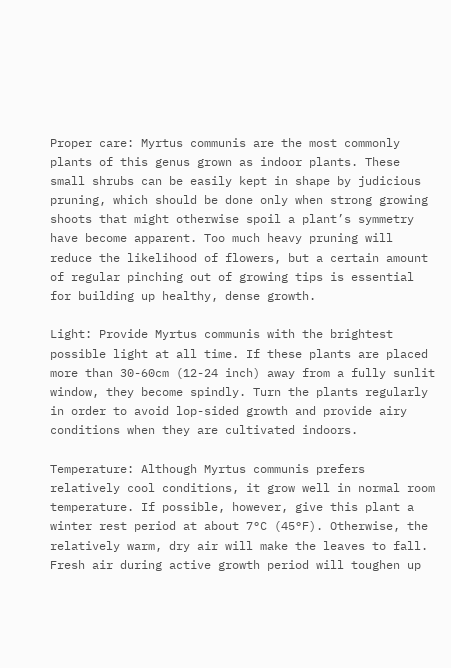Proper care: Myrtus communis are the most commonly plants of this genus grown as indoor plants. These small shrubs can be easily kept in shape by judicious pruning, which should be done only when strong growing shoots that might otherwise spoil a plant’s symmetry have become apparent. Too much heavy pruning will reduce the likelihood of flowers, but a certain amount of regular pinching out of growing tips is essential for building up healthy, dense growth.

Light: Provide Myrtus communis with the brightest possible light at all time. If these plants are placed more than 30-60cm (12-24 inch) away from a fully sunlit window, they become spindly. Turn the plants regularly in order to avoid lop-sided growth and provide airy conditions when they are cultivated indoors.

Temperature: Although Myrtus communis prefers relatively cool conditions, it grow well in normal room temperature. If possible, however, give this plant a winter rest period at about 7°C (45°F). Otherwise, the relatively warm, dry air will make the leaves to fall. Fresh air during active growth period will toughen up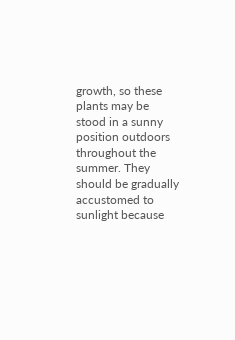growth, so these plants may be stood in a sunny position outdoors throughout the summer. They should be gradually accustomed to sunlight because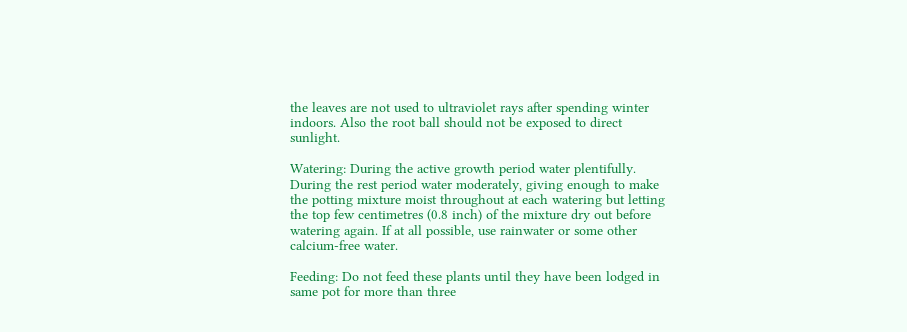the leaves are not used to ultraviolet rays after spending winter indoors. Also the root ball should not be exposed to direct sunlight.

Watering: During the active growth period water plentifully. During the rest period water moderately, giving enough to make the potting mixture moist throughout at each watering but letting the top few centimetres (0.8 inch) of the mixture dry out before watering again. If at all possible, use rainwater or some other calcium-free water.

Feeding: Do not feed these plants until they have been lodged in same pot for more than three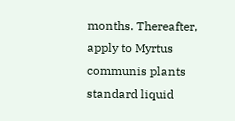months. Thereafter, apply to Myrtus communis plants standard liquid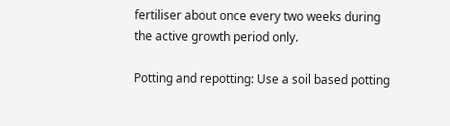fertiliser about once every two weeks during the active growth period only.

Potting and repotting: Use a soil based potting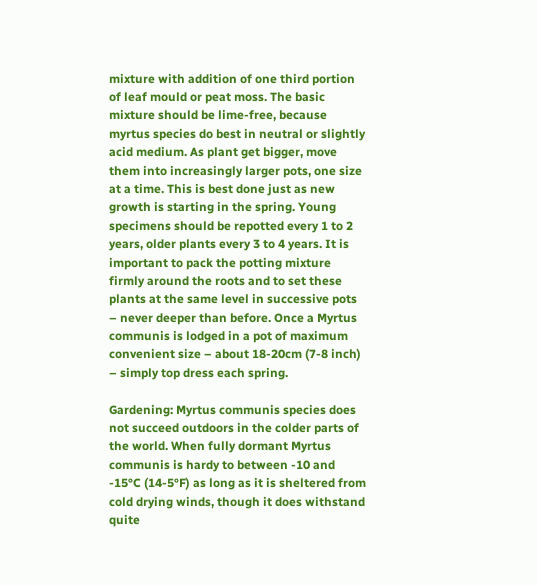mixture with addition of one third portion of leaf mould or peat moss. The basic mixture should be lime-free, because myrtus species do best in neutral or slightly acid medium. As plant get bigger, move them into increasingly larger pots, one size at a time. This is best done just as new growth is starting in the spring. Young specimens should be repotted every 1 to 2 years, older plants every 3 to 4 years. It is important to pack the potting mixture firmly around the roots and to set these plants at the same level in successive pots – never deeper than before. Once a Myrtus communis is lodged in a pot of maximum convenient size – about 18-20cm (7-8 inch) – simply top dress each spring.

Gardening: Myrtus communis species does not succeed outdoors in the colder parts of the world. When fully dormant Myrtus communis is hardy to between -10 and -15°C (14-5°F) as long as it is sheltered from cold drying winds, though it does withstand quite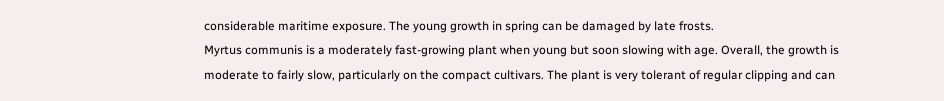considerable maritime exposure. The young growth in spring can be damaged by late frosts.
Myrtus communis is a moderately fast-growing plant when young but soon slowing with age. Overall, the growth is moderate to fairly slow, particularly on the compact cultivars. The plant is very tolerant of regular clipping and can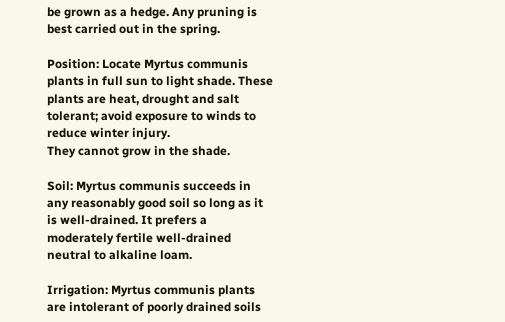be grown as a hedge. Any pruning is best carried out in the spring.

Position: Locate Myrtus communis plants in full sun to light shade. These plants are heat, drought and salt tolerant; avoid exposure to winds to reduce winter injury.
They cannot grow in the shade.

Soil: Myrtus communis succeeds in any reasonably good soil so long as it is well-drained. It prefers a moderately fertile well-drained neutral to alkaline loam.

Irrigation: Myrtus communis plants are intolerant of poorly drained soils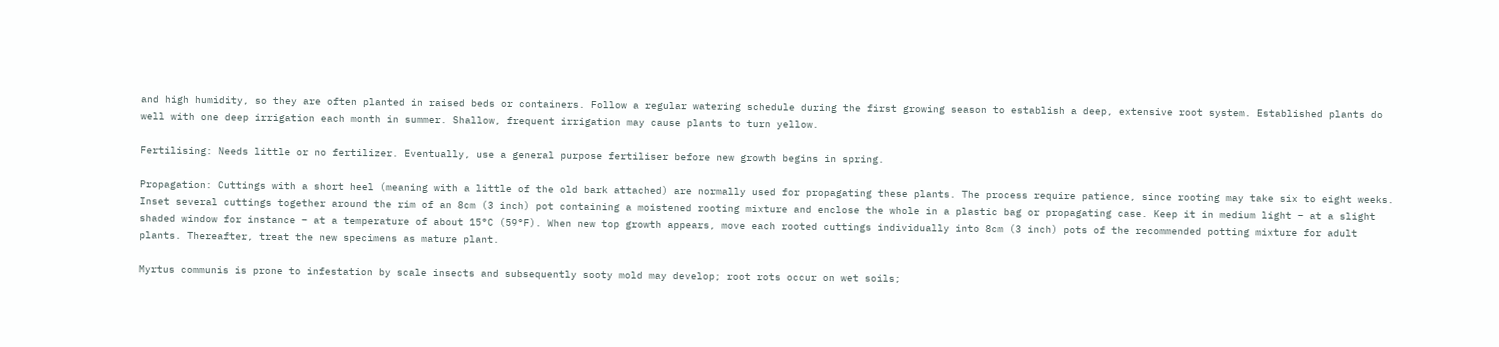and high humidity, so they are often planted in raised beds or containers. Follow a regular watering schedule during the first growing season to establish a deep, extensive root system. Established plants do well with one deep irrigation each month in summer. Shallow, frequent irrigation may cause plants to turn yellow.

Fertilising: Needs little or no fertilizer. Eventually, use a general purpose fertiliser before new growth begins in spring.

Propagation: Cuttings with a short heel (meaning with a little of the old bark attached) are normally used for propagating these plants. The process require patience, since rooting may take six to eight weeks. Inset several cuttings together around the rim of an 8cm (3 inch) pot containing a moistened rooting mixture and enclose the whole in a plastic bag or propagating case. Keep it in medium light – at a slight shaded window for instance – at a temperature of about 15°C (59°F). When new top growth appears, move each rooted cuttings individually into 8cm (3 inch) pots of the recommended potting mixture for adult plants. Thereafter, treat the new specimens as mature plant.

Myrtus communis is prone to infestation by scale insects and subsequently sooty mold may develop; root rots occur on wet soils;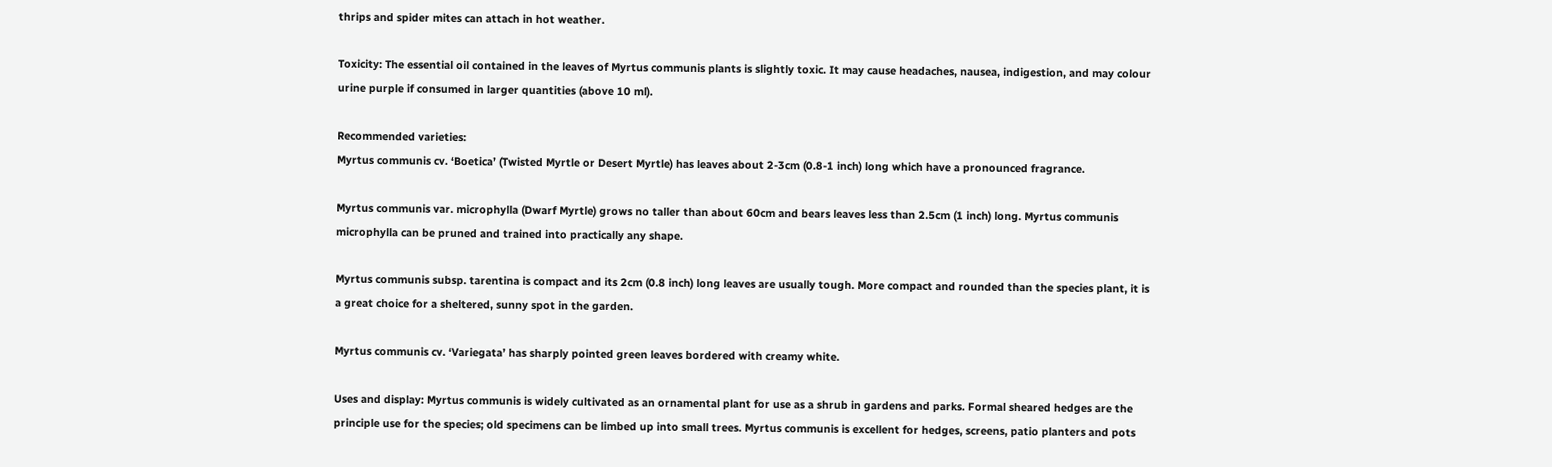thrips and spider mites can attach in hot weather.

Toxicity: The essential oil contained in the leaves of Myrtus communis plants is slightly toxic. It may cause headaches, nausea, indigestion, and may colour urine purple if consumed in larger quantities (above 10 ml).

Recommended varieties:
Myrtus communis cv. ‘Boetica’ (Twisted Myrtle or Desert Myrtle) has leaves about 2-3cm (0.8-1 inch) long which have a pronounced fragrance.

Myrtus communis var. microphylla (Dwarf Myrtle) grows no taller than about 60cm and bears leaves less than 2.5cm (1 inch) long. Myrtus communis microphylla can be pruned and trained into practically any shape.

Myrtus communis subsp. tarentina is compact and its 2cm (0.8 inch) long leaves are usually tough. More compact and rounded than the species plant, it is a great choice for a sheltered, sunny spot in the garden.

Myrtus communis cv. ‘Variegata’ has sharply pointed green leaves bordered with creamy white.

Uses and display: Myrtus communis is widely cultivated as an ornamental plant for use as a shrub in gardens and parks. Formal sheared hedges are the principle use for the species; old specimens can be limbed up into small trees. Myrtus communis is excellent for hedges, screens, patio planters and pots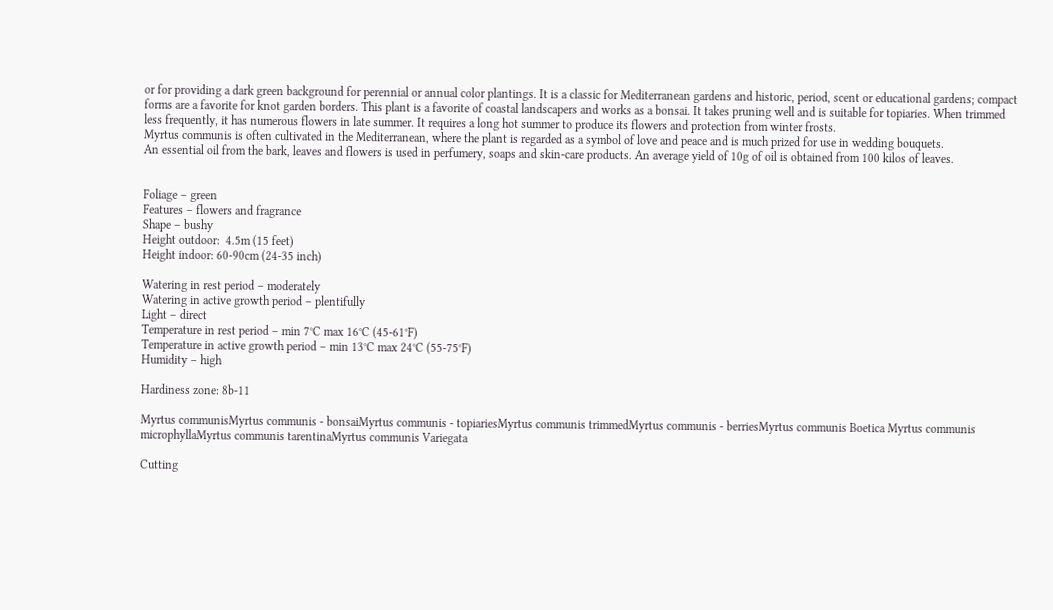or for providing a dark green background for perennial or annual color plantings. It is a classic for Mediterranean gardens and historic, period, scent or educational gardens; compact forms are a favorite for knot garden borders. This plant is a favorite of coastal landscapers and works as a bonsai. It takes pruning well and is suitable for topiaries. When trimmed less frequently, it has numerous flowers in late summer. It requires a long hot summer to produce its flowers and protection from winter frosts.
Myrtus communis is often cultivated in the Mediterranean, where the plant is regarded as a symbol of love and peace and is much prized for use in wedding bouquets.
An essential oil from the bark, leaves and flowers is used in perfumery, soaps and skin-care products. An average yield of 10g of oil is obtained from 100 kilos of leaves.


Foliage – green
Features – flowers and fragrance
Shape – bushy
Height outdoor:  4.5m (15 feet)
Height indoor: 60-90cm (24-35 inch)

Watering in rest period – moderately
Watering in active growth period – plentifully
Light – direct
Temperature in rest period – min 7°C max 16°C (45-61°F)
Temperature in active growth period – min 13°C max 24°C (55-75°F)
Humidity – high

Hardiness zone: 8b-11

Myrtus communisMyrtus communis - bonsaiMyrtus communis - topiariesMyrtus communis trimmedMyrtus communis - berriesMyrtus communis Boetica Myrtus communis microphyllaMyrtus communis tarentinaMyrtus communis Variegata

Cutting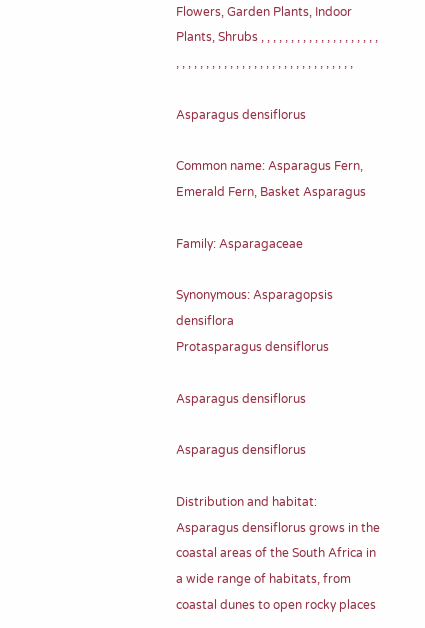Flowers, Garden Plants, Indoor Plants, Shrubs , , , , , , , , , , , , , , , , , , , , , , , , , , , , , , , , , , , , , , , , , , , , , , , , , ,

Asparagus densiflorus

Common name: Asparagus Fern, Emerald Fern, Basket Asparagus

Family: Asparagaceae

Synonymous: Asparagopsis densiflora
Protasparagus densiflorus

Asparagus densiflorus

Asparagus densiflorus

Distribution and habitat: Asparagus densiflorus grows in the coastal areas of the South Africa in a wide range of habitats, from coastal dunes to open rocky places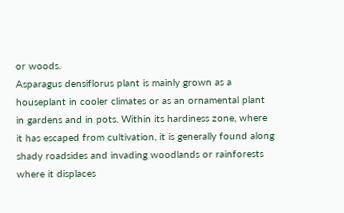or woods.
Asparagus densiflorus plant is mainly grown as a houseplant in cooler climates or as an ornamental plant in gardens and in pots. Within its hardiness zone, where it has escaped from cultivation, it is generally found along shady roadsides and invading woodlands or rainforests where it displaces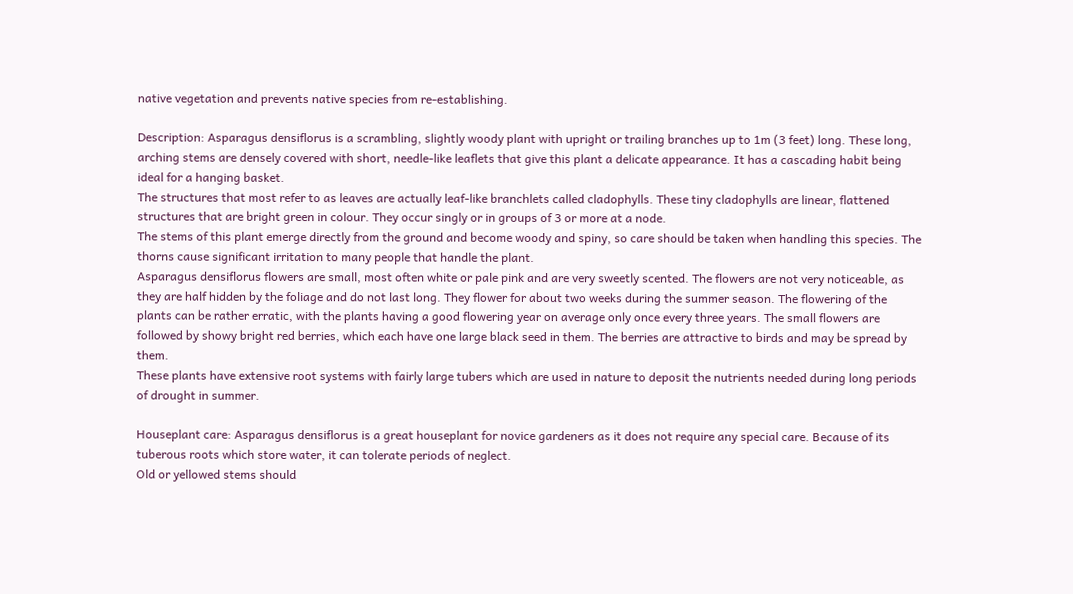native vegetation and prevents native species from re-establishing.

Description: Asparagus densiflorus is a scrambling, slightly woody plant with upright or trailing branches up to 1m (3 feet) long. These long, arching stems are densely covered with short, needle-like leaflets that give this plant a delicate appearance. It has a cascading habit being ideal for a hanging basket.
The structures that most refer to as leaves are actually leaf-like branchlets called cladophylls. These tiny cladophylls are linear, flattened structures that are bright green in colour. They occur singly or in groups of 3 or more at a node.
The stems of this plant emerge directly from the ground and become woody and spiny, so care should be taken when handling this species. The thorns cause significant irritation to many people that handle the plant.
Asparagus densiflorus flowers are small, most often white or pale pink and are very sweetly scented. The flowers are not very noticeable, as they are half hidden by the foliage and do not last long. They flower for about two weeks during the summer season. The flowering of the plants can be rather erratic, with the plants having a good flowering year on average only once every three years. The small flowers are followed by showy bright red berries, which each have one large black seed in them. The berries are attractive to birds and may be spread by them.
These plants have extensive root systems with fairly large tubers which are used in nature to deposit the nutrients needed during long periods of drought in summer.

Houseplant care: Asparagus densiflorus is a great houseplant for novice gardeners as it does not require any special care. Because of its tuberous roots which store water, it can tolerate periods of neglect.
Old or yellowed stems should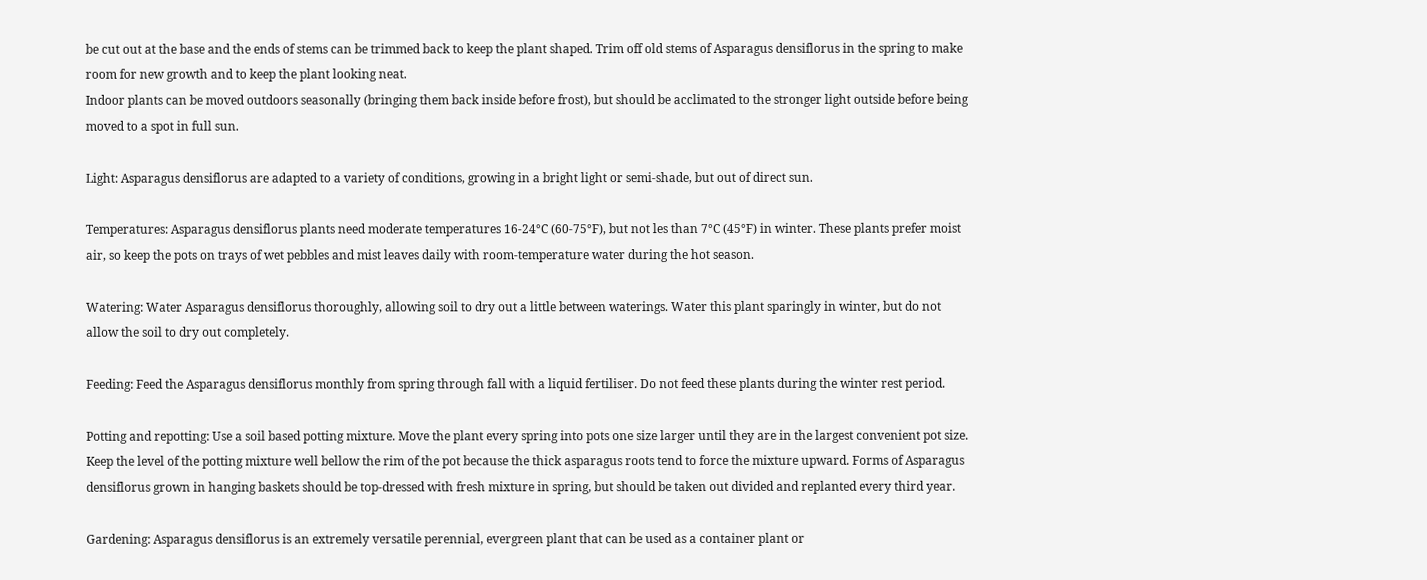be cut out at the base and the ends of stems can be trimmed back to keep the plant shaped. Trim off old stems of Asparagus densiflorus in the spring to make room for new growth and to keep the plant looking neat.
Indoor plants can be moved outdoors seasonally (bringing them back inside before frost), but should be acclimated to the stronger light outside before being moved to a spot in full sun.

Light: Asparagus densiflorus are adapted to a variety of conditions, growing in a bright light or semi-shade, but out of direct sun.

Temperatures: Asparagus densiflorus plants need moderate temperatures 16-24°C (60-75°F), but not les than 7°C (45°F) in winter. These plants prefer moist air, so keep the pots on trays of wet pebbles and mist leaves daily with room-temperature water during the hot season.

Watering: Water Asparagus densiflorus thoroughly, allowing soil to dry out a little between waterings. Water this plant sparingly in winter, but do not allow the soil to dry out completely.

Feeding: Feed the Asparagus densiflorus monthly from spring through fall with a liquid fertiliser. Do not feed these plants during the winter rest period.

Potting and repotting: Use a soil based potting mixture. Move the plant every spring into pots one size larger until they are in the largest convenient pot size. Keep the level of the potting mixture well bellow the rim of the pot because the thick asparagus roots tend to force the mixture upward. Forms of Asparagus densiflorus grown in hanging baskets should be top-dressed with fresh mixture in spring, but should be taken out divided and replanted every third year.

Gardening: Asparagus densiflorus is an extremely versatile perennial, evergreen plant that can be used as a container plant or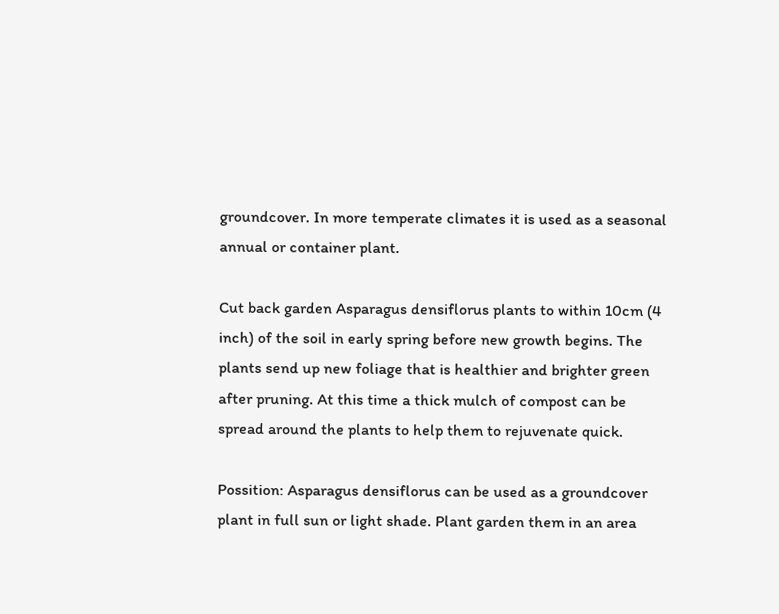groundcover. In more temperate climates it is used as a seasonal annual or container plant.

Cut back garden Asparagus densiflorus plants to within 10cm (4 inch) of the soil in early spring before new growth begins. The plants send up new foliage that is healthier and brighter green after pruning. At this time a thick mulch of compost can be spread around the plants to help them to rejuvenate quick.

Possition: Asparagus densiflorus can be used as a groundcover plant in full sun or light shade. Plant garden them in an area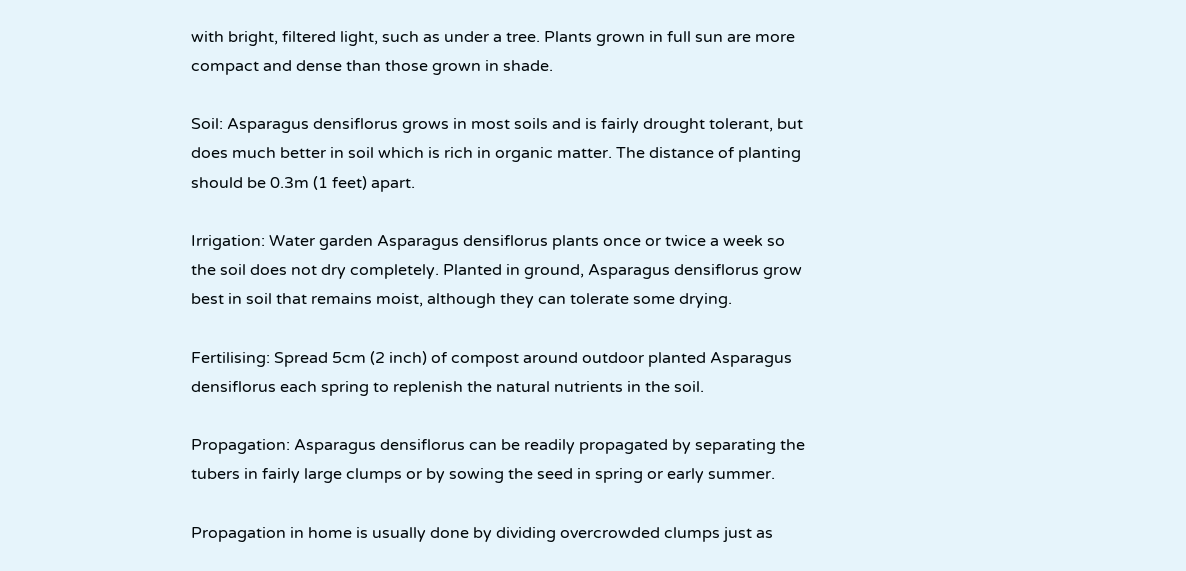with bright, filtered light, such as under a tree. Plants grown in full sun are more compact and dense than those grown in shade.

Soil: Asparagus densiflorus grows in most soils and is fairly drought tolerant, but does much better in soil which is rich in organic matter. The distance of planting should be 0.3m (1 feet) apart.

Irrigation: Water garden Asparagus densiflorus plants once or twice a week so the soil does not dry completely. Planted in ground, Asparagus densiflorus grow best in soil that remains moist, although they can tolerate some drying.

Fertilising: Spread 5cm (2 inch) of compost around outdoor planted Asparagus densiflorus each spring to replenish the natural nutrients in the soil.

Propagation: Asparagus densiflorus can be readily propagated by separating the tubers in fairly large clumps or by sowing the seed in spring or early summer.

Propagation in home is usually done by dividing overcrowded clumps just as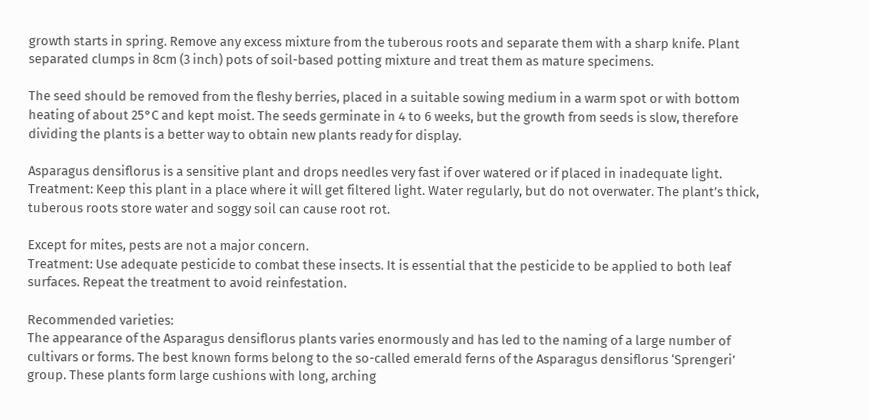growth starts in spring. Remove any excess mixture from the tuberous roots and separate them with a sharp knife. Plant separated clumps in 8cm (3 inch) pots of soil-based potting mixture and treat them as mature specimens.

The seed should be removed from the fleshy berries, placed in a suitable sowing medium in a warm spot or with bottom heating of about 25°C and kept moist. The seeds germinate in 4 to 6 weeks, but the growth from seeds is slow, therefore dividing the plants is a better way to obtain new plants ready for display.

Asparagus densiflorus is a sensitive plant and drops needles very fast if over watered or if placed in inadequate light.
Treatment: Keep this plant in a place where it will get filtered light. Water regularly, but do not overwater. The plant’s thick, tuberous roots store water and soggy soil can cause root rot.

Except for mites, pests are not a major concern.
Treatment: Use adequate pesticide to combat these insects. It is essential that the pesticide to be applied to both leaf surfaces. Repeat the treatment to avoid reinfestation.

Recommended varieties:
The appearance of the Asparagus densiflorus plants varies enormously and has led to the naming of a large number of cultivars or forms. The best known forms belong to the so-called emerald ferns of the Asparagus densiflorus ‘Sprengeri’ group. These plants form large cushions with long, arching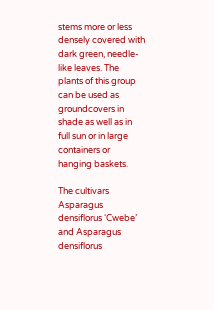stems more or less densely covered with dark green, needle-like leaves. The plants of this group can be used as groundcovers in shade as well as in full sun or in large containers or hanging baskets.

The cultivars Asparagus densiflorus ‘Cwebe’ and Asparagus densiflorus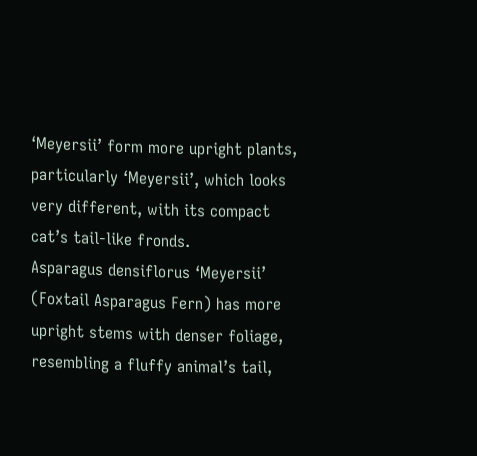‘Meyersii’ form more upright plants, particularly ‘Meyersii’, which looks very different, with its compact cat’s tail-like fronds.
Asparagus densiflorus ‘Meyersii’ (Foxtail Asparagus Fern) has more upright stems with denser foliage, resembling a fluffy animal’s tail,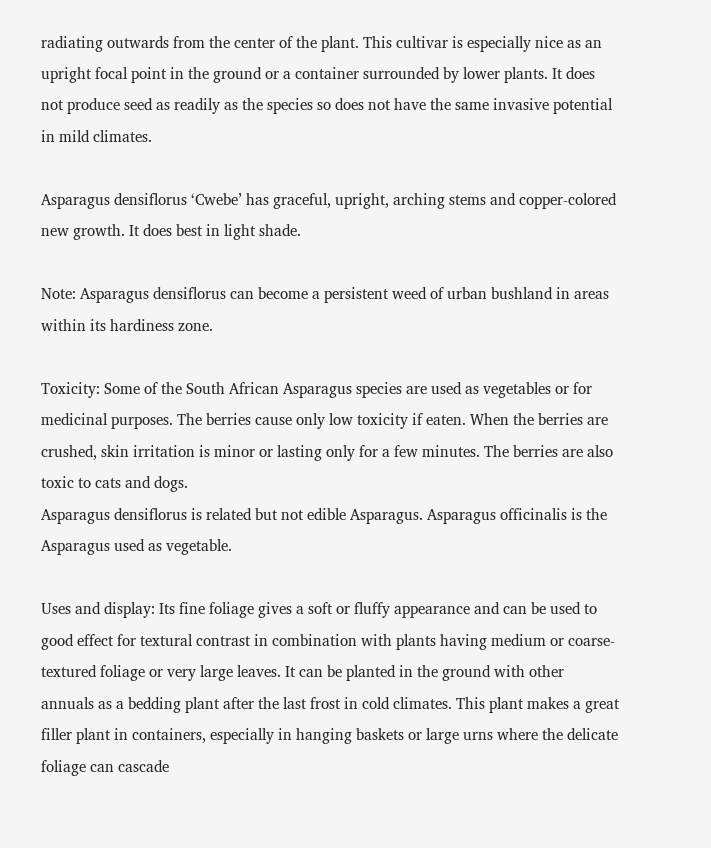radiating outwards from the center of the plant. This cultivar is especially nice as an upright focal point in the ground or a container surrounded by lower plants. It does not produce seed as readily as the species so does not have the same invasive potential in mild climates.

Asparagus densiflorus ‘Cwebe’ has graceful, upright, arching stems and copper-colored new growth. It does best in light shade.

Note: Asparagus densiflorus can become a persistent weed of urban bushland in areas within its hardiness zone.

Toxicity: Some of the South African Asparagus species are used as vegetables or for medicinal purposes. The berries cause only low toxicity if eaten. When the berries are crushed, skin irritation is minor or lasting only for a few minutes. The berries are also toxic to cats and dogs.
Asparagus densiflorus is related but not edible Asparagus. Asparagus officinalis is the Asparagus used as vegetable.

Uses and display: Its fine foliage gives a soft or fluffy appearance and can be used to good effect for textural contrast in combination with plants having medium or coarse-textured foliage or very large leaves. It can be planted in the ground with other annuals as a bedding plant after the last frost in cold climates. This plant makes a great filler plant in containers, especially in hanging baskets or large urns where the delicate foliage can cascade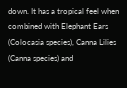down. It has a tropical feel when combined with Elephant Ears (Colocasia species), Canna Lilies (Canna species) and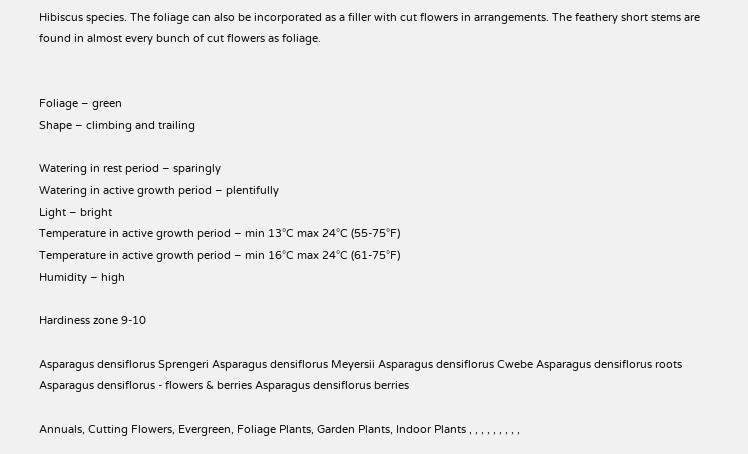Hibiscus species. The foliage can also be incorporated as a filler with cut flowers in arrangements. The feathery short stems are found in almost every bunch of cut flowers as foliage.


Foliage – green
Shape – climbing and trailing

Watering in rest period – sparingly
Watering in active growth period – plentifully
Light – bright
Temperature in active growth period – min 13°C max 24°C (55-75°F)
Temperature in active growth period – min 16°C max 24°C (61-75°F)
Humidity – high

Hardiness zone 9-10

Asparagus densiflorus Sprengeri Asparagus densiflorus Meyersii Asparagus densiflorus Cwebe Asparagus densiflorus roots Asparagus densiflorus - flowers & berries Asparagus densiflorus berries

Annuals, Cutting Flowers, Evergreen, Foliage Plants, Garden Plants, Indoor Plants , , , , , , , , ,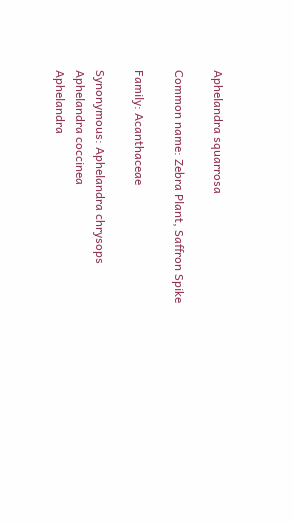Aphelandra squarrosa

Common name: Zebra Plant, Saffron Spike

Family: Acanthaceae

Synonymous: Aphelandra chrysops
Aphelandra coccinea
Aphelandra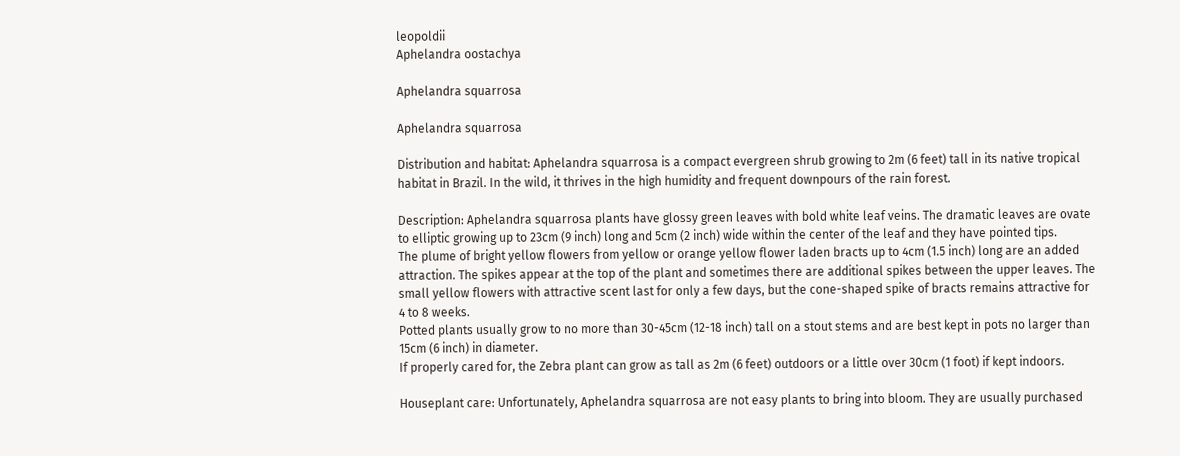leopoldii
Aphelandra oostachya

Aphelandra squarrosa

Aphelandra squarrosa

Distribution and habitat: Aphelandra squarrosa is a compact evergreen shrub growing to 2m (6 feet) tall in its native tropical habitat in Brazil. In the wild, it thrives in the high humidity and frequent downpours of the rain forest.

Description: Aphelandra squarrosa plants have glossy green leaves with bold white leaf veins. The dramatic leaves are ovate to elliptic growing up to 23cm (9 inch) long and 5cm (2 inch) wide within the center of the leaf and they have pointed tips.
The plume of bright yellow flowers from yellow or orange yellow flower laden bracts up to 4cm (1.5 inch) long are an added attraction. The spikes appear at the top of the plant and sometimes there are additional spikes between the upper leaves. The small yellow flowers with attractive scent last for only a few days, but the cone-shaped spike of bracts remains attractive for 4 to 8 weeks.
Potted plants usually grow to no more than 30-45cm (12-18 inch) tall on a stout stems and are best kept in pots no larger than 15cm (6 inch) in diameter.
If properly cared for, the Zebra plant can grow as tall as 2m (6 feet) outdoors or a little over 30cm (1 foot) if kept indoors.

Houseplant care: Unfortunately, Aphelandra squarrosa are not easy plants to bring into bloom. They are usually purchased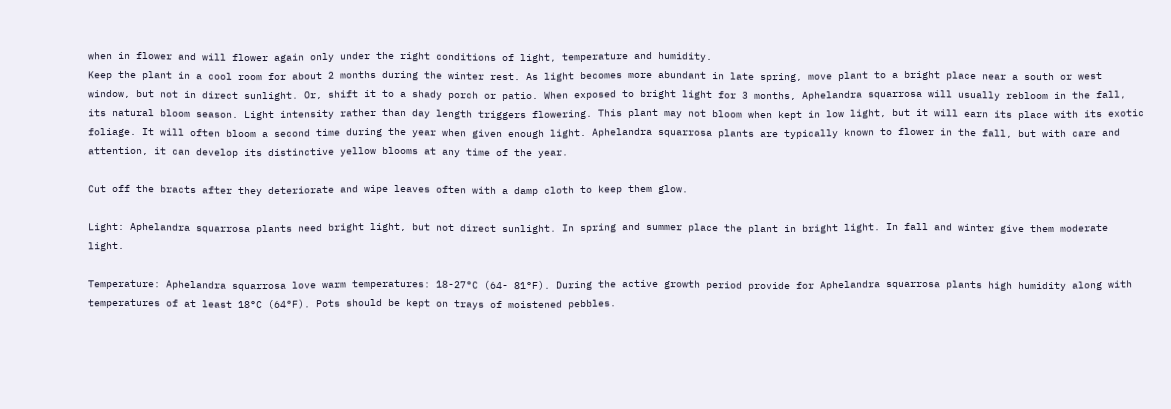when in flower and will flower again only under the right conditions of light, temperature and humidity.
Keep the plant in a cool room for about 2 months during the winter rest. As light becomes more abundant in late spring, move plant to a bright place near a south or west window, but not in direct sunlight. Or, shift it to a shady porch or patio. When exposed to bright light for 3 months, Aphelandra squarrosa will usually rebloom in the fall, its natural bloom season. Light intensity rather than day length triggers flowering. This plant may not bloom when kept in low light, but it will earn its place with its exotic foliage. It will often bloom a second time during the year when given enough light. Aphelandra squarrosa plants are typically known to flower in the fall, but with care and attention, it can develop its distinctive yellow blooms at any time of the year.

Cut off the bracts after they deteriorate and wipe leaves often with a damp cloth to keep them glow.

Light: Aphelandra squarrosa plants need bright light, but not direct sunlight. In spring and summer place the plant in bright light. In fall and winter give them moderate light.

Temperature: Aphelandra squarrosa love warm temperatures: 18-27°C (64- 81°F). During the active growth period provide for Aphelandra squarrosa plants high humidity along with temperatures of at least 18°C (64°F). Pots should be kept on trays of moistened pebbles.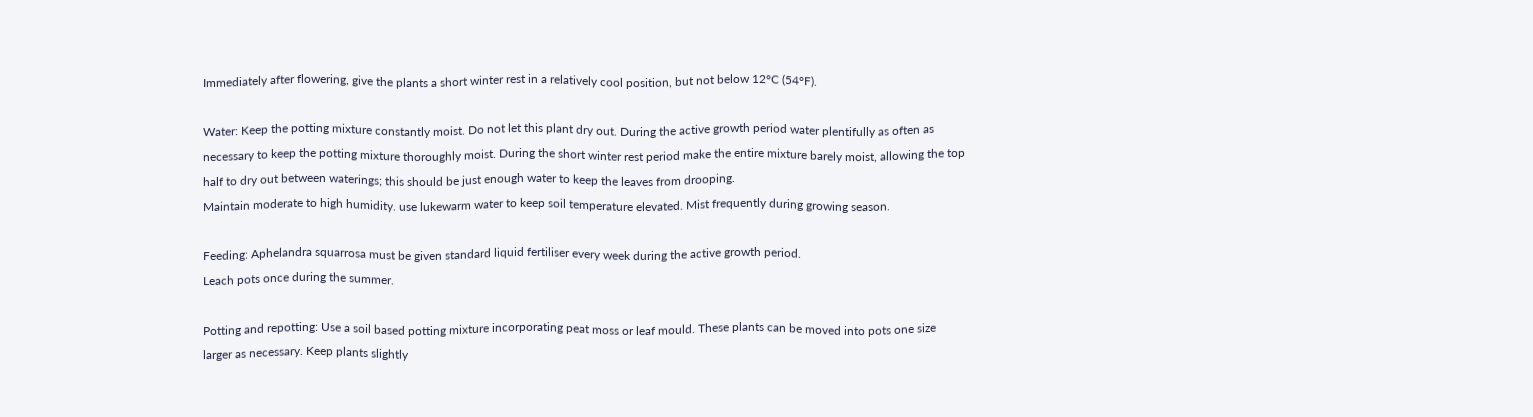Immediately after flowering, give the plants a short winter rest in a relatively cool position, but not below 12°C (54°F).

Water: Keep the potting mixture constantly moist. Do not let this plant dry out. During the active growth period water plentifully as often as necessary to keep the potting mixture thoroughly moist. During the short winter rest period make the entire mixture barely moist, allowing the top half to dry out between waterings; this should be just enough water to keep the leaves from drooping.
Maintain moderate to high humidity. use lukewarm water to keep soil temperature elevated. Mist frequently during growing season.

Feeding: Aphelandra squarrosa must be given standard liquid fertiliser every week during the active growth period.
Leach pots once during the summer.

Potting and repotting: Use a soil based potting mixture incorporating peat moss or leaf mould. These plants can be moved into pots one size larger as necessary. Keep plants slightly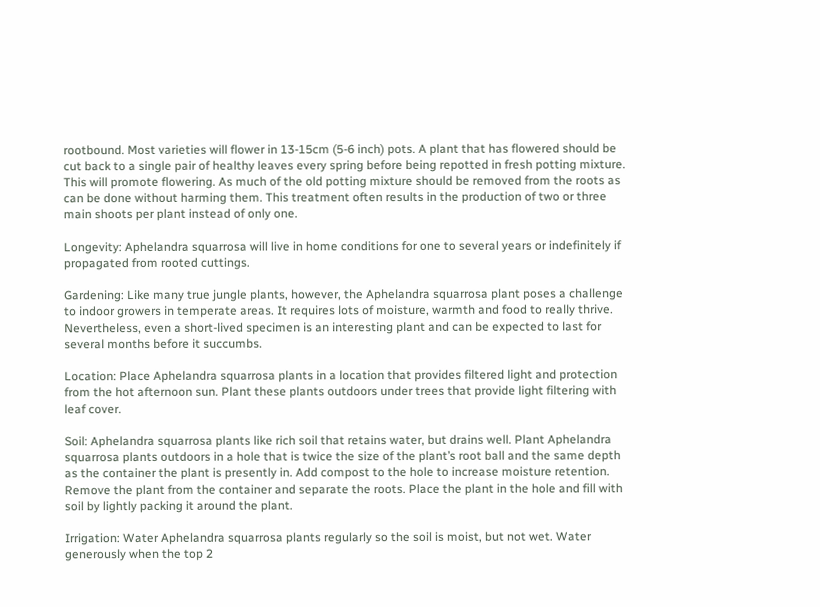rootbound. Most varieties will flower in 13-15cm (5-6 inch) pots. A plant that has flowered should be cut back to a single pair of healthy leaves every spring before being repotted in fresh potting mixture. This will promote flowering. As much of the old potting mixture should be removed from the roots as can be done without harming them. This treatment often results in the production of two or three main shoots per plant instead of only one.

Longevity: Aphelandra squarrosa will live in home conditions for one to several years or indefinitely if propagated from rooted cuttings.

Gardening: Like many true jungle plants, however, the Aphelandra squarrosa plant poses a challenge to indoor growers in temperate areas. It requires lots of moisture, warmth and food to really thrive. Nevertheless, even a short-lived specimen is an interesting plant and can be expected to last for several months before it succumbs.

Location: Place Aphelandra squarrosa plants in a location that provides filtered light and protection from the hot afternoon sun. Plant these plants outdoors under trees that provide light filtering with leaf cover.

Soil: Aphelandra squarrosa plants like rich soil that retains water, but drains well. Plant Aphelandra squarrosa plants outdoors in a hole that is twice the size of the plant’s root ball and the same depth as the container the plant is presently in. Add compost to the hole to increase moisture retention. Remove the plant from the container and separate the roots. Place the plant in the hole and fill with soil by lightly packing it around the plant.

Irrigation: Water Aphelandra squarrosa plants regularly so the soil is moist, but not wet. Water generously when the top 2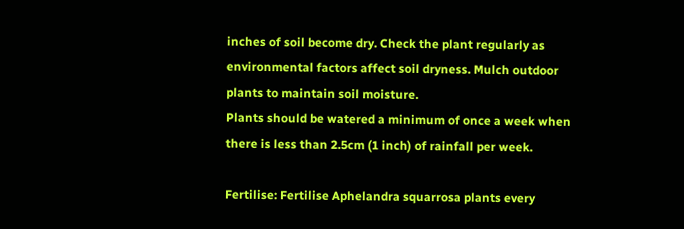inches of soil become dry. Check the plant regularly as environmental factors affect soil dryness. Mulch outdoor plants to maintain soil moisture.
Plants should be watered a minimum of once a week when there is less than 2.5cm (1 inch) of rainfall per week.

Fertilise: Fertilise Aphelandra squarrosa plants every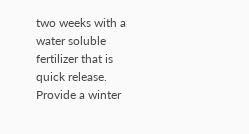two weeks with a water soluble fertilizer that is quick release. Provide a winter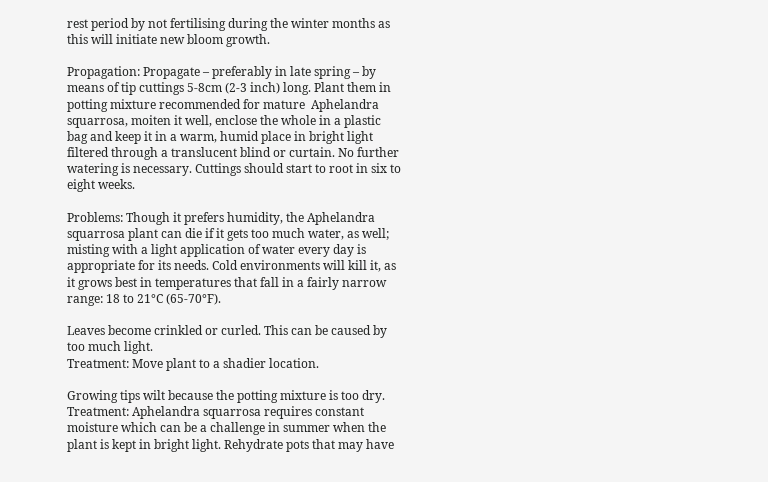rest period by not fertilising during the winter months as this will initiate new bloom growth.

Propagation: Propagate – preferably in late spring – by means of tip cuttings 5-8cm (2-3 inch) long. Plant them in potting mixture recommended for mature  Aphelandra squarrosa, moiten it well, enclose the whole in a plastic bag and keep it in a warm, humid place in bright light filtered through a translucent blind or curtain. No further watering is necessary. Cuttings should start to root in six to eight weeks.

Problems: Though it prefers humidity, the Aphelandra squarrosa plant can die if it gets too much water, as well; misting with a light application of water every day is appropriate for its needs. Cold environments will kill it, as it grows best in temperatures that fall in a fairly narrow range: 18 to 21°C (65-70°F).

Leaves become crinkled or curled. This can be caused by too much light.
Treatment: Move plant to a shadier location.

Growing tips wilt because the potting mixture is too dry.
Treatment: Aphelandra squarrosa requires constant moisture which can be a challenge in summer when the plant is kept in bright light. Rehydrate pots that may have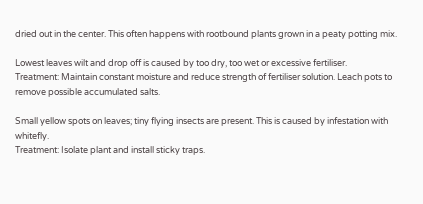dried out in the center. This often happens with rootbound plants grown in a peaty potting mix.

Lowest leaves wilt and drop off is caused by too dry, too wet or excessive fertiliser.
Treatment: Maintain constant moisture and reduce strength of fertiliser solution. Leach pots to remove possible accumulated salts.

Small yellow spots on leaves; tiny flying insects are present. This is caused by infestation with whitefly.
Treatment: Isolate plant and install sticky traps.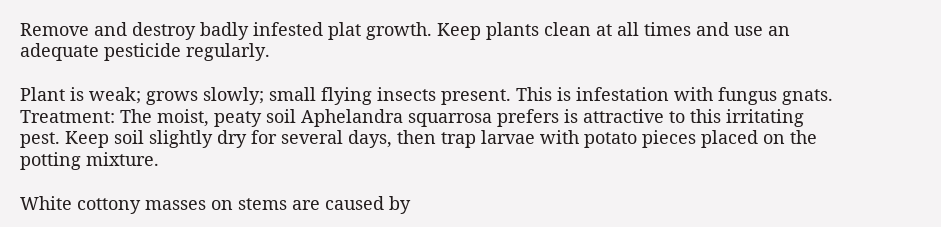Remove and destroy badly infested plat growth. Keep plants clean at all times and use an adequate pesticide regularly.

Plant is weak; grows slowly; small flying insects present. This is infestation with fungus gnats.
Treatment: The moist, peaty soil Aphelandra squarrosa prefers is attractive to this irritating pest. Keep soil slightly dry for several days, then trap larvae with potato pieces placed on the potting mixture.

White cottony masses on stems are caused by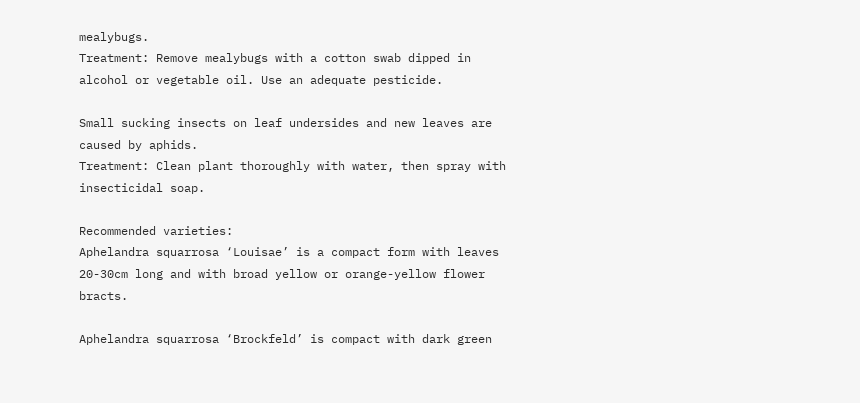mealybugs.
Treatment: Remove mealybugs with a cotton swab dipped in alcohol or vegetable oil. Use an adequate pesticide.

Small sucking insects on leaf undersides and new leaves are caused by aphids.
Treatment: Clean plant thoroughly with water, then spray with insecticidal soap.

Recommended varieties:
Aphelandra squarrosa ‘Louisae’ is a compact form with leaves 20-30cm long and with broad yellow or orange-yellow flower bracts.

Aphelandra squarrosa ‘Brockfeld’ is compact with dark green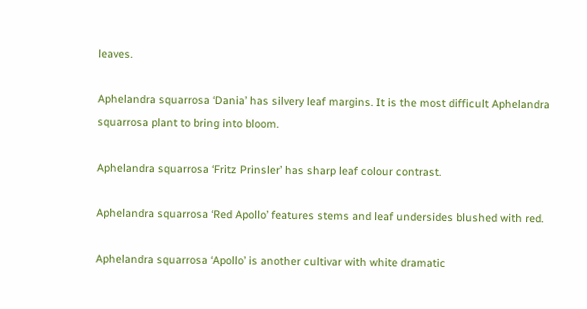leaves.

Aphelandra squarrosa ‘Dania’ has silvery leaf margins. It is the most difficult Aphelandra squarrosa plant to bring into bloom.

Aphelandra squarrosa ‘Fritz Prinsler’ has sharp leaf colour contrast.

Aphelandra squarrosa ‘Red Apollo’ features stems and leaf undersides blushed with red.

Aphelandra squarrosa ‘Apollo’ is another cultivar with white dramatic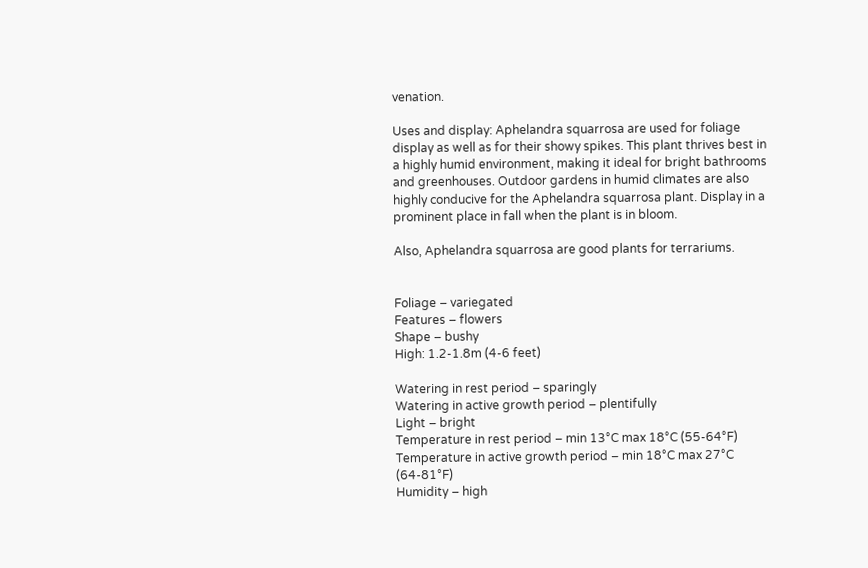venation.

Uses and display: Aphelandra squarrosa are used for foliage display as well as for their showy spikes. This plant thrives best in a highly humid environment, making it ideal for bright bathrooms and greenhouses. Outdoor gardens in humid climates are also highly conducive for the Aphelandra squarrosa plant. Display in a prominent place in fall when the plant is in bloom.

Also, Aphelandra squarrosa are good plants for terrariums.


Foliage – variegated
Features – flowers
Shape – bushy
High: 1.2-1.8m (4-6 feet)

Watering in rest period – sparingly
Watering in active growth period – plentifully
Light – bright
Temperature in rest period – min 13°C max 18°C (55-64°F)
Temperature in active growth period – min 18°C max 27°C (64-81°F)
Humidity – high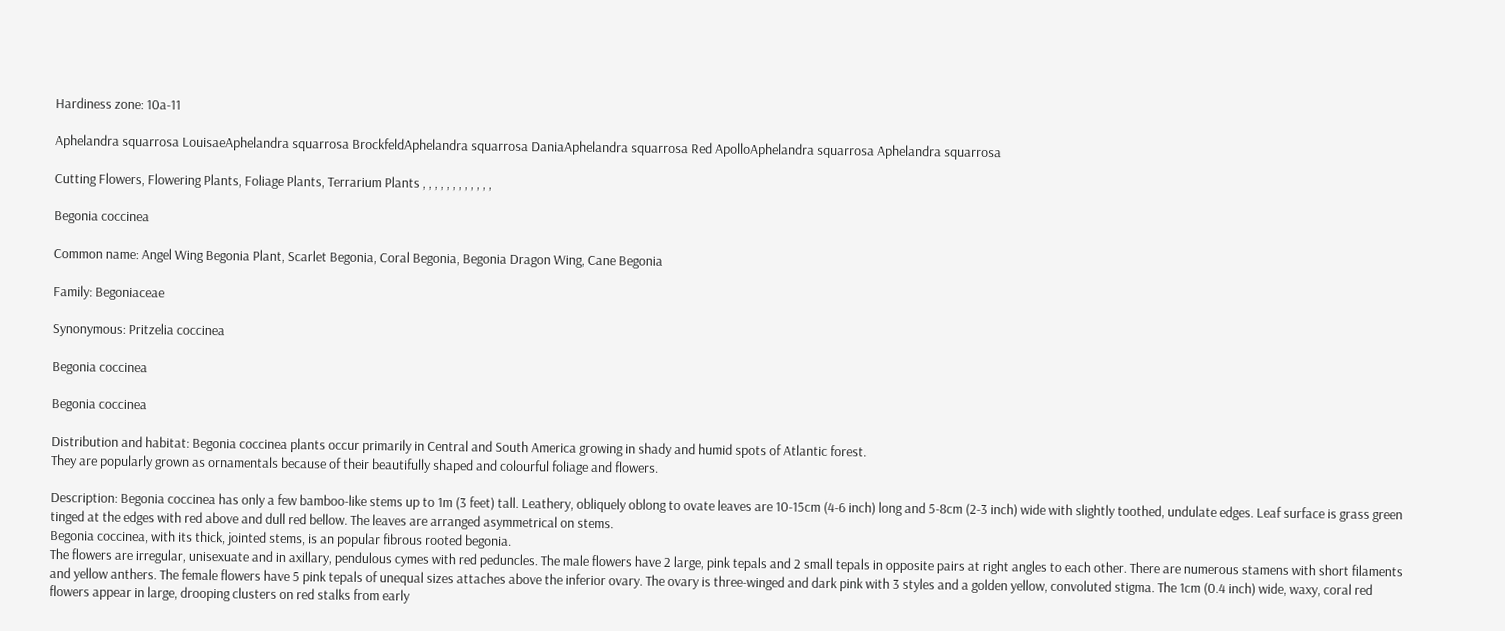Hardiness zone: 10a-11

Aphelandra squarrosa LouisaeAphelandra squarrosa BrockfeldAphelandra squarrosa DaniaAphelandra squarrosa Red ApolloAphelandra squarrosa Aphelandra squarrosa

Cutting Flowers, Flowering Plants, Foliage Plants, Terrarium Plants , , , , , , , , , , , ,

Begonia coccinea

Common name: Angel Wing Begonia Plant, Scarlet Begonia, Coral Begonia, Begonia Dragon Wing, Cane Begonia

Family: Begoniaceae

Synonymous: Pritzelia coccinea

Begonia coccinea

Begonia coccinea

Distribution and habitat: Begonia coccinea plants occur primarily in Central and South America growing in shady and humid spots of Atlantic forest.
They are popularly grown as ornamentals because of their beautifully shaped and colourful foliage and flowers.

Description: Begonia coccinea has only a few bamboo-like stems up to 1m (3 feet) tall. Leathery, obliquely oblong to ovate leaves are 10-15cm (4-6 inch) long and 5-8cm (2-3 inch) wide with slightly toothed, undulate edges. Leaf surface is grass green tinged at the edges with red above and dull red bellow. The leaves are arranged asymmetrical on stems.
Begonia coccinea, with its thick, jointed stems, is an popular fibrous rooted begonia.
The flowers are irregular, unisexuate and in axillary, pendulous cymes with red peduncles. The male flowers have 2 large, pink tepals and 2 small tepals in opposite pairs at right angles to each other. There are numerous stamens with short filaments and yellow anthers. The female flowers have 5 pink tepals of unequal sizes attaches above the inferior ovary. The ovary is three-winged and dark pink with 3 styles and a golden yellow, convoluted stigma. The 1cm (0.4 inch) wide, waxy, coral red flowers appear in large, drooping clusters on red stalks from early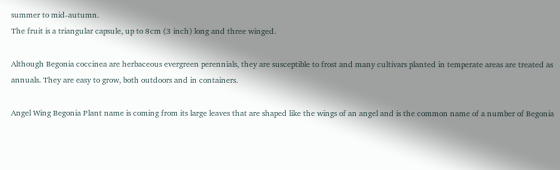summer to mid-autumn.
The fruit is a triangular capsule, up to 8cm (3 inch) long and three winged.

Although Begonia coccinea are herbaceous evergreen perennials, they are susceptible to frost and many cultivars planted in temperate areas are treated as annuals. They are easy to grow, both outdoors and in containers.

Angel Wing Begonia Plant name is coming from its large leaves that are shaped like the wings of an angel and is the common name of a number of Begonia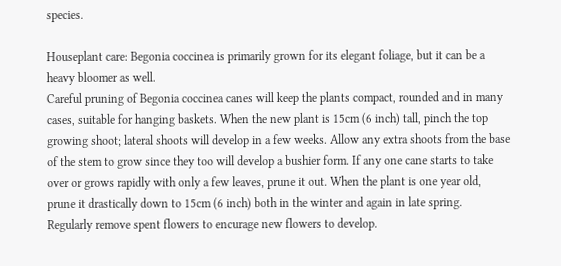species.

Houseplant care: Begonia coccinea is primarily grown for its elegant foliage, but it can be a heavy bloomer as well.
Careful pruning of Begonia coccinea canes will keep the plants compact, rounded and in many cases, suitable for hanging baskets. When the new plant is 15cm (6 inch) tall, pinch the top growing shoot; lateral shoots will develop in a few weeks. Allow any extra shoots from the base of the stem to grow since they too will develop a bushier form. If any one cane starts to take over or grows rapidly with only a few leaves, prune it out. When the plant is one year old, prune it drastically down to 15cm (6 inch) both in the winter and again in late spring.
Regularly remove spent flowers to encurage new flowers to develop.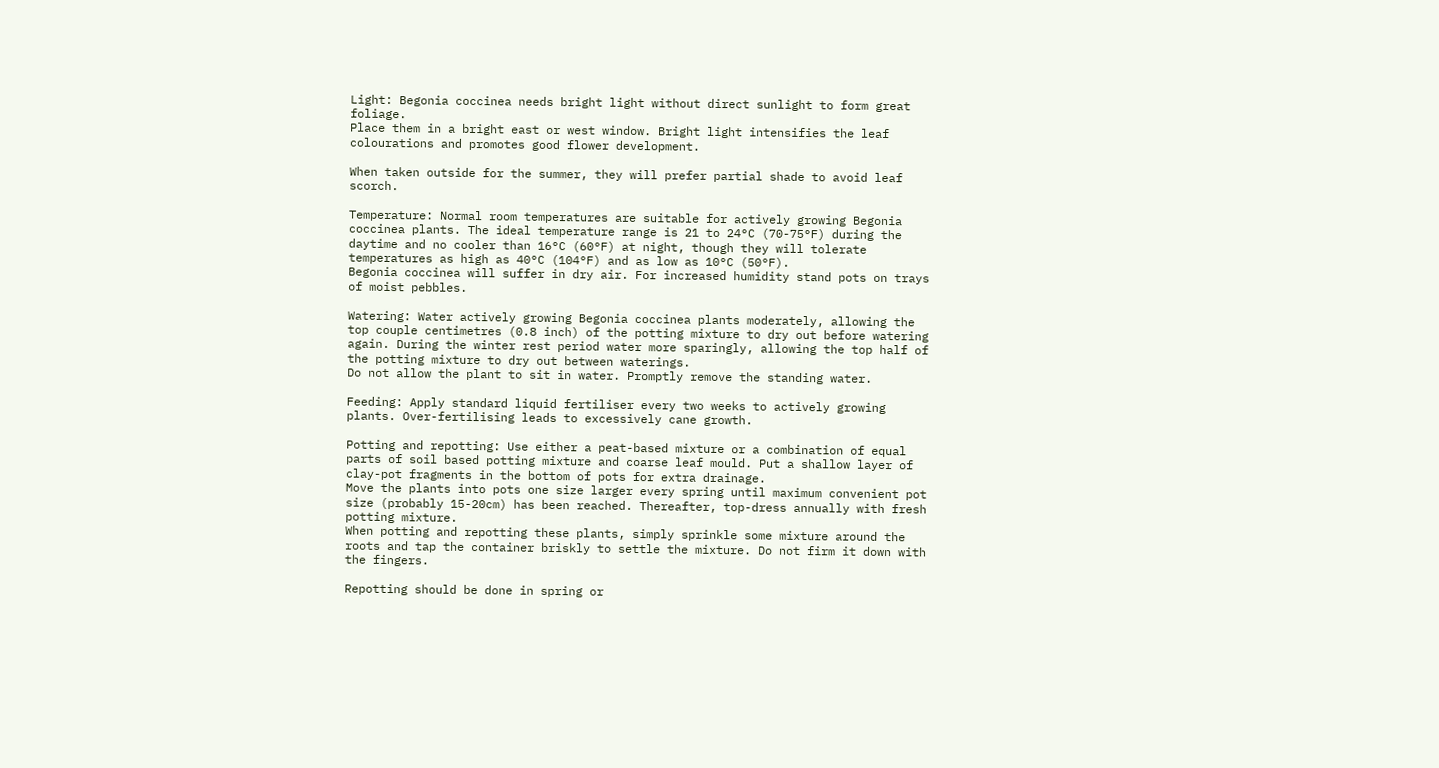Light: Begonia coccinea needs bright light without direct sunlight to form great foliage.
Place them in a bright east or west window. Bright light intensifies the leaf colourations and promotes good flower development.

When taken outside for the summer, they will prefer partial shade to avoid leaf scorch.

Temperature: Normal room temperatures are suitable for actively growing Begonia coccinea plants. The ideal temperature range is 21 to 24°C (70-75°F) during the daytime and no cooler than 16°C (60°F) at night, though they will tolerate temperatures as high as 40°C (104°F) and as low as 10°C (50°F).
Begonia coccinea will suffer in dry air. For increased humidity stand pots on trays of moist pebbles.

Watering: Water actively growing Begonia coccinea plants moderately, allowing the top couple centimetres (0.8 inch) of the potting mixture to dry out before watering again. During the winter rest period water more sparingly, allowing the top half of the potting mixture to dry out between waterings.
Do not allow the plant to sit in water. Promptly remove the standing water.

Feeding: Apply standard liquid fertiliser every two weeks to actively growing plants. Over-fertilising leads to excessively cane growth.

Potting and repotting: Use either a peat-based mixture or a combination of equal parts of soil based potting mixture and coarse leaf mould. Put a shallow layer of clay-pot fragments in the bottom of pots for extra drainage.
Move the plants into pots one size larger every spring until maximum convenient pot size (probably 15-20cm) has been reached. Thereafter, top-dress annually with fresh potting mixture.
When potting and repotting these plants, simply sprinkle some mixture around the roots and tap the container briskly to settle the mixture. Do not firm it down with the fingers.

Repotting should be done in spring or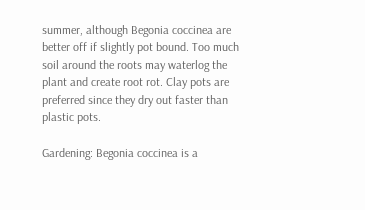summer, although Begonia coccinea are better off if slightly pot bound. Too much soil around the roots may waterlog the plant and create root rot. Clay pots are preferred since they dry out faster than plastic pots.

Gardening: Begonia coccinea is a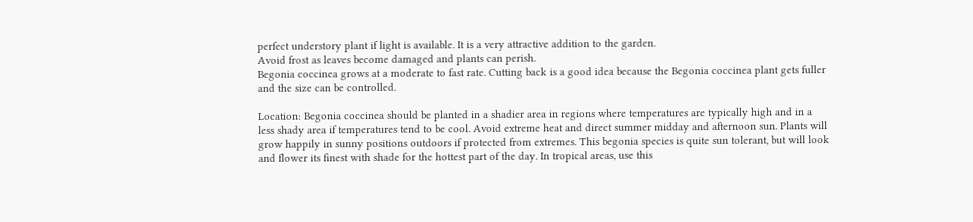perfect understory plant if light is available. It is a very attractive addition to the garden.
Avoid frost as leaves become damaged and plants can perish.
Begonia coccinea grows at a moderate to fast rate. Cutting back is a good idea because the Begonia coccinea plant gets fuller and the size can be controlled.

Location: Begonia coccinea should be planted in a shadier area in regions where temperatures are typically high and in a less shady area if temperatures tend to be cool. Avoid extreme heat and direct summer midday and afternoon sun. Plants will grow happily in sunny positions outdoors if protected from extremes. This begonia species is quite sun tolerant, but will look and flower its finest with shade for the hottest part of the day. In tropical areas, use this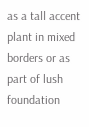as a tall accent plant in mixed borders or as part of lush foundation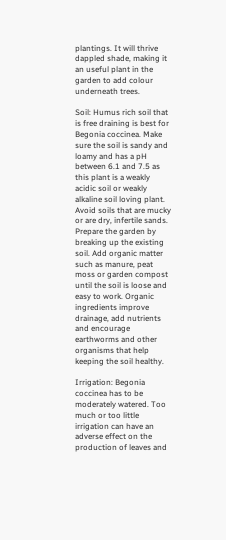plantings. It will thrive dappled shade, making it an useful plant in the garden to add colour underneath trees.

Soil: Humus rich soil that is free draining is best for Begonia coccinea. Make sure the soil is sandy and loamy and has a pH between 6.1 and 7.5 as this plant is a weakly acidic soil or weakly alkaline soil loving plant. Avoid soils that are mucky or are dry, infertile sands.
Prepare the garden by breaking up the existing soil. Add organic matter such as manure, peat moss or garden compost until the soil is loose and easy to work. Organic ingredients improve drainage, add nutrients and encourage earthworms and other organisms that help keeping the soil healthy.

Irrigation: Begonia coccinea has to be moderately watered. Too much or too little irrigation can have an adverse effect on the production of leaves and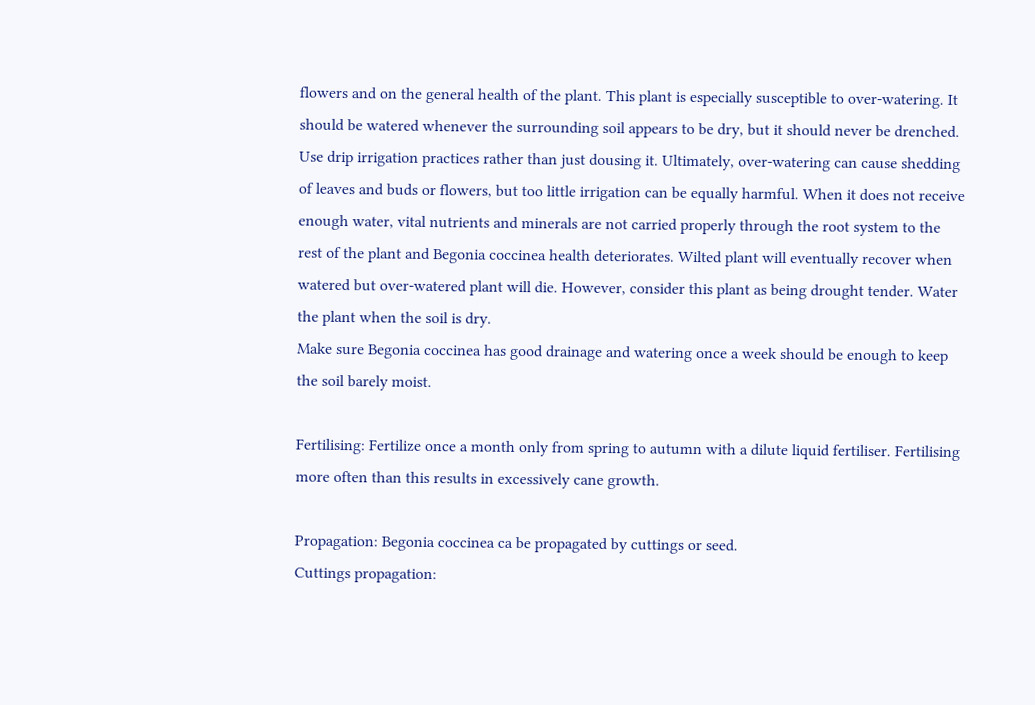flowers and on the general health of the plant. This plant is especially susceptible to over-watering. It should be watered whenever the surrounding soil appears to be dry, but it should never be drenched. Use drip irrigation practices rather than just dousing it. Ultimately, over-watering can cause shedding of leaves and buds or flowers, but too little irrigation can be equally harmful. When it does not receive enough water, vital nutrients and minerals are not carried properly through the root system to the rest of the plant and Begonia coccinea health deteriorates. Wilted plant will eventually recover when watered but over-watered plant will die. However, consider this plant as being drought tender. Water the plant when the soil is dry.
Make sure Begonia coccinea has good drainage and watering once a week should be enough to keep the soil barely moist.

Fertilising: Fertilize once a month only from spring to autumn with a dilute liquid fertiliser. Fertilising more often than this results in excessively cane growth.

Propagation: Begonia coccinea ca be propagated by cuttings or seed.
Cuttings propagation: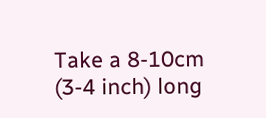Take a 8-10cm (3-4 inch) long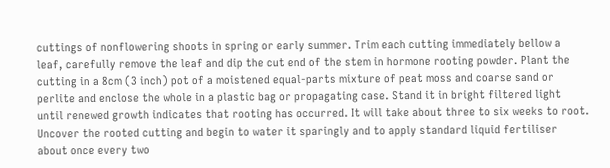cuttings of nonflowering shoots in spring or early summer. Trim each cutting immediately bellow a leaf, carefully remove the leaf and dip the cut end of the stem in hormone rooting powder. Plant the cutting in a 8cm (3 inch) pot of a moistened equal-parts mixture of peat moss and coarse sand or perlite and enclose the whole in a plastic bag or propagating case. Stand it in bright filtered light until renewed growth indicates that rooting has occurred. It will take about three to six weeks to root. Uncover the rooted cutting and begin to water it sparingly and to apply standard liquid fertiliser about once every two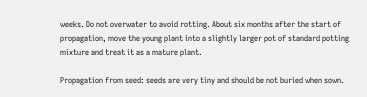weeks. Do not overwater to avoid rotting. About six months after the start of propagation, move the young plant into a slightly larger pot of standard potting mixture and treat it as a mature plant.

Propagation from seed: seeds are very tiny and should be not buried when sown.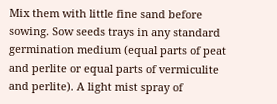Mix them with little fine sand before sowing. Sow seeds trays in any standard germination medium (equal parts of peat and perlite or equal parts of vermiculite and perlite). A light mist spray of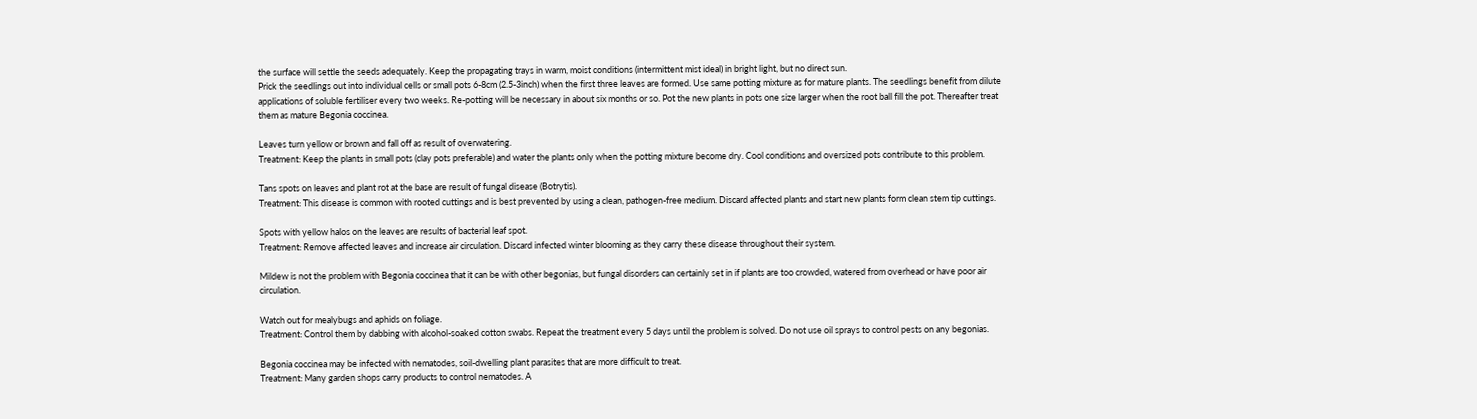the surface will settle the seeds adequately. Keep the propagating trays in warm, moist conditions (intermittent mist ideal) in bright light, but no direct sun.
Prick the seedlings out into individual cells or small pots 6-8cm (2.5-3inch) when the first three leaves are formed. Use same potting mixture as for mature plants. The seedlings benefit from dilute applications of soluble fertiliser every two weeks. Re-potting will be necessary in about six months or so. Pot the new plants in pots one size larger when the root ball fill the pot. Thereafter treat them as mature Begonia coccinea.

Leaves turn yellow or brown and fall off as result of overwatering.
Treatment: Keep the plants in small pots (clay pots preferable) and water the plants only when the potting mixture become dry. Cool conditions and oversized pots contribute to this problem.

Tans spots on leaves and plant rot at the base are result of fungal disease (Botrytis).
Treatment: This disease is common with rooted cuttings and is best prevented by using a clean, pathogen-free medium. Discard affected plants and start new plants form clean stem tip cuttings.

Spots with yellow halos on the leaves are results of bacterial leaf spot.
Treatment: Remove affected leaves and increase air circulation. Discard infected winter blooming as they carry these disease throughout their system.

Mildew is not the problem with Begonia coccinea that it can be with other begonias, but fungal disorders can certainly set in if plants are too crowded, watered from overhead or have poor air circulation.

Watch out for mealybugs and aphids on foliage.
Treatment: Control them by dabbing with alcohol-soaked cotton swabs. Repeat the treatment every 5 days until the problem is solved. Do not use oil sprays to control pests on any begonias.

Begonia coccinea may be infected with nematodes, soil-dwelling plant parasites that are more difficult to treat.
Treatment: Many garden shops carry products to control nematodes. A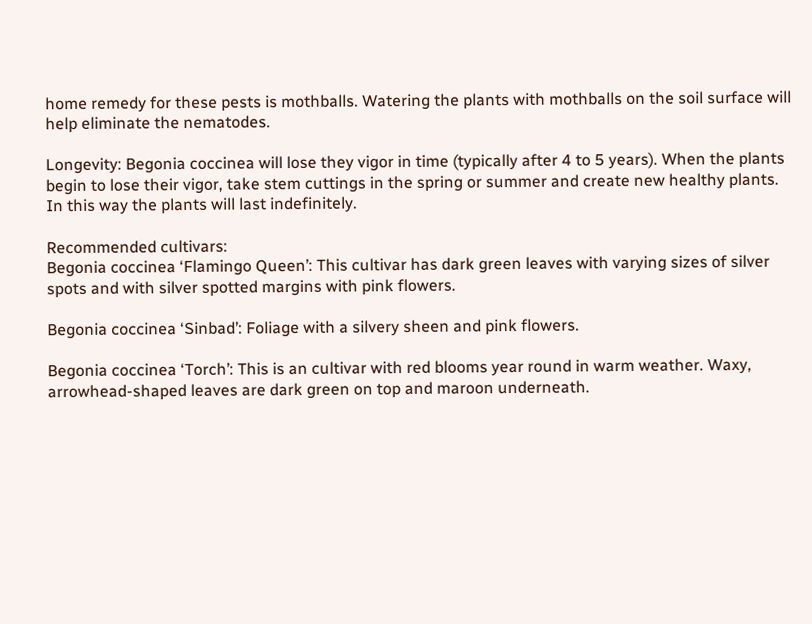home remedy for these pests is mothballs. Watering the plants with mothballs on the soil surface will help eliminate the nematodes.

Longevity: Begonia coccinea will lose they vigor in time (typically after 4 to 5 years). When the plants begin to lose their vigor, take stem cuttings in the spring or summer and create new healthy plants. In this way the plants will last indefinitely.

Recommended cultivars:
Begonia coccinea ‘Flamingo Queen’: This cultivar has dark green leaves with varying sizes of silver spots and with silver spotted margins with pink flowers.

Begonia coccinea ‘Sinbad’: Foliage with a silvery sheen and pink flowers.

Begonia coccinea ‘Torch’: This is an cultivar with red blooms year round in warm weather. Waxy, arrowhead-shaped leaves are dark green on top and maroon underneath.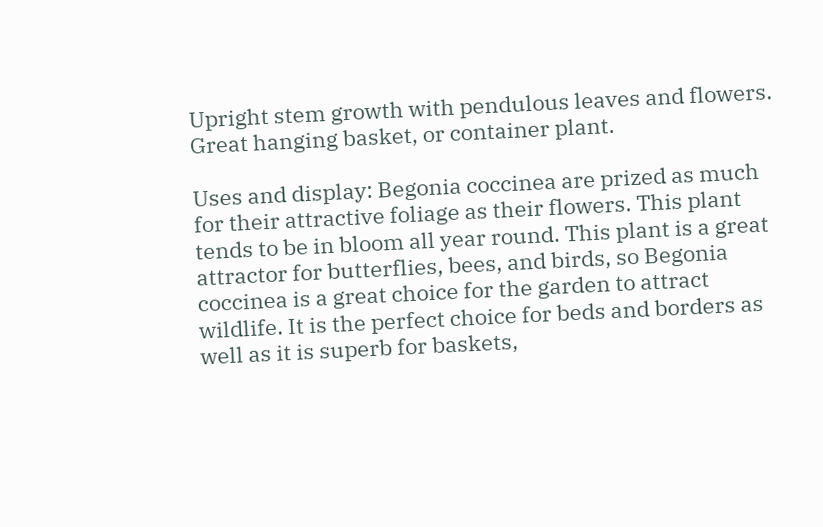Upright stem growth with pendulous leaves and flowers. Great hanging basket, or container plant.

Uses and display: Begonia coccinea are prized as much for their attractive foliage as their flowers. This plant tends to be in bloom all year round. This plant is a great attractor for butterflies, bees, and birds, so Begonia coccinea is a great choice for the garden to attract wildlife. It is the perfect choice for beds and borders as well as it is superb for baskets,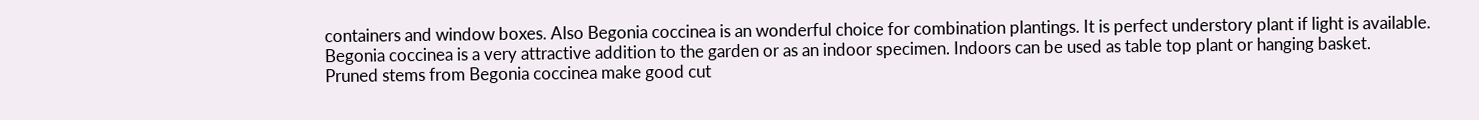containers and window boxes. Also Begonia coccinea is an wonderful choice for combination plantings. It is perfect understory plant if light is available.
Begonia coccinea is a very attractive addition to the garden or as an indoor specimen. Indoors can be used as table top plant or hanging basket.
Pruned stems from Begonia coccinea make good cut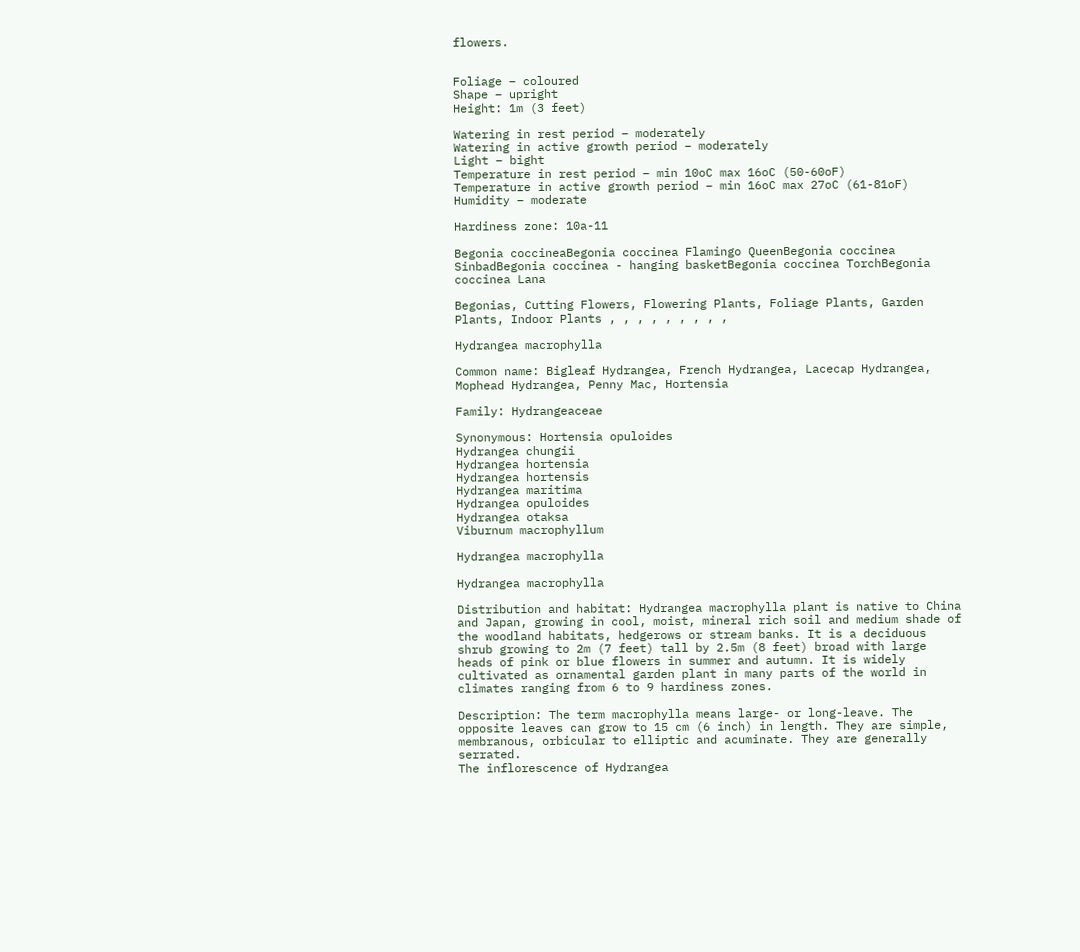flowers.


Foliage – coloured
Shape – upright
Height: 1m (3 feet)

Watering in rest period – moderately
Watering in active growth period – moderately
Light – bight
Temperature in rest period – min 10oC max 16oC (50-60oF)
Temperature in active growth period – min 16oC max 27oC (61-81oF)
Humidity – moderate

Hardiness zone: 10a-11

Begonia coccineaBegonia coccinea Flamingo QueenBegonia coccinea SinbadBegonia coccinea - hanging basketBegonia coccinea TorchBegonia coccinea Lana

Begonias, Cutting Flowers, Flowering Plants, Foliage Plants, Garden Plants, Indoor Plants , , , , , , , , ,

Hydrangea macrophylla

Common name: Bigleaf Hydrangea, French Hydrangea, Lacecap Hydrangea, Mophead Hydrangea, Penny Mac, Hortensia

Family: Hydrangeaceae

Synonymous: Hortensia opuloides
Hydrangea chungii
Hydrangea hortensia
Hydrangea hortensis
Hydrangea maritima
Hydrangea opuloides
Hydrangea otaksa
Viburnum macrophyllum

Hydrangea macrophylla

Hydrangea macrophylla

Distribution and habitat: Hydrangea macrophylla plant is native to China and Japan, growing in cool, moist, mineral rich soil and medium shade of the woodland habitats, hedgerows or stream banks. It is a deciduous shrub growing to 2m (7 feet) tall by 2.5m (8 feet) broad with large heads of pink or blue flowers in summer and autumn. It is widely cultivated as ornamental garden plant in many parts of the world in climates ranging from 6 to 9 hardiness zones.

Description: The term macrophylla means large- or long-leave. The opposite leaves can grow to 15 cm (6 inch) in length. They are simple, membranous, orbicular to elliptic and acuminate. They are generally serrated.
The inflorescence of Hydrangea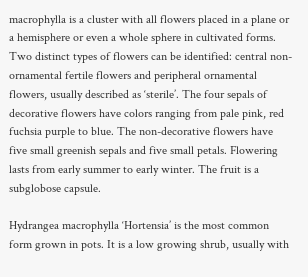macrophylla is a cluster with all flowers placed in a plane or a hemisphere or even a whole sphere in cultivated forms. Two distinct types of flowers can be identified: central non-ornamental fertile flowers and peripheral ornamental flowers, usually described as ‘sterile’. The four sepals of decorative flowers have colors ranging from pale pink, red fuchsia purple to blue. The non-decorative flowers have five small greenish sepals and five small petals. Flowering lasts from early summer to early winter. The fruit is a subglobose capsule.

Hydrangea macrophylla ‘Hortensia’ is the most common form grown in pots. It is a low growing shrub, usually with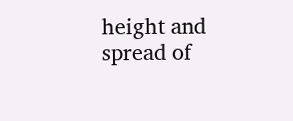height and spread of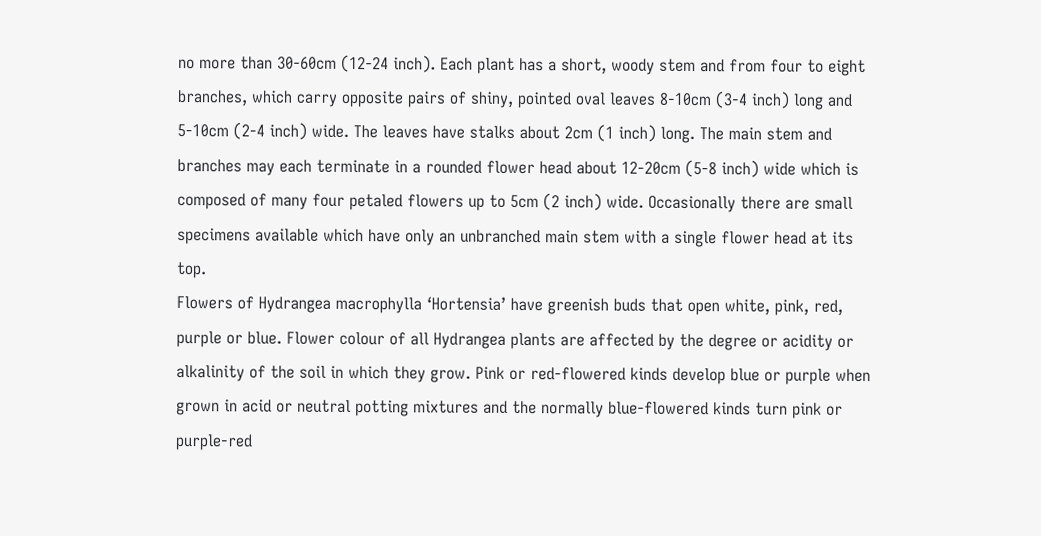no more than 30-60cm (12-24 inch). Each plant has a short, woody stem and from four to eight branches, which carry opposite pairs of shiny, pointed oval leaves 8-10cm (3-4 inch) long and 5-10cm (2-4 inch) wide. The leaves have stalks about 2cm (1 inch) long. The main stem and branches may each terminate in a rounded flower head about 12-20cm (5-8 inch) wide which is composed of many four petaled flowers up to 5cm (2 inch) wide. Occasionally there are small specimens available which have only an unbranched main stem with a single flower head at its top.
Flowers of Hydrangea macrophylla ‘Hortensia’ have greenish buds that open white, pink, red, purple or blue. Flower colour of all Hydrangea plants are affected by the degree or acidity or alkalinity of the soil in which they grow. Pink or red-flowered kinds develop blue or purple when grown in acid or neutral potting mixtures and the normally blue-flowered kinds turn pink or purple-red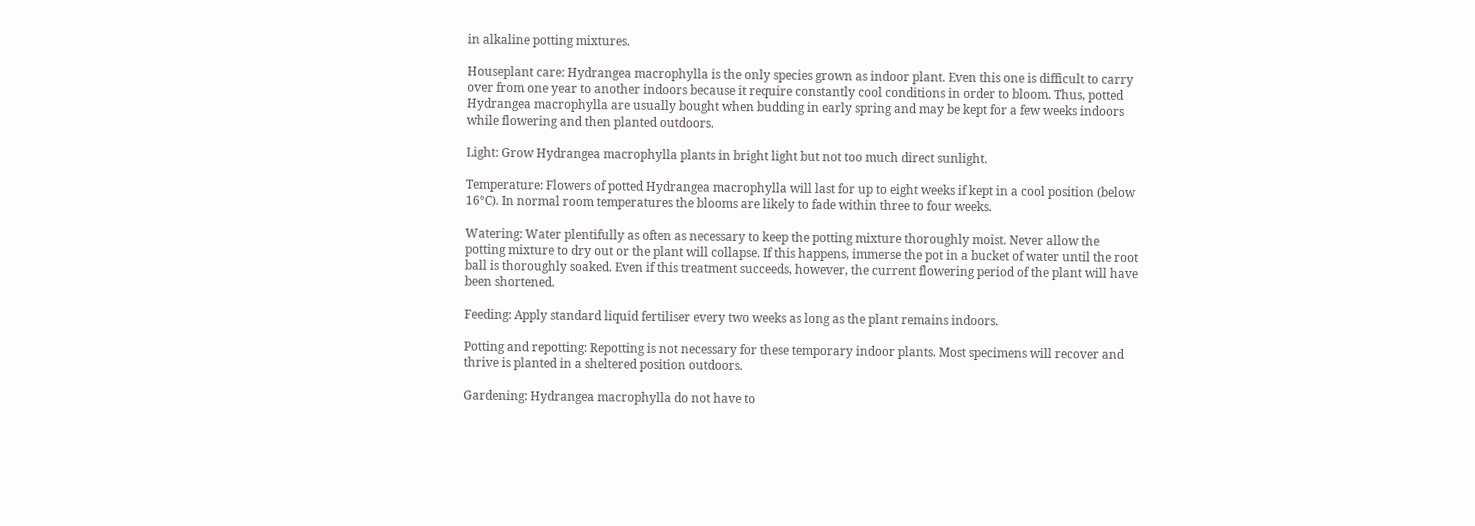in alkaline potting mixtures.

Houseplant care: Hydrangea macrophylla is the only species grown as indoor plant. Even this one is difficult to carry over from one year to another indoors because it require constantly cool conditions in order to bloom. Thus, potted Hydrangea macrophylla are usually bought when budding in early spring and may be kept for a few weeks indoors while flowering and then planted outdoors.

Light: Grow Hydrangea macrophylla plants in bright light but not too much direct sunlight.

Temperature: Flowers of potted Hydrangea macrophylla will last for up to eight weeks if kept in a cool position (below 16°C). In normal room temperatures the blooms are likely to fade within three to four weeks.

Watering: Water plentifully as often as necessary to keep the potting mixture thoroughly moist. Never allow the potting mixture to dry out or the plant will collapse. If this happens, immerse the pot in a bucket of water until the root ball is thoroughly soaked. Even if this treatment succeeds, however, the current flowering period of the plant will have been shortened.

Feeding: Apply standard liquid fertiliser every two weeks as long as the plant remains indoors.

Potting and repotting: Repotting is not necessary for these temporary indoor plants. Most specimens will recover and thrive is planted in a sheltered position outdoors.

Gardening: Hydrangea macrophylla do not have to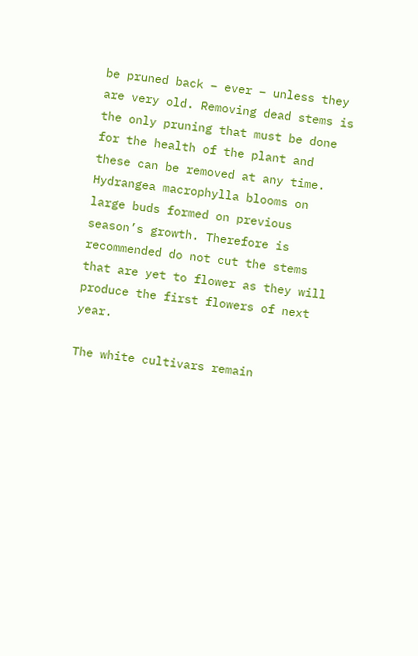be pruned back – ever – unless they are very old. Removing dead stems is the only pruning that must be done for the health of the plant and these can be removed at any time. Hydrangea macrophylla blooms on large buds formed on previous season’s growth. Therefore is recommended do not cut the stems that are yet to flower as they will produce the first flowers of next year.

The white cultivars remain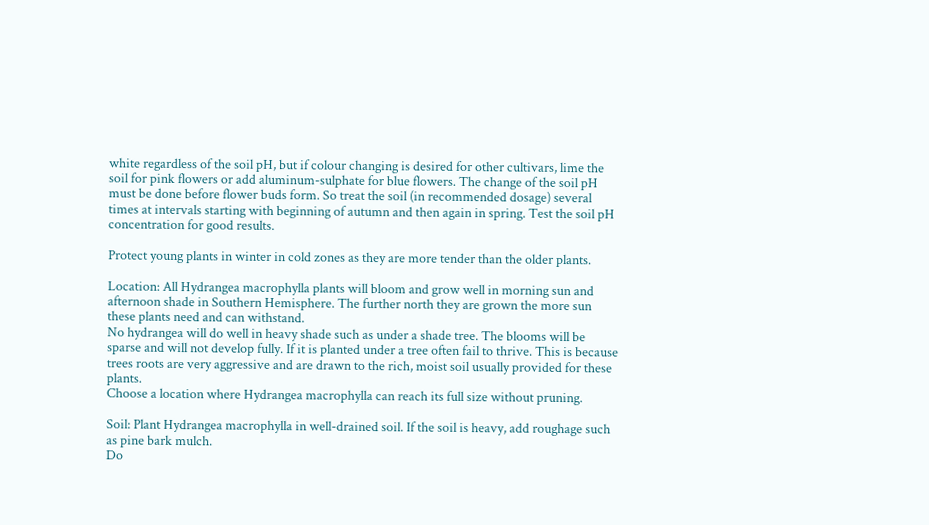white regardless of the soil pH, but if colour changing is desired for other cultivars, lime the soil for pink flowers or add aluminum-sulphate for blue flowers. The change of the soil pH must be done before flower buds form. So treat the soil (in recommended dosage) several times at intervals starting with beginning of autumn and then again in spring. Test the soil pH concentration for good results.

Protect young plants in winter in cold zones as they are more tender than the older plants.

Location: All Hydrangea macrophylla plants will bloom and grow well in morning sun and afternoon shade in Southern Hemisphere. The further north they are grown the more sun these plants need and can withstand.
No hydrangea will do well in heavy shade such as under a shade tree. The blooms will be sparse and will not develop fully. If it is planted under a tree often fail to thrive. This is because trees roots are very aggressive and are drawn to the rich, moist soil usually provided for these plants.
Choose a location where Hydrangea macrophylla can reach its full size without pruning.

Soil: Plant Hydrangea macrophylla in well-drained soil. If the soil is heavy, add roughage such as pine bark mulch.
Do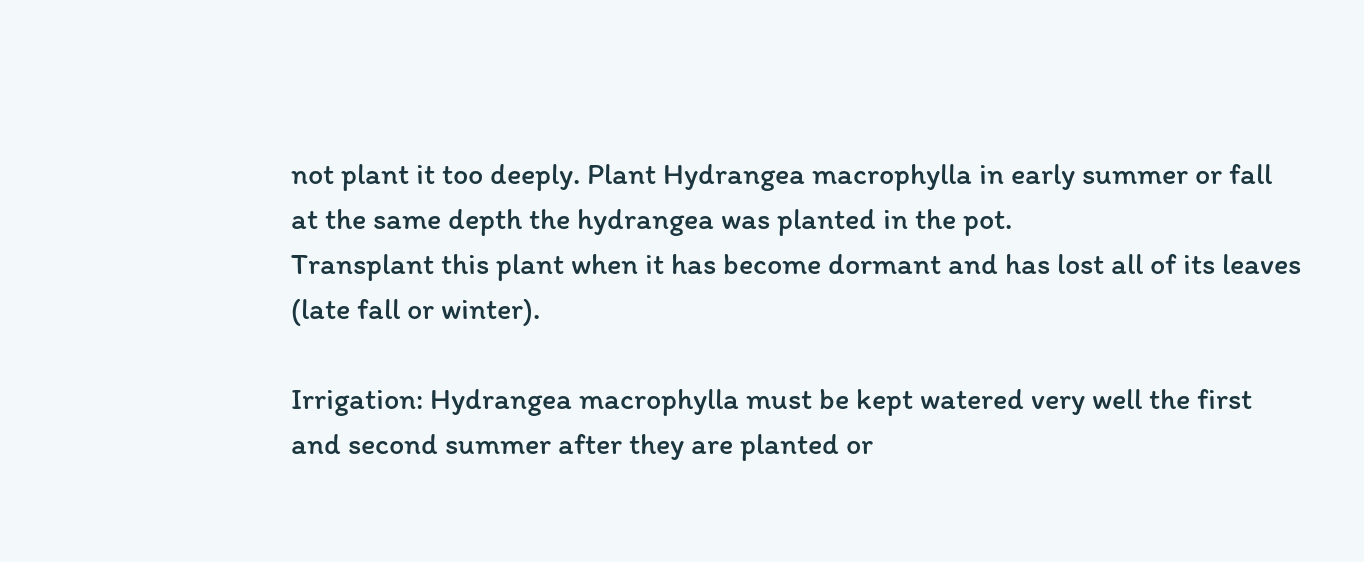not plant it too deeply. Plant Hydrangea macrophylla in early summer or fall at the same depth the hydrangea was planted in the pot.
Transplant this plant when it has become dormant and has lost all of its leaves (late fall or winter).

Irrigation: Hydrangea macrophylla must be kept watered very well the first and second summer after they are planted or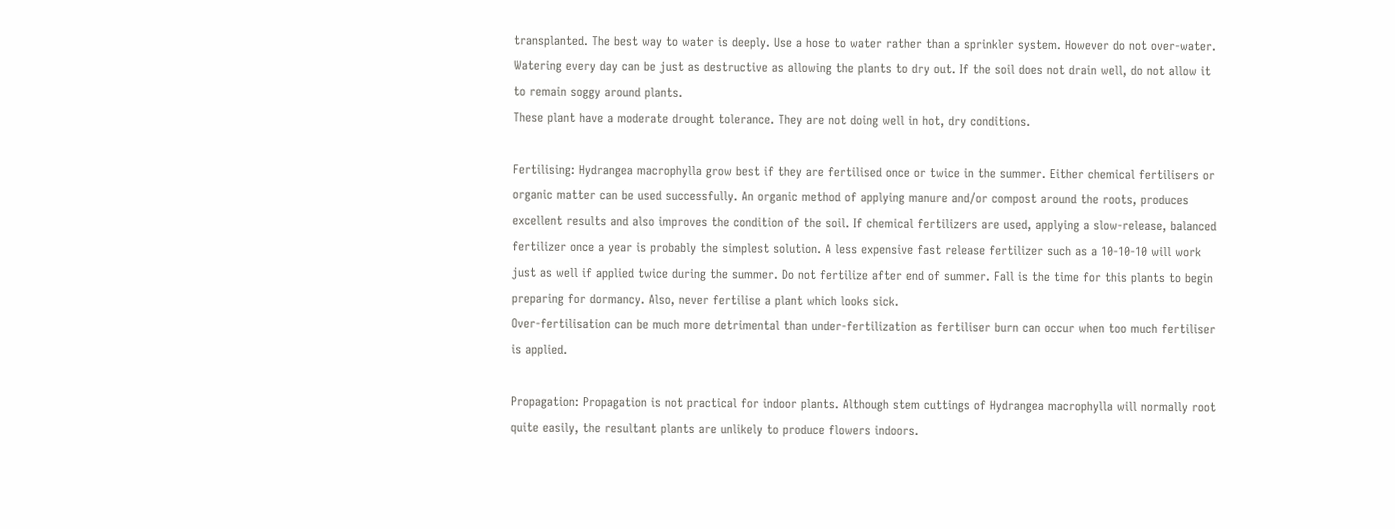transplanted. The best way to water is deeply. Use a hose to water rather than a sprinkler system. However do not over-water. Watering every day can be just as destructive as allowing the plants to dry out. If the soil does not drain well, do not allow it to remain soggy around plants.
These plant have a moderate drought tolerance. They are not doing well in hot, dry conditions.

Fertilising: Hydrangea macrophylla grow best if they are fertilised once or twice in the summer. Either chemical fertilisers or organic matter can be used successfully. An organic method of applying manure and/or compost around the roots, produces excellent results and also improves the condition of the soil. If chemical fertilizers are used, applying a slow-release, balanced fertilizer once a year is probably the simplest solution. A less expensive fast release fertilizer such as a 10-10-10 will work just as well if applied twice during the summer. Do not fertilize after end of summer. Fall is the time for this plants to begin preparing for dormancy. Also, never fertilise a plant which looks sick.
Over-fertilisation can be much more detrimental than under-fertilization as fertiliser burn can occur when too much fertiliser is applied.

Propagation: Propagation is not practical for indoor plants. Although stem cuttings of Hydrangea macrophylla will normally root quite easily, the resultant plants are unlikely to produce flowers indoors.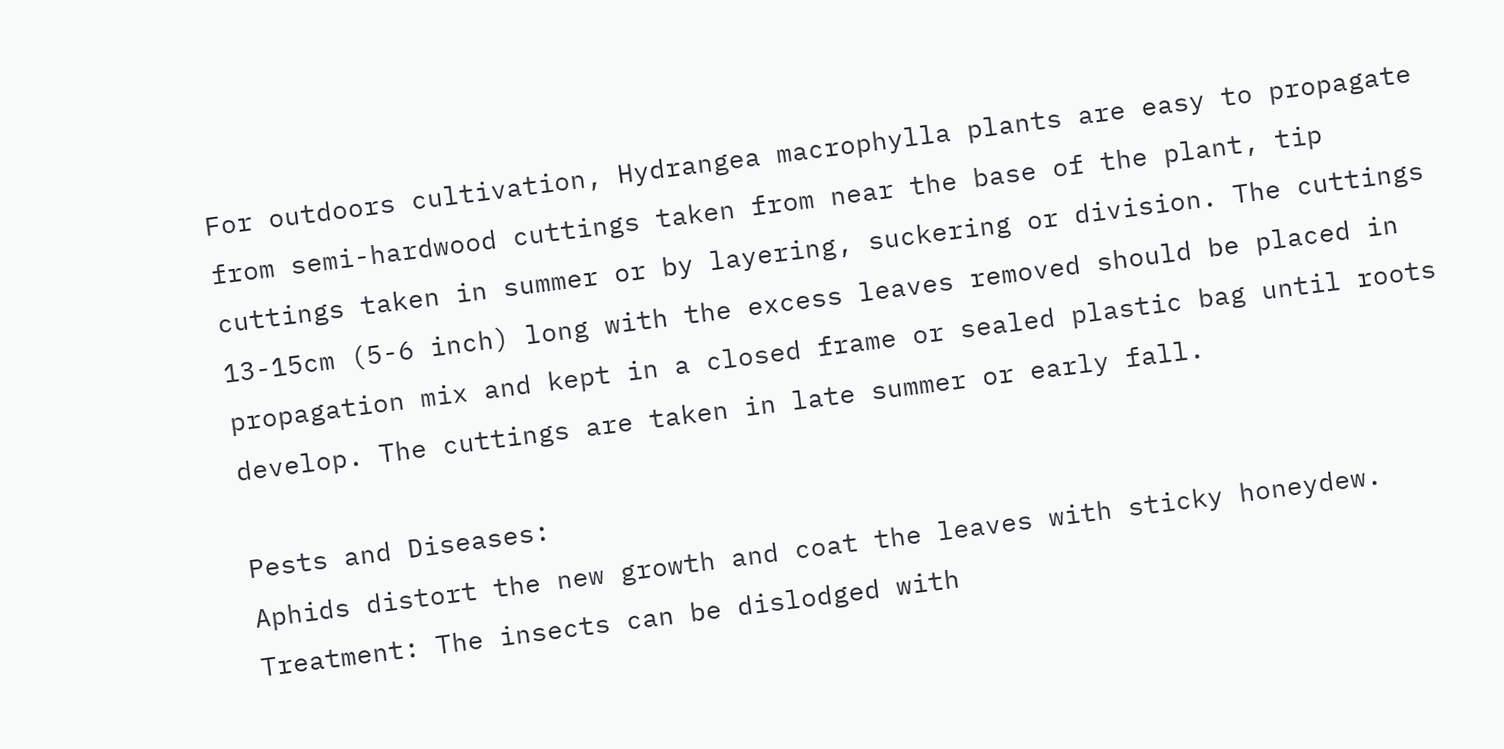For outdoors cultivation, Hydrangea macrophylla plants are easy to propagate from semi-hardwood cuttings taken from near the base of the plant, tip cuttings taken in summer or by layering, suckering or division. The cuttings 13-15cm (5-6 inch) long with the excess leaves removed should be placed in propagation mix and kept in a closed frame or sealed plastic bag until roots develop. The cuttings are taken in late summer or early fall.

Pests and Diseases:
Aphids distort the new growth and coat the leaves with sticky honeydew.
Treatment: The insects can be dislodged with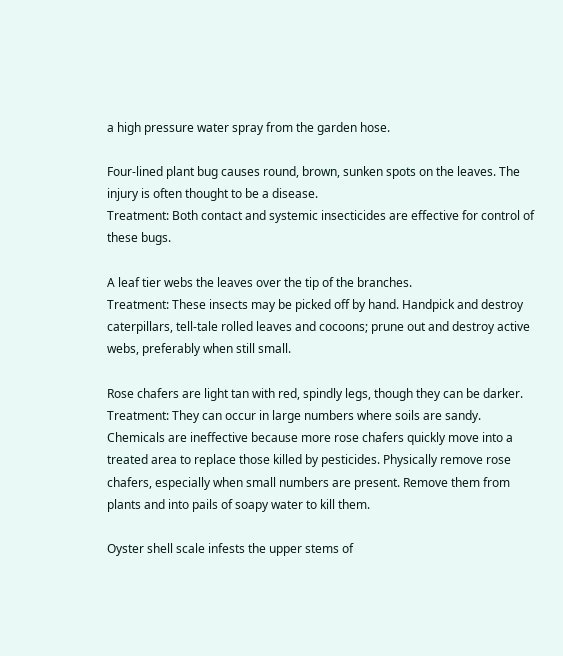a high pressure water spray from the garden hose.

Four-lined plant bug causes round, brown, sunken spots on the leaves. The injury is often thought to be a disease.
Treatment: Both contact and systemic insecticides are effective for control of these bugs.

A leaf tier webs the leaves over the tip of the branches.
Treatment: These insects may be picked off by hand. Handpick and destroy caterpillars, tell-tale rolled leaves and cocoons; prune out and destroy active webs, preferably when still small.

Rose chafers are light tan with red, spindly legs, though they can be darker.
Treatment: They can occur in large numbers where soils are sandy. Chemicals are ineffective because more rose chafers quickly move into a treated area to replace those killed by pesticides. Physically remove rose chafers, especially when small numbers are present. Remove them from plants and into pails of soapy water to kill them.

Oyster shell scale infests the upper stems of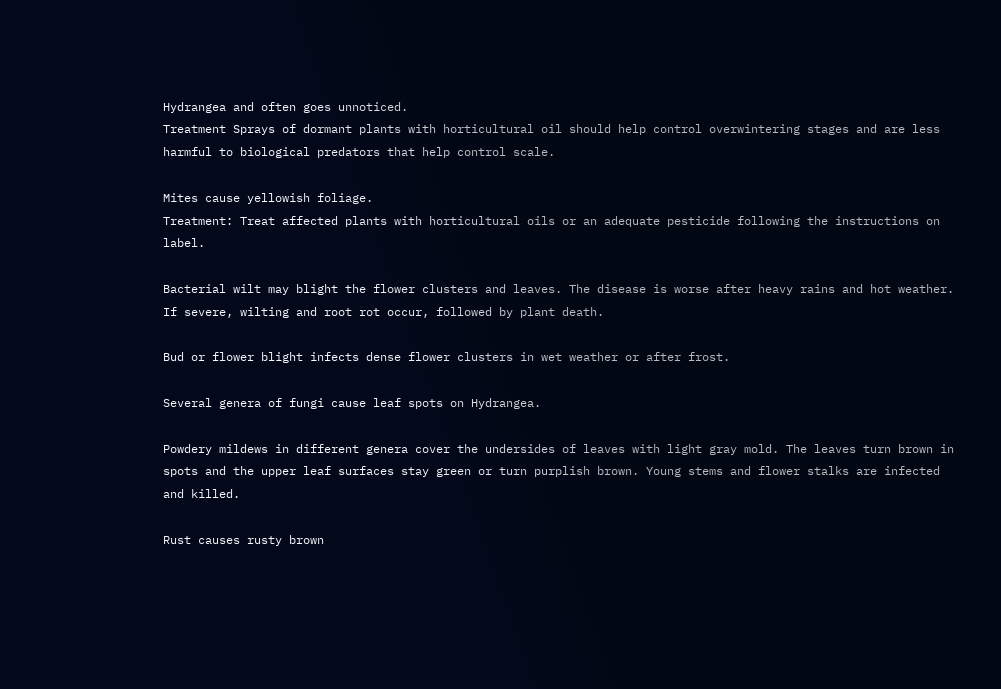Hydrangea and often goes unnoticed.
Treatment Sprays of dormant plants with horticultural oil should help control overwintering stages and are less harmful to biological predators that help control scale.

Mites cause yellowish foliage.
Treatment: Treat affected plants with horticultural oils or an adequate pesticide following the instructions on label.

Bacterial wilt may blight the flower clusters and leaves. The disease is worse after heavy rains and hot weather. If severe, wilting and root rot occur, followed by plant death.

Bud or flower blight infects dense flower clusters in wet weather or after frost.

Several genera of fungi cause leaf spots on Hydrangea.

Powdery mildews in different genera cover the undersides of leaves with light gray mold. The leaves turn brown in spots and the upper leaf surfaces stay green or turn purplish brown. Young stems and flower stalks are infected and killed.

Rust causes rusty brown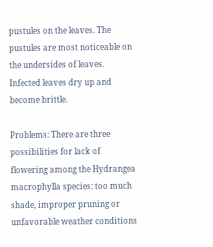pustules on the leaves. The pustules are most noticeable on the undersides of leaves. Infected leaves dry up and become brittle.

Problems: There are three possibilities for lack of flowering among the Hydrangea macrophylla species: too much shade, improper pruning or unfavorable weather conditions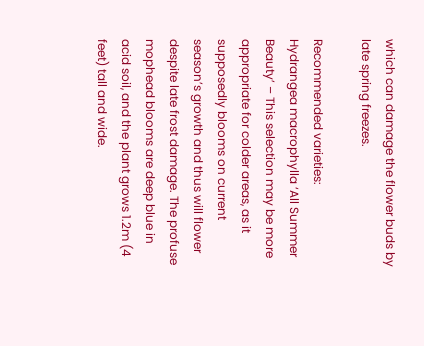which can damage the flower buds by late spring freezes.

Recommended varieties:
Hydrangea macrophylla ‘All Summer Beauty’ – This selection may be more appropriate for colder areas, as it supposedly blooms on current season’s growth and thus will flower despite late frost damage. The profuse mophead blooms are deep blue in acid soil, and the plant grows 1.2m (4 feet) tall and wide.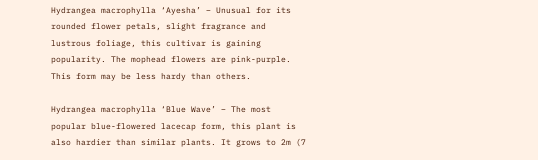Hydrangea macrophylla ‘Ayesha’ – Unusual for its rounded flower petals, slight fragrance and lustrous foliage, this cultivar is gaining popularity. The mophead flowers are pink-purple. This form may be less hardy than others.

Hydrangea macrophylla ‘Blue Wave’ – The most popular blue-flowered lacecap form, this plant is also hardier than similar plants. It grows to 2m (7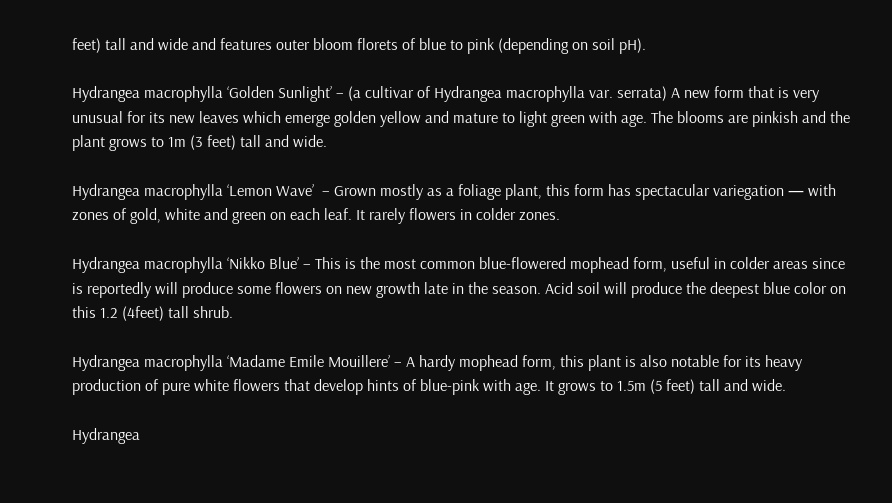feet) tall and wide and features outer bloom florets of blue to pink (depending on soil pH).

Hydrangea macrophylla ‘Golden Sunlight’ – (a cultivar of Hydrangea macrophylla var. serrata) A new form that is very unusual for its new leaves which emerge golden yellow and mature to light green with age. The blooms are pinkish and the plant grows to 1m (3 feet) tall and wide.

Hydrangea macrophylla ‘Lemon Wave’  – Grown mostly as a foliage plant, this form has spectacular variegation — with zones of gold, white and green on each leaf. It rarely flowers in colder zones.

Hydrangea macrophylla ‘Nikko Blue’ – This is the most common blue-flowered mophead form, useful in colder areas since is reportedly will produce some flowers on new growth late in the season. Acid soil will produce the deepest blue color on this 1.2 (4feet) tall shrub.

Hydrangea macrophylla ‘Madame Emile Mouillere’ – A hardy mophead form, this plant is also notable for its heavy production of pure white flowers that develop hints of blue-pink with age. It grows to 1.5m (5 feet) tall and wide.

Hydrangea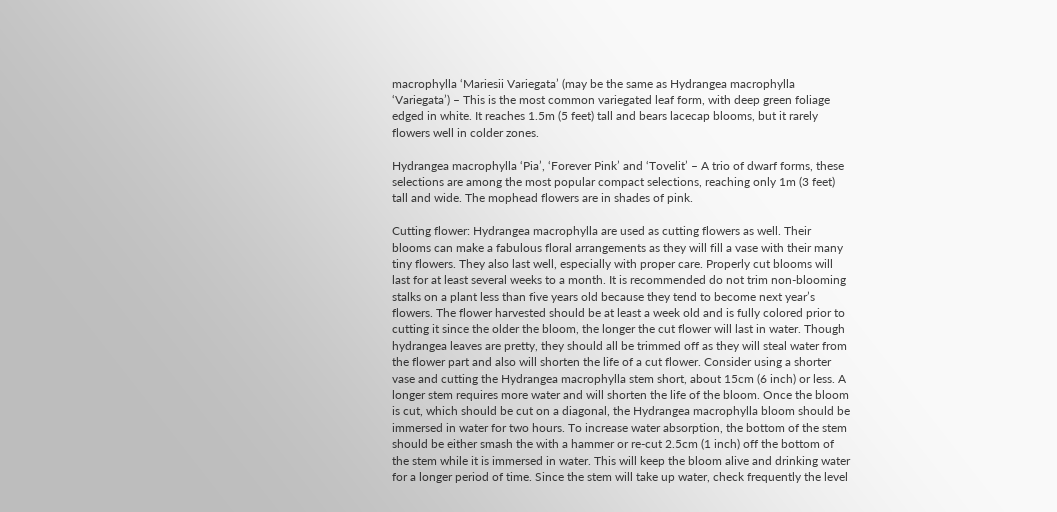macrophylla ‘Mariesii Variegata’ (may be the same as Hydrangea macrophylla ‘Variegata’) – This is the most common variegated leaf form, with deep green foliage edged in white. It reaches 1.5m (5 feet) tall and bears lacecap blooms, but it rarely flowers well in colder zones.

Hydrangea macrophylla ‘Pia’, ‘Forever Pink’ and ‘Tovelit’ – A trio of dwarf forms, these selections are among the most popular compact selections, reaching only 1m (3 feet) tall and wide. The mophead flowers are in shades of pink.

Cutting flower: Hydrangea macrophylla are used as cutting flowers as well. Their blooms can make a fabulous floral arrangements as they will fill a vase with their many tiny flowers. They also last well, especially with proper care. Properly cut blooms will last for at least several weeks to a month. It is recommended do not trim non-blooming stalks on a plant less than five years old because they tend to become next year’s flowers. The flower harvested should be at least a week old and is fully colored prior to cutting it since the older the bloom, the longer the cut flower will last in water. Though hydrangea leaves are pretty, they should all be trimmed off as they will steal water from the flower part and also will shorten the life of a cut flower. Consider using a shorter vase and cutting the Hydrangea macrophylla stem short, about 15cm (6 inch) or less. A longer stem requires more water and will shorten the life of the bloom. Once the bloom is cut, which should be cut on a diagonal, the Hydrangea macrophylla bloom should be immersed in water for two hours. To increase water absorption, the bottom of the stem should be either smash the with a hammer or re-cut 2.5cm (1 inch) off the bottom of the stem while it is immersed in water. This will keep the bloom alive and drinking water for a longer period of time. Since the stem will take up water, check frequently the level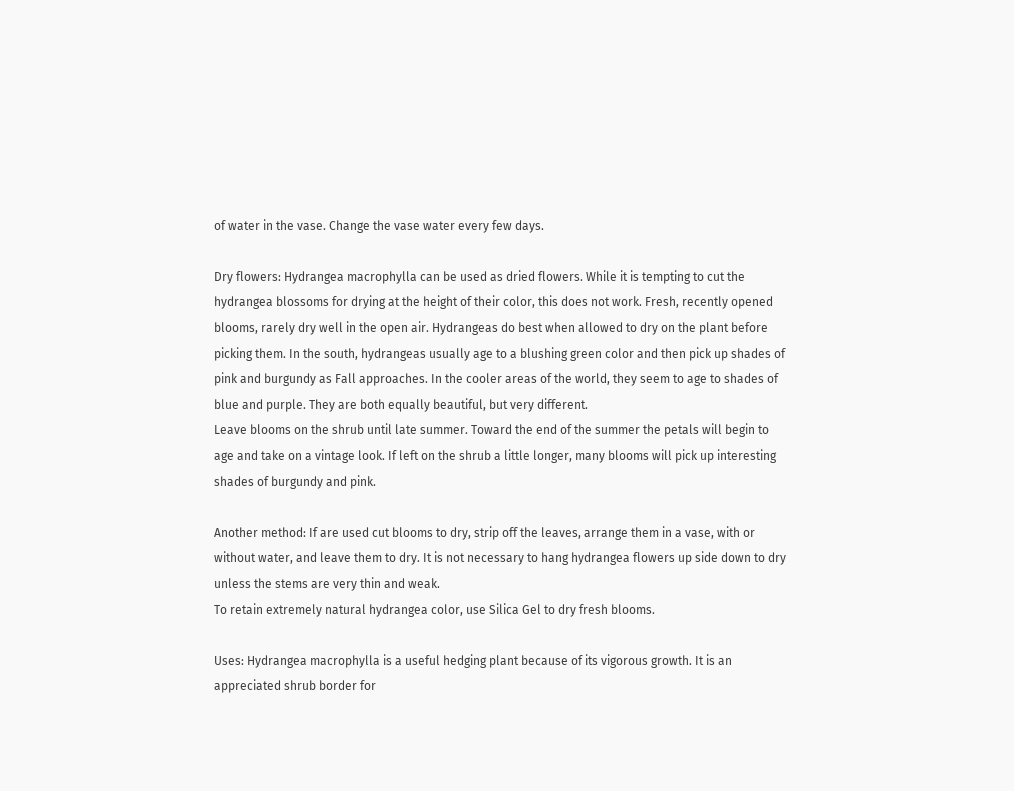of water in the vase. Change the vase water every few days.

Dry flowers: Hydrangea macrophylla can be used as dried flowers. While it is tempting to cut the hydrangea blossoms for drying at the height of their color, this does not work. Fresh, recently opened blooms, rarely dry well in the open air. Hydrangeas do best when allowed to dry on the plant before picking them. In the south, hydrangeas usually age to a blushing green color and then pick up shades of pink and burgundy as Fall approaches. In the cooler areas of the world, they seem to age to shades of blue and purple. They are both equally beautiful, but very different.
Leave blooms on the shrub until late summer. Toward the end of the summer the petals will begin to age and take on a vintage look. If left on the shrub a little longer, many blooms will pick up interesting shades of burgundy and pink.

Another method: If are used cut blooms to dry, strip off the leaves, arrange them in a vase, with or without water, and leave them to dry. It is not necessary to hang hydrangea flowers up side down to dry unless the stems are very thin and weak.
To retain extremely natural hydrangea color, use Silica Gel to dry fresh blooms.

Uses: Hydrangea macrophylla is a useful hedging plant because of its vigorous growth. It is an appreciated shrub border for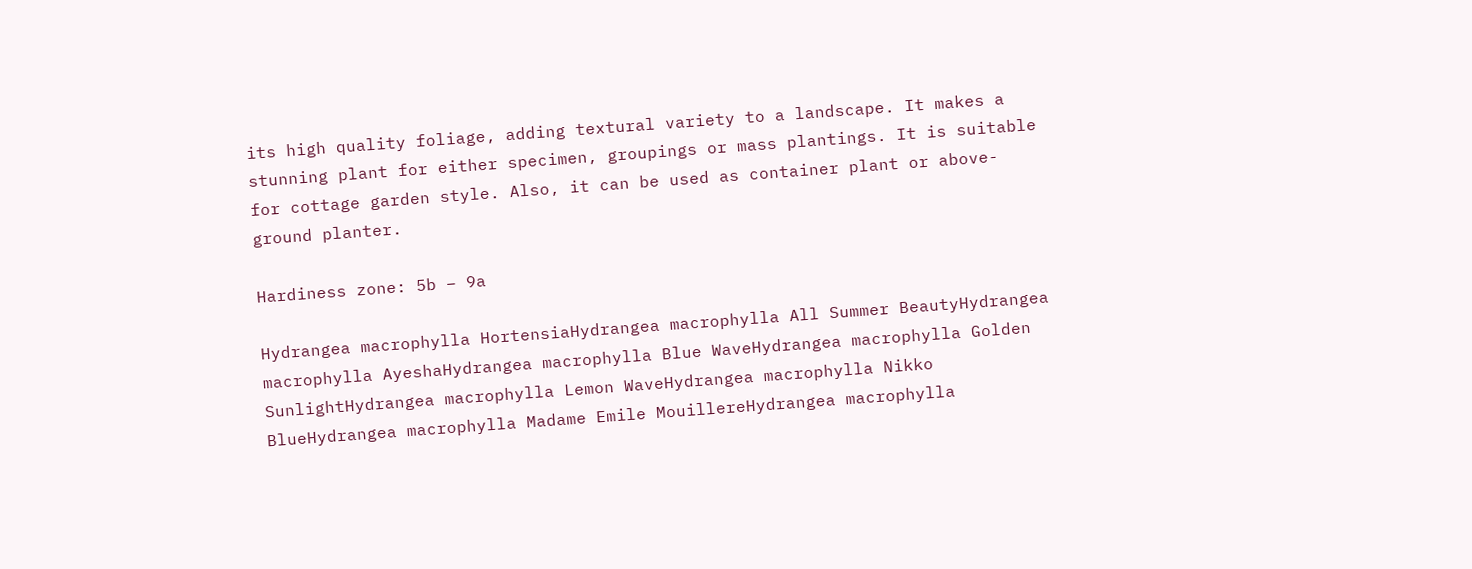its high quality foliage, adding textural variety to a landscape. It makes a stunning plant for either specimen, groupings or mass plantings. It is suitable for cottage garden style. Also, it can be used as container plant or above-ground planter.

Hardiness zone: 5b – 9a

Hydrangea macrophylla HortensiaHydrangea macrophylla All Summer BeautyHydrangea macrophylla AyeshaHydrangea macrophylla Blue WaveHydrangea macrophylla Golden SunlightHydrangea macrophylla Lemon WaveHydrangea macrophylla Nikko BlueHydrangea macrophylla Madame Emile MouillereHydrangea macrophylla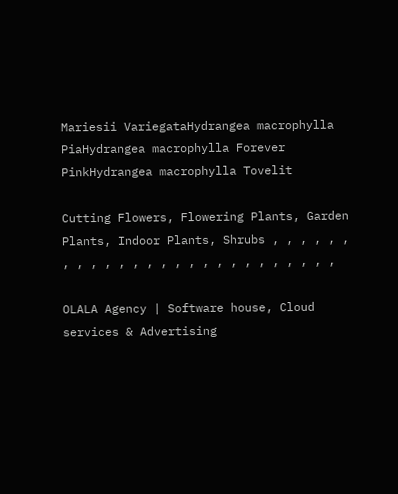Mariesii VariegataHydrangea macrophylla PiaHydrangea macrophylla Forever PinkHydrangea macrophylla Tovelit

Cutting Flowers, Flowering Plants, Garden Plants, Indoor Plants, Shrubs , , , , , , , , , , , , , , , , , , , , , , , , , ,

OLALA Agency | Software house, Cloud services & Advertising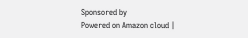Sponsored by
Powered on Amazon cloud |